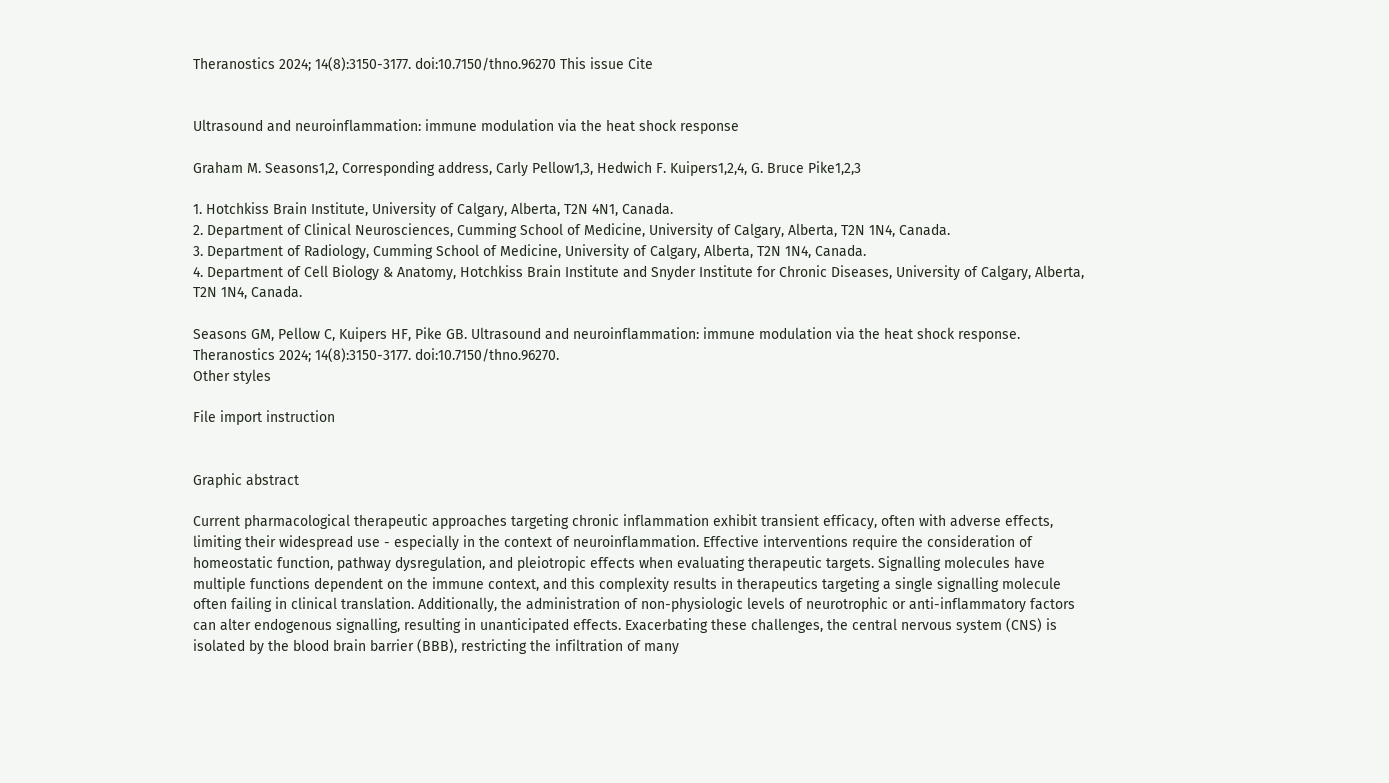Theranostics 2024; 14(8):3150-3177. doi:10.7150/thno.96270 This issue Cite


Ultrasound and neuroinflammation: immune modulation via the heat shock response

Graham M. Seasons1,2, Corresponding address, Carly Pellow1,3, Hedwich F. Kuipers1,2,4, G. Bruce Pike1,2,3

1. Hotchkiss Brain Institute, University of Calgary, Alberta, T2N 4N1, Canada.
2. Department of Clinical Neurosciences, Cumming School of Medicine, University of Calgary, Alberta, T2N 1N4, Canada.
3. Department of Radiology, Cumming School of Medicine, University of Calgary, Alberta, T2N 1N4, Canada.
4. Department of Cell Biology & Anatomy, Hotchkiss Brain Institute and Snyder Institute for Chronic Diseases, University of Calgary, Alberta, T2N 1N4, Canada.

Seasons GM, Pellow C, Kuipers HF, Pike GB. Ultrasound and neuroinflammation: immune modulation via the heat shock response. Theranostics 2024; 14(8):3150-3177. doi:10.7150/thno.96270.
Other styles

File import instruction


Graphic abstract

Current pharmacological therapeutic approaches targeting chronic inflammation exhibit transient efficacy, often with adverse effects, limiting their widespread use - especially in the context of neuroinflammation. Effective interventions require the consideration of homeostatic function, pathway dysregulation, and pleiotropic effects when evaluating therapeutic targets. Signalling molecules have multiple functions dependent on the immune context, and this complexity results in therapeutics targeting a single signalling molecule often failing in clinical translation. Additionally, the administration of non-physiologic levels of neurotrophic or anti-inflammatory factors can alter endogenous signalling, resulting in unanticipated effects. Exacerbating these challenges, the central nervous system (CNS) is isolated by the blood brain barrier (BBB), restricting the infiltration of many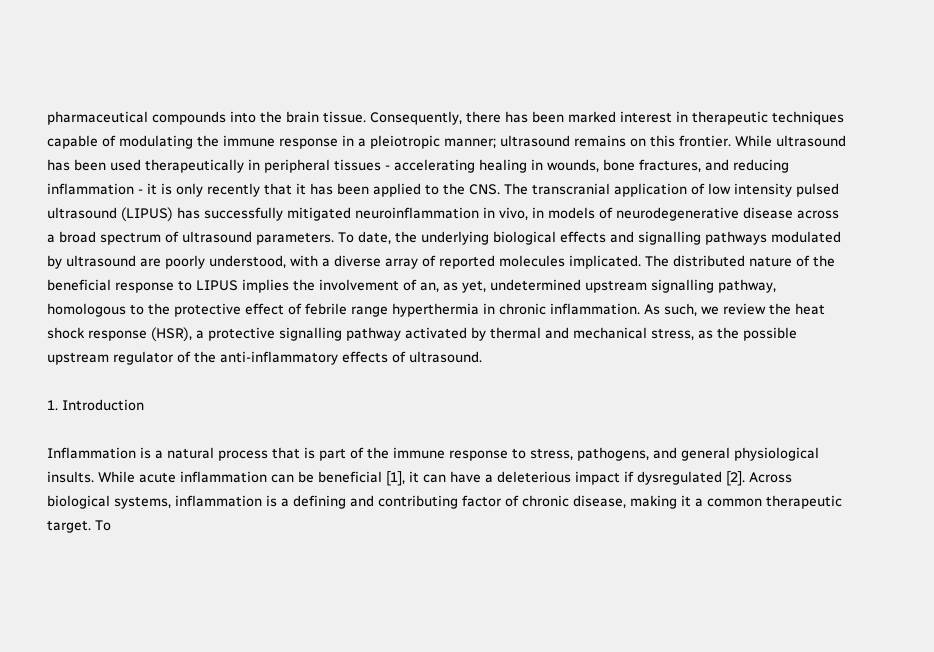pharmaceutical compounds into the brain tissue. Consequently, there has been marked interest in therapeutic techniques capable of modulating the immune response in a pleiotropic manner; ultrasound remains on this frontier. While ultrasound has been used therapeutically in peripheral tissues - accelerating healing in wounds, bone fractures, and reducing inflammation - it is only recently that it has been applied to the CNS. The transcranial application of low intensity pulsed ultrasound (LIPUS) has successfully mitigated neuroinflammation in vivo, in models of neurodegenerative disease across a broad spectrum of ultrasound parameters. To date, the underlying biological effects and signalling pathways modulated by ultrasound are poorly understood, with a diverse array of reported molecules implicated. The distributed nature of the beneficial response to LIPUS implies the involvement of an, as yet, undetermined upstream signalling pathway, homologous to the protective effect of febrile range hyperthermia in chronic inflammation. As such, we review the heat shock response (HSR), a protective signalling pathway activated by thermal and mechanical stress, as the possible upstream regulator of the anti-inflammatory effects of ultrasound.

1. Introduction

Inflammation is a natural process that is part of the immune response to stress, pathogens, and general physiological insults. While acute inflammation can be beneficial [1], it can have a deleterious impact if dysregulated [2]. Across biological systems, inflammation is a defining and contributing factor of chronic disease, making it a common therapeutic target. To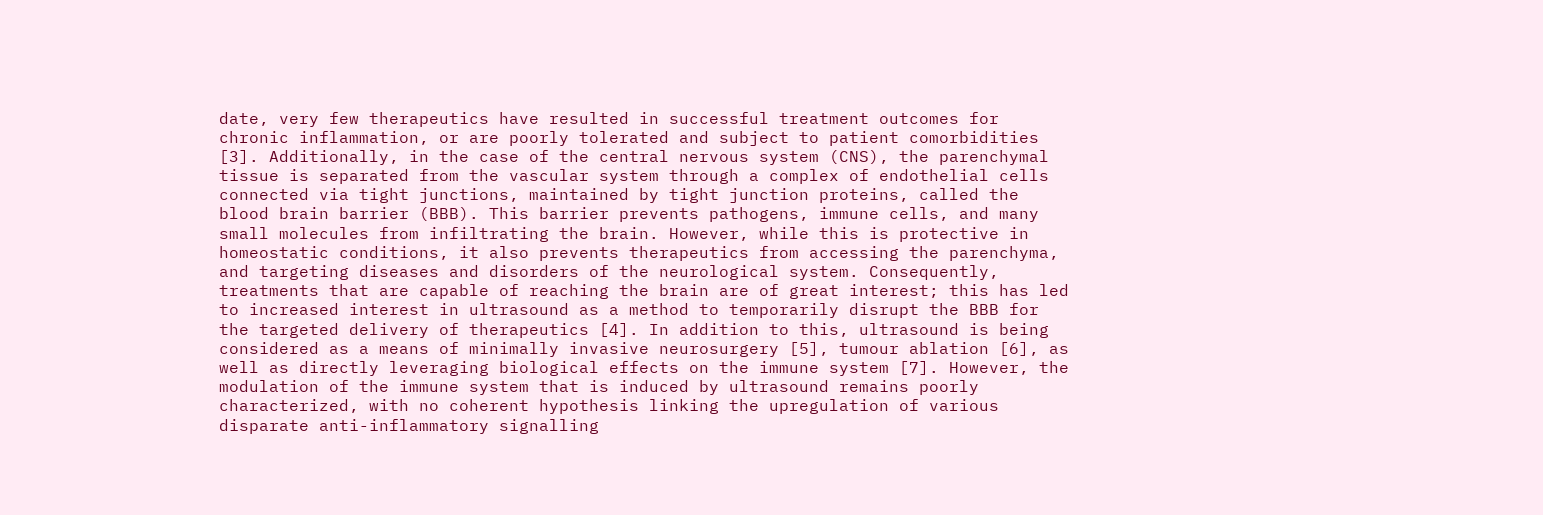date, very few therapeutics have resulted in successful treatment outcomes for chronic inflammation, or are poorly tolerated and subject to patient comorbidities [3]. Additionally, in the case of the central nervous system (CNS), the parenchymal tissue is separated from the vascular system through a complex of endothelial cells connected via tight junctions, maintained by tight junction proteins, called the blood brain barrier (BBB). This barrier prevents pathogens, immune cells, and many small molecules from infiltrating the brain. However, while this is protective in homeostatic conditions, it also prevents therapeutics from accessing the parenchyma, and targeting diseases and disorders of the neurological system. Consequently, treatments that are capable of reaching the brain are of great interest; this has led to increased interest in ultrasound as a method to temporarily disrupt the BBB for the targeted delivery of therapeutics [4]. In addition to this, ultrasound is being considered as a means of minimally invasive neurosurgery [5], tumour ablation [6], as well as directly leveraging biological effects on the immune system [7]. However, the modulation of the immune system that is induced by ultrasound remains poorly characterized, with no coherent hypothesis linking the upregulation of various disparate anti-inflammatory signalling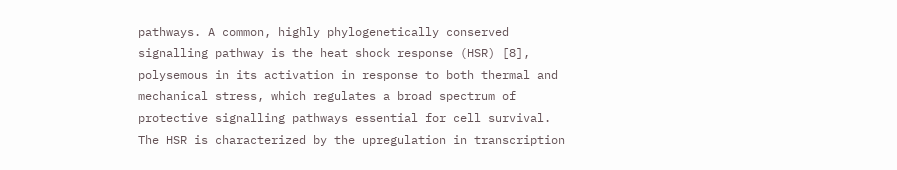pathways. A common, highly phylogenetically conserved signalling pathway is the heat shock response (HSR) [8], polysemous in its activation in response to both thermal and mechanical stress, which regulates a broad spectrum of protective signalling pathways essential for cell survival. The HSR is characterized by the upregulation in transcription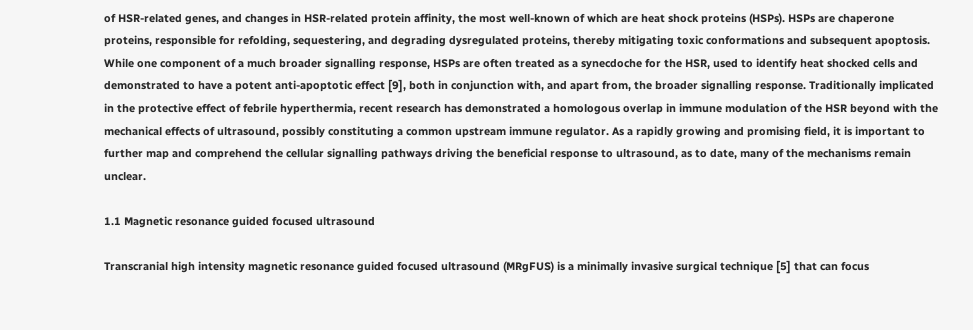of HSR-related genes, and changes in HSR-related protein affinity, the most well-known of which are heat shock proteins (HSPs). HSPs are chaperone proteins, responsible for refolding, sequestering, and degrading dysregulated proteins, thereby mitigating toxic conformations and subsequent apoptosis. While one component of a much broader signalling response, HSPs are often treated as a synecdoche for the HSR, used to identify heat shocked cells and demonstrated to have a potent anti-apoptotic effect [9], both in conjunction with, and apart from, the broader signalling response. Traditionally implicated in the protective effect of febrile hyperthermia, recent research has demonstrated a homologous overlap in immune modulation of the HSR beyond with the mechanical effects of ultrasound, possibly constituting a common upstream immune regulator. As a rapidly growing and promising field, it is important to further map and comprehend the cellular signalling pathways driving the beneficial response to ultrasound, as to date, many of the mechanisms remain unclear.

1.1 Magnetic resonance guided focused ultrasound

Transcranial high intensity magnetic resonance guided focused ultrasound (MRgFUS) is a minimally invasive surgical technique [5] that can focus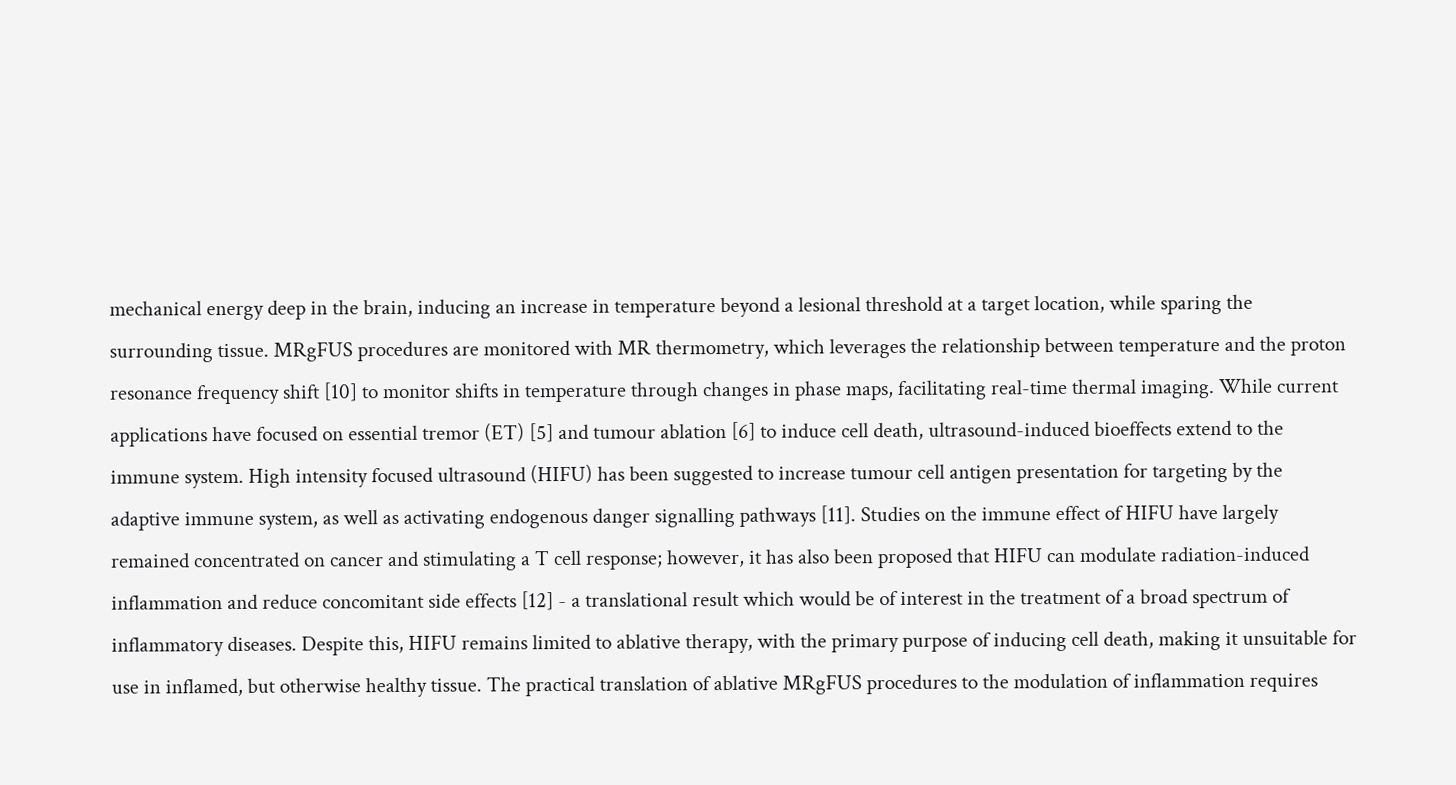mechanical energy deep in the brain, inducing an increase in temperature beyond a lesional threshold at a target location, while sparing the surrounding tissue. MRgFUS procedures are monitored with MR thermometry, which leverages the relationship between temperature and the proton resonance frequency shift [10] to monitor shifts in temperature through changes in phase maps, facilitating real-time thermal imaging. While current applications have focused on essential tremor (ET) [5] and tumour ablation [6] to induce cell death, ultrasound-induced bioeffects extend to the immune system. High intensity focused ultrasound (HIFU) has been suggested to increase tumour cell antigen presentation for targeting by the adaptive immune system, as well as activating endogenous danger signalling pathways [11]. Studies on the immune effect of HIFU have largely remained concentrated on cancer and stimulating a T cell response; however, it has also been proposed that HIFU can modulate radiation-induced inflammation and reduce concomitant side effects [12] - a translational result which would be of interest in the treatment of a broad spectrum of inflammatory diseases. Despite this, HIFU remains limited to ablative therapy, with the primary purpose of inducing cell death, making it unsuitable for use in inflamed, but otherwise healthy tissue. The practical translation of ablative MRgFUS procedures to the modulation of inflammation requires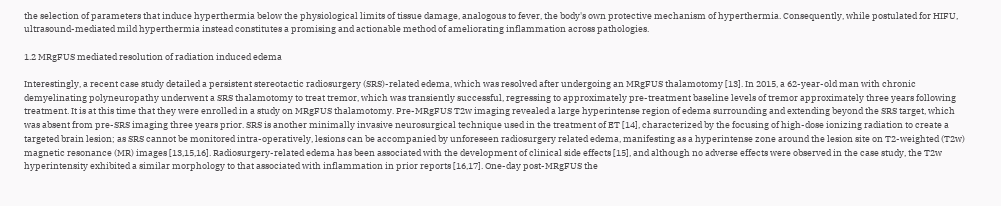the selection of parameters that induce hyperthermia below the physiological limits of tissue damage, analogous to fever, the body's own protective mechanism of hyperthermia. Consequently, while postulated for HIFU, ultrasound-mediated mild hyperthermia instead constitutes a promising and actionable method of ameliorating inflammation across pathologies.

1.2 MRgFUS mediated resolution of radiation induced edema

Interestingly, a recent case study detailed a persistent stereotactic radiosurgery (SRS)-related edema, which was resolved after undergoing an MRgFUS thalamotomy [13]. In 2015, a 62-year-old man with chronic demyelinating polyneuropathy underwent a SRS thalamotomy to treat tremor, which was transiently successful, regressing to approximately pre-treatment baseline levels of tremor approximately three years following treatment. It is at this time that they were enrolled in a study on MRgFUS thalamotomy. Pre-MRgFUS T2w imaging revealed a large hyperintense region of edema surrounding and extending beyond the SRS target, which was absent from pre-SRS imaging three years prior. SRS is another minimally invasive neurosurgical technique used in the treatment of ET [14], characterized by the focusing of high-dose ionizing radiation to create a targeted brain lesion; as SRS cannot be monitored intra-operatively, lesions can be accompanied by unforeseen radiosurgery related edema, manifesting as a hyperintense zone around the lesion site on T2-weighted (T2w) magnetic resonance (MR) images [13,15,16]. Radiosurgery-related edema has been associated with the development of clinical side effects [15], and although no adverse effects were observed in the case study, the T2w hyperintensity exhibited a similar morphology to that associated with inflammation in prior reports [16,17]. One-day post-MRgFUS the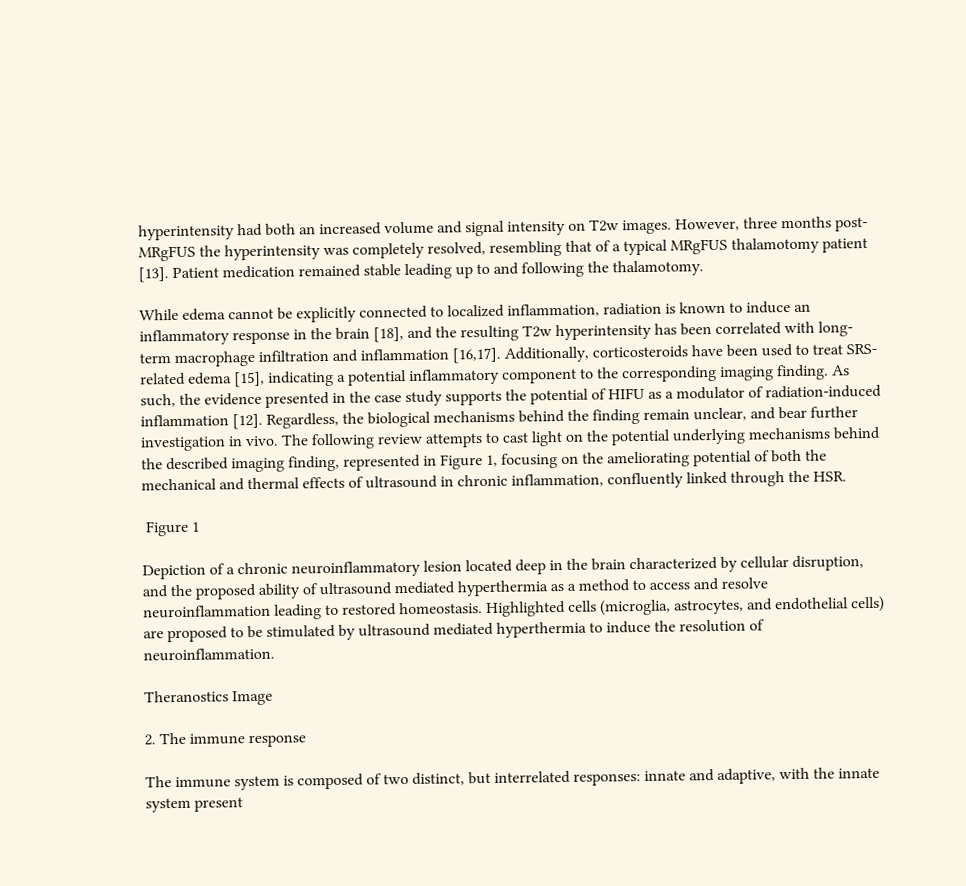hyperintensity had both an increased volume and signal intensity on T2w images. However, three months post-MRgFUS the hyperintensity was completely resolved, resembling that of a typical MRgFUS thalamotomy patient [13]. Patient medication remained stable leading up to and following the thalamotomy.

While edema cannot be explicitly connected to localized inflammation, radiation is known to induce an inflammatory response in the brain [18], and the resulting T2w hyperintensity has been correlated with long-term macrophage infiltration and inflammation [16,17]. Additionally, corticosteroids have been used to treat SRS-related edema [15], indicating a potential inflammatory component to the corresponding imaging finding. As such, the evidence presented in the case study supports the potential of HIFU as a modulator of radiation-induced inflammation [12]. Regardless, the biological mechanisms behind the finding remain unclear, and bear further investigation in vivo. The following review attempts to cast light on the potential underlying mechanisms behind the described imaging finding, represented in Figure 1, focusing on the ameliorating potential of both the mechanical and thermal effects of ultrasound in chronic inflammation, confluently linked through the HSR.

 Figure 1

Depiction of a chronic neuroinflammatory lesion located deep in the brain characterized by cellular disruption, and the proposed ability of ultrasound mediated hyperthermia as a method to access and resolve neuroinflammation leading to restored homeostasis. Highlighted cells (microglia, astrocytes, and endothelial cells) are proposed to be stimulated by ultrasound mediated hyperthermia to induce the resolution of neuroinflammation.

Theranostics Image

2. The immune response

The immune system is composed of two distinct, but interrelated responses: innate and adaptive, with the innate system present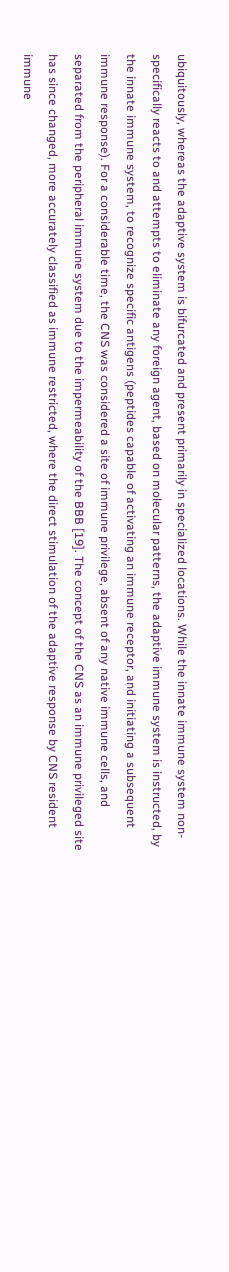ubiquitously, whereas the adaptive system is bifurcated and present primarily in specialized locations. While the innate immune system non-specifically reacts to and attempts to eliminate any foreign agent, based on molecular patterns, the adaptive immune system is instructed, by the innate immune system, to recognize specific antigens (peptides capable of activating an immune receptor, and initiating a subsequent immune response). For a considerable time, the CNS was considered a site of immune privilege, absent of any native immune cells, and separated from the peripheral immune system due to the impermeability of the BBB [19]. The concept of the CNS as an immune privileged site has since changed, more accurately classified as immune restricted, where the direct stimulation of the adaptive response by CNS resident immune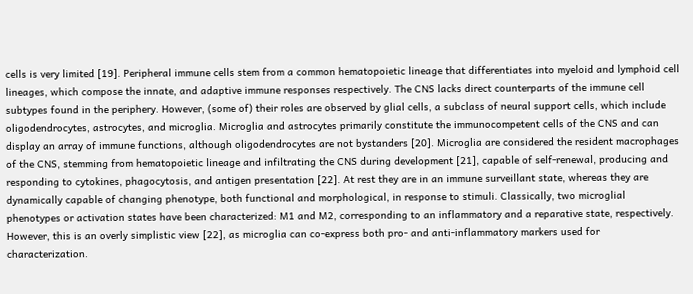cells is very limited [19]. Peripheral immune cells stem from a common hematopoietic lineage that differentiates into myeloid and lymphoid cell lineages, which compose the innate, and adaptive immune responses respectively. The CNS lacks direct counterparts of the immune cell subtypes found in the periphery. However, (some of) their roles are observed by glial cells, a subclass of neural support cells, which include oligodendrocytes, astrocytes, and microglia. Microglia and astrocytes primarily constitute the immunocompetent cells of the CNS and can display an array of immune functions, although oligodendrocytes are not bystanders [20]. Microglia are considered the resident macrophages of the CNS, stemming from hematopoietic lineage and infiltrating the CNS during development [21], capable of self-renewal, producing and responding to cytokines, phagocytosis, and antigen presentation [22]. At rest they are in an immune surveillant state, whereas they are dynamically capable of changing phenotype, both functional and morphological, in response to stimuli. Classically, two microglial phenotypes or activation states have been characterized: M1 and M2, corresponding to an inflammatory and a reparative state, respectively. However, this is an overly simplistic view [22], as microglia can co-express both pro- and anti-inflammatory markers used for characterization.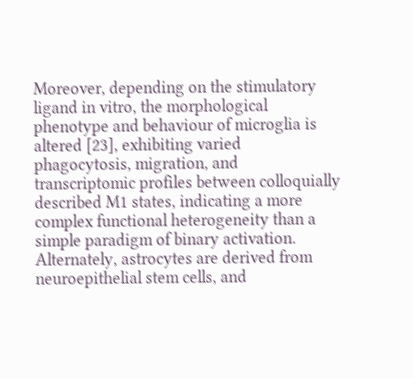Moreover, depending on the stimulatory ligand in vitro, the morphological phenotype and behaviour of microglia is altered [23], exhibiting varied phagocytosis, migration, and transcriptomic profiles between colloquially described M1 states, indicating a more complex functional heterogeneity than a simple paradigm of binary activation. Alternately, astrocytes are derived from neuroepithelial stem cells, and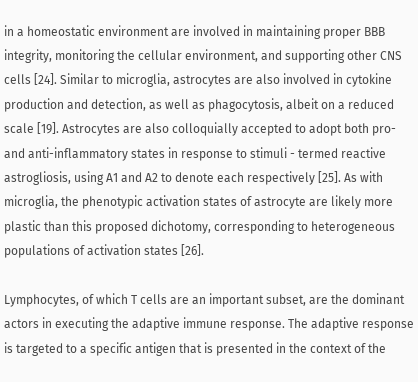in a homeostatic environment are involved in maintaining proper BBB integrity, monitoring the cellular environment, and supporting other CNS cells [24]. Similar to microglia, astrocytes are also involved in cytokine production and detection, as well as phagocytosis, albeit on a reduced scale [19]. Astrocytes are also colloquially accepted to adopt both pro- and anti-inflammatory states in response to stimuli - termed reactive astrogliosis, using A1 and A2 to denote each respectively [25]. As with microglia, the phenotypic activation states of astrocyte are likely more plastic than this proposed dichotomy, corresponding to heterogeneous populations of activation states [26].

Lymphocytes, of which T cells are an important subset, are the dominant actors in executing the adaptive immune response. The adaptive response is targeted to a specific antigen that is presented in the context of the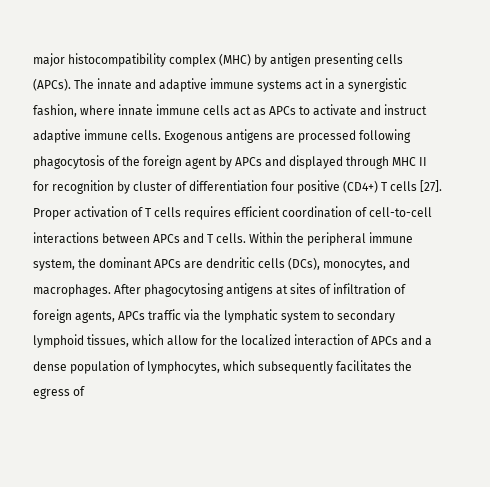major histocompatibility complex (MHC) by antigen presenting cells (APCs). The innate and adaptive immune systems act in a synergistic fashion, where innate immune cells act as APCs to activate and instruct adaptive immune cells. Exogenous antigens are processed following phagocytosis of the foreign agent by APCs and displayed through MHC II for recognition by cluster of differentiation four positive (CD4+) T cells [27]. Proper activation of T cells requires efficient coordination of cell-to-cell interactions between APCs and T cells. Within the peripheral immune system, the dominant APCs are dendritic cells (DCs), monocytes, and macrophages. After phagocytosing antigens at sites of infiltration of foreign agents, APCs traffic via the lymphatic system to secondary lymphoid tissues, which allow for the localized interaction of APCs and a dense population of lymphocytes, which subsequently facilitates the egress of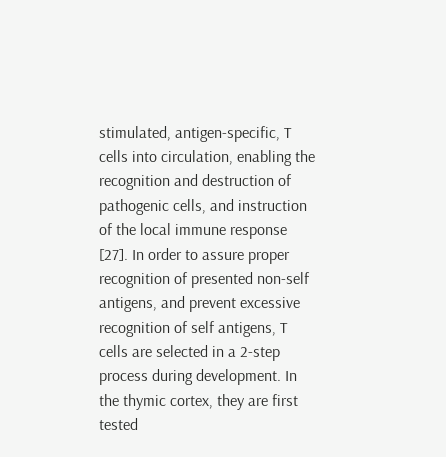stimulated, antigen-specific, T cells into circulation, enabling the recognition and destruction of pathogenic cells, and instruction of the local immune response [27]. In order to assure proper recognition of presented non-self antigens, and prevent excessive recognition of self antigens, T cells are selected in a 2-step process during development. In the thymic cortex, they are first tested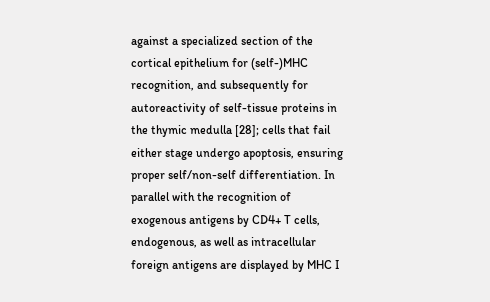against a specialized section of the cortical epithelium for (self-)MHC recognition, and subsequently for autoreactivity of self-tissue proteins in the thymic medulla [28]; cells that fail either stage undergo apoptosis, ensuring proper self/non-self differentiation. In parallel with the recognition of exogenous antigens by CD4+ T cells, endogenous, as well as intracellular foreign antigens are displayed by MHC I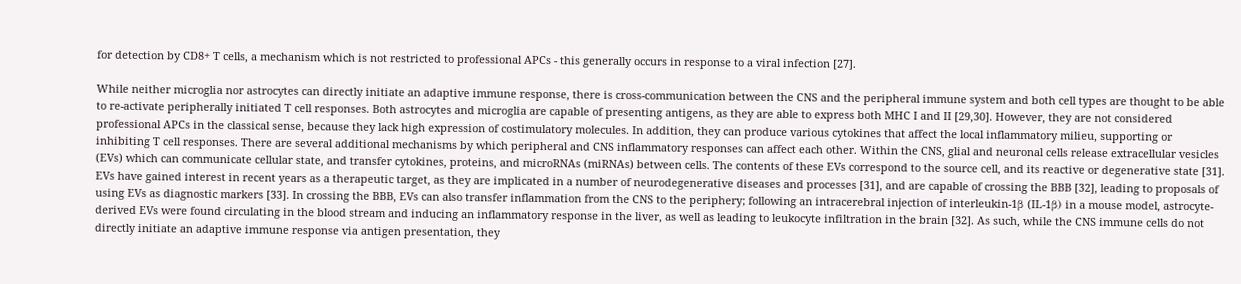for detection by CD8+ T cells, a mechanism which is not restricted to professional APCs - this generally occurs in response to a viral infection [27].

While neither microglia nor astrocytes can directly initiate an adaptive immune response, there is cross-communication between the CNS and the peripheral immune system and both cell types are thought to be able to re-activate peripherally initiated T cell responses. Both astrocytes and microglia are capable of presenting antigens, as they are able to express both MHC I and II [29,30]. However, they are not considered professional APCs in the classical sense, because they lack high expression of costimulatory molecules. In addition, they can produce various cytokines that affect the local inflammatory milieu, supporting or inhibiting T cell responses. There are several additional mechanisms by which peripheral and CNS inflammatory responses can affect each other. Within the CNS, glial and neuronal cells release extracellular vesicles (EVs) which can communicate cellular state, and transfer cytokines, proteins, and microRNAs (miRNAs) between cells. The contents of these EVs correspond to the source cell, and its reactive or degenerative state [31]. EVs have gained interest in recent years as a therapeutic target, as they are implicated in a number of neurodegenerative diseases and processes [31], and are capable of crossing the BBB [32], leading to proposals of using EVs as diagnostic markers [33]. In crossing the BBB, EVs can also transfer inflammation from the CNS to the periphery; following an intracerebral injection of interleukin-1β (IL-1β) in a mouse model, astrocyte-derived EVs were found circulating in the blood stream and inducing an inflammatory response in the liver, as well as leading to leukocyte infiltration in the brain [32]. As such, while the CNS immune cells do not directly initiate an adaptive immune response via antigen presentation, they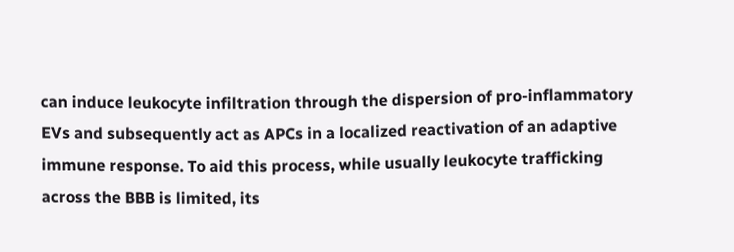can induce leukocyte infiltration through the dispersion of pro-inflammatory EVs and subsequently act as APCs in a localized reactivation of an adaptive immune response. To aid this process, while usually leukocyte trafficking across the BBB is limited, its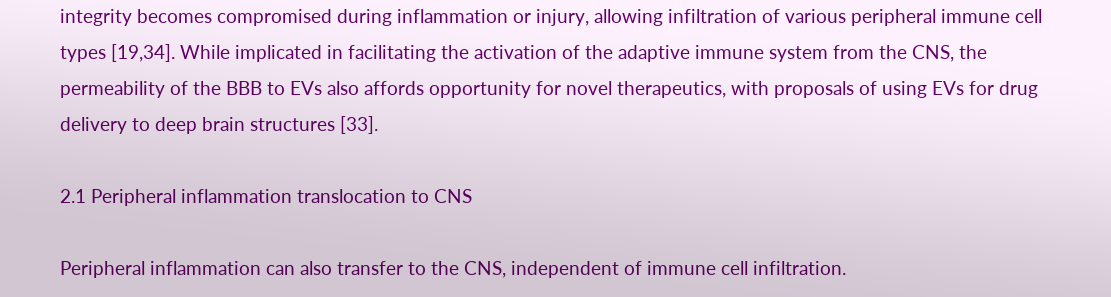integrity becomes compromised during inflammation or injury, allowing infiltration of various peripheral immune cell types [19,34]. While implicated in facilitating the activation of the adaptive immune system from the CNS, the permeability of the BBB to EVs also affords opportunity for novel therapeutics, with proposals of using EVs for drug delivery to deep brain structures [33].

2.1 Peripheral inflammation translocation to CNS

Peripheral inflammation can also transfer to the CNS, independent of immune cell infiltration.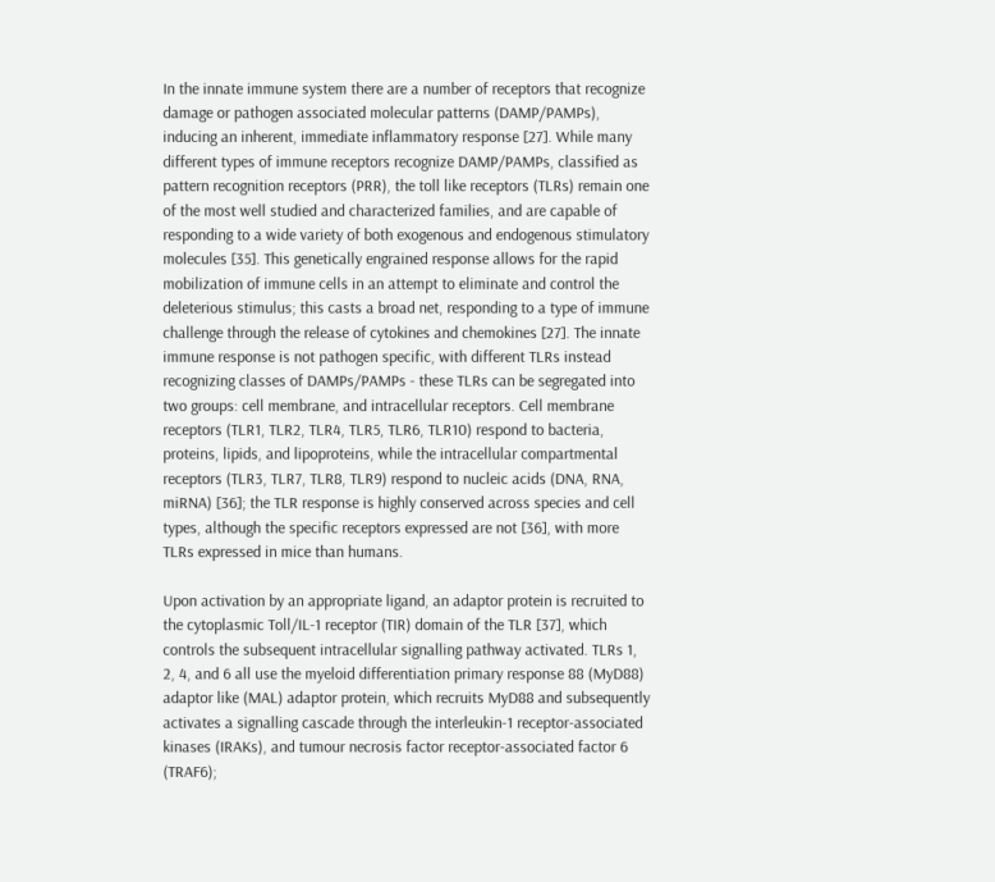In the innate immune system there are a number of receptors that recognize damage or pathogen associated molecular patterns (DAMP/PAMPs), inducing an inherent, immediate inflammatory response [27]. While many different types of immune receptors recognize DAMP/PAMPs, classified as pattern recognition receptors (PRR), the toll like receptors (TLRs) remain one of the most well studied and characterized families, and are capable of responding to a wide variety of both exogenous and endogenous stimulatory molecules [35]. This genetically engrained response allows for the rapid mobilization of immune cells in an attempt to eliminate and control the deleterious stimulus; this casts a broad net, responding to a type of immune challenge through the release of cytokines and chemokines [27]. The innate immune response is not pathogen specific, with different TLRs instead recognizing classes of DAMPs/PAMPs - these TLRs can be segregated into two groups: cell membrane, and intracellular receptors. Cell membrane receptors (TLR1, TLR2, TLR4, TLR5, TLR6, TLR10) respond to bacteria, proteins, lipids, and lipoproteins, while the intracellular compartmental receptors (TLR3, TLR7, TLR8, TLR9) respond to nucleic acids (DNA, RNA, miRNA) [36]; the TLR response is highly conserved across species and cell types, although the specific receptors expressed are not [36], with more TLRs expressed in mice than humans.

Upon activation by an appropriate ligand, an adaptor protein is recruited to the cytoplasmic Toll/IL-1 receptor (TIR) domain of the TLR [37], which controls the subsequent intracellular signalling pathway activated. TLRs 1, 2, 4, and 6 all use the myeloid differentiation primary response 88 (MyD88) adaptor like (MAL) adaptor protein, which recruits MyD88 and subsequently activates a signalling cascade through the interleukin-1 receptor-associated kinases (IRAKs), and tumour necrosis factor receptor-associated factor 6 (TRAF6);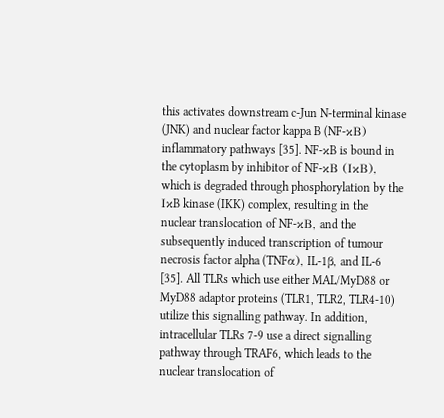this activates downstream c-Jun N-terminal kinase (JNK) and nuclear factor kappa B (NF-κB) inflammatory pathways [35]. NF-κB is bound in the cytoplasm by inhibitor of NF-κB (IκB), which is degraded through phosphorylation by the IκB kinase (IKK) complex, resulting in the nuclear translocation of NF-κB, and the subsequently induced transcription of tumour necrosis factor alpha (TNFα), IL-1β, and IL-6 [35]. All TLRs which use either MAL/MyD88 or MyD88 adaptor proteins (TLR1, TLR2, TLR4-10) utilize this signalling pathway. In addition, intracellular TLRs 7-9 use a direct signalling pathway through TRAF6, which leads to the nuclear translocation of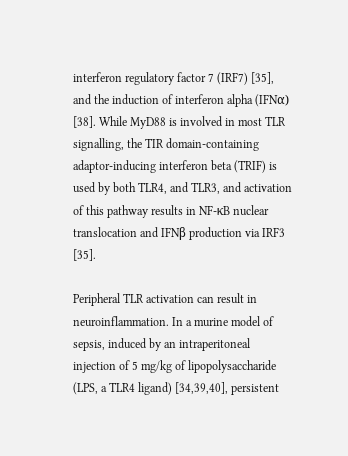interferon regulatory factor 7 (IRF7) [35], and the induction of interferon alpha (IFNα) [38]. While MyD88 is involved in most TLR signalling, the TIR domain-containing adaptor-inducing interferon beta (TRIF) is used by both TLR4, and TLR3, and activation of this pathway results in NF-κB nuclear translocation and IFNβ production via IRF3 [35].

Peripheral TLR activation can result in neuroinflammation. In a murine model of sepsis, induced by an intraperitoneal injection of 5 mg/kg of lipopolysaccharide (LPS, a TLR4 ligand) [34,39,40], persistent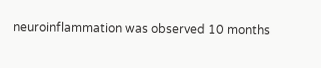neuroinflammation was observed 10 months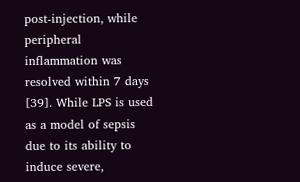post-injection, while peripheral inflammation was resolved within 7 days [39]. While LPS is used as a model of sepsis due to its ability to induce severe,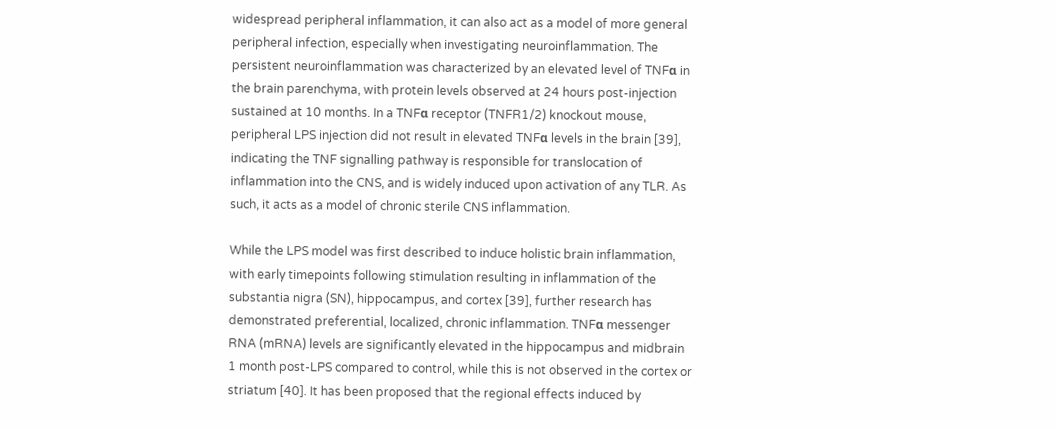widespread peripheral inflammation, it can also act as a model of more general peripheral infection, especially when investigating neuroinflammation. The persistent neuroinflammation was characterized by an elevated level of TNFα in the brain parenchyma, with protein levels observed at 24 hours post-injection sustained at 10 months. In a TNFα receptor (TNFR1/2) knockout mouse, peripheral LPS injection did not result in elevated TNFα levels in the brain [39], indicating the TNF signalling pathway is responsible for translocation of inflammation into the CNS, and is widely induced upon activation of any TLR. As such, it acts as a model of chronic sterile CNS inflammation.

While the LPS model was first described to induce holistic brain inflammation, with early timepoints following stimulation resulting in inflammation of the substantia nigra (SN), hippocampus, and cortex [39], further research has demonstrated preferential, localized, chronic inflammation. TNFα messenger RNA (mRNA) levels are significantly elevated in the hippocampus and midbrain 1 month post-LPS compared to control, while this is not observed in the cortex or striatum [40]. It has been proposed that the regional effects induced by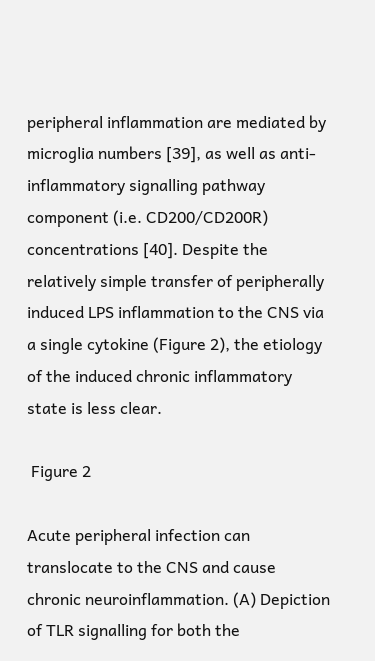peripheral inflammation are mediated by microglia numbers [39], as well as anti-inflammatory signalling pathway component (i.e. CD200/CD200R) concentrations [40]. Despite the relatively simple transfer of peripherally induced LPS inflammation to the CNS via a single cytokine (Figure 2), the etiology of the induced chronic inflammatory state is less clear.

 Figure 2

Acute peripheral infection can translocate to the CNS and cause chronic neuroinflammation. (A) Depiction of TLR signalling for both the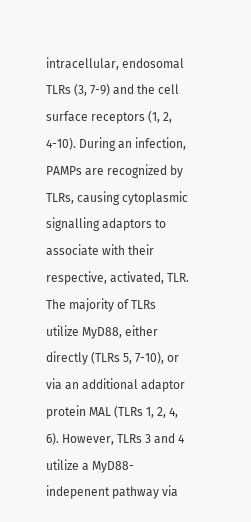intracellular, endosomal TLRs (3, 7-9) and the cell surface receptors (1, 2, 4-10). During an infection, PAMPs are recognized by TLRs, causing cytoplasmic signalling adaptors to associate with their respective, activated, TLR. The majority of TLRs utilize MyD88, either directly (TLRs 5, 7-10), or via an additional adaptor protein MAL (TLRs 1, 2, 4, 6). However, TLRs 3 and 4 utilize a MyD88-indepenent pathway via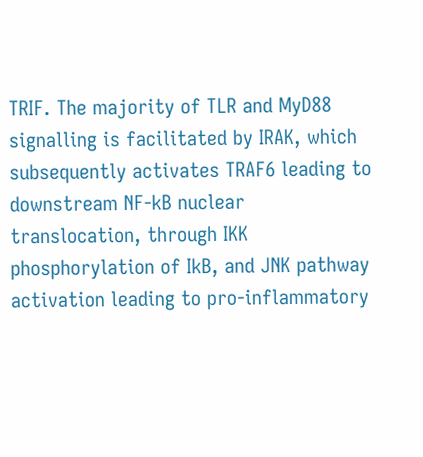TRIF. The majority of TLR and MyD88 signalling is facilitated by IRAK, which subsequently activates TRAF6 leading to downstream NF-kB nuclear translocation, through IKK phosphorylation of IkB, and JNK pathway activation leading to pro-inflammatory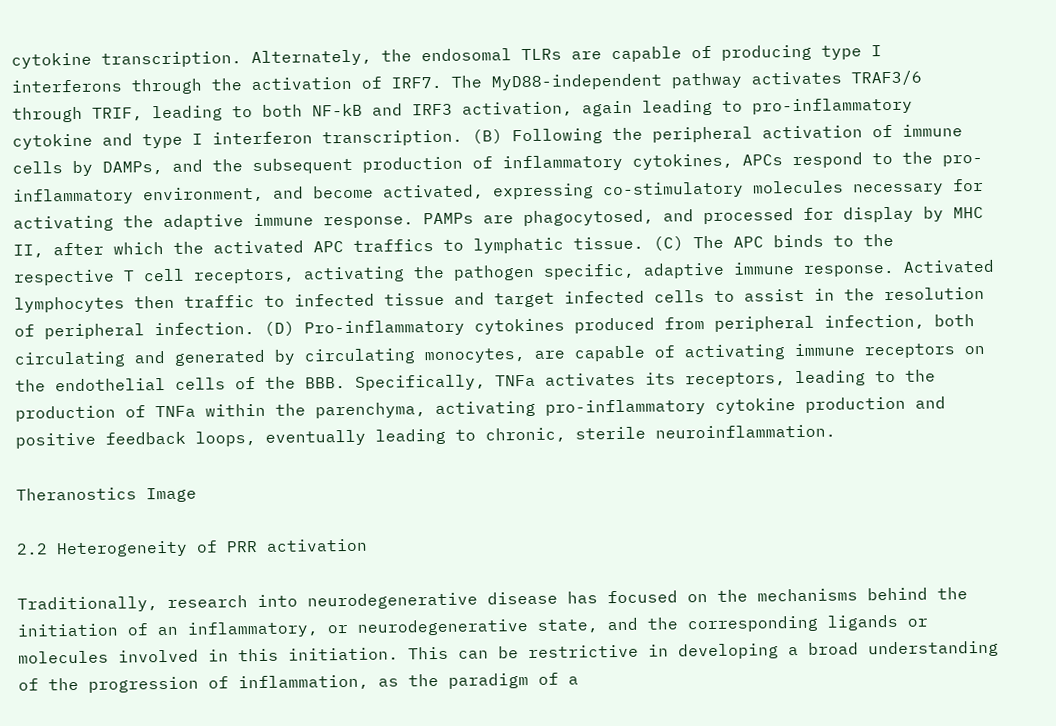cytokine transcription. Alternately, the endosomal TLRs are capable of producing type I interferons through the activation of IRF7. The MyD88-independent pathway activates TRAF3/6 through TRIF, leading to both NF-kB and IRF3 activation, again leading to pro-inflammatory cytokine and type I interferon transcription. (B) Following the peripheral activation of immune cells by DAMPs, and the subsequent production of inflammatory cytokines, APCs respond to the pro-inflammatory environment, and become activated, expressing co-stimulatory molecules necessary for activating the adaptive immune response. PAMPs are phagocytosed, and processed for display by MHC II, after which the activated APC traffics to lymphatic tissue. (C) The APC binds to the respective T cell receptors, activating the pathogen specific, adaptive immune response. Activated lymphocytes then traffic to infected tissue and target infected cells to assist in the resolution of peripheral infection. (D) Pro-inflammatory cytokines produced from peripheral infection, both circulating and generated by circulating monocytes, are capable of activating immune receptors on the endothelial cells of the BBB. Specifically, TNFa activates its receptors, leading to the production of TNFa within the parenchyma, activating pro-inflammatory cytokine production and positive feedback loops, eventually leading to chronic, sterile neuroinflammation.

Theranostics Image

2.2 Heterogeneity of PRR activation

Traditionally, research into neurodegenerative disease has focused on the mechanisms behind the initiation of an inflammatory, or neurodegenerative state, and the corresponding ligands or molecules involved in this initiation. This can be restrictive in developing a broad understanding of the progression of inflammation, as the paradigm of a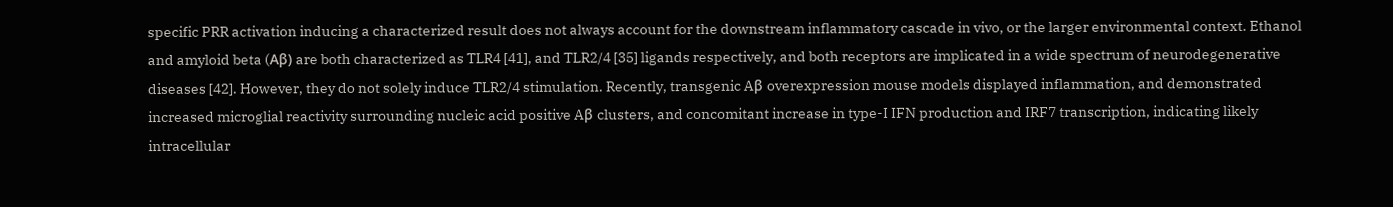specific PRR activation inducing a characterized result does not always account for the downstream inflammatory cascade in vivo, or the larger environmental context. Ethanol and amyloid beta (Aβ) are both characterized as TLR4 [41], and TLR2/4 [35] ligands respectively, and both receptors are implicated in a wide spectrum of neurodegenerative diseases [42]. However, they do not solely induce TLR2/4 stimulation. Recently, transgenic Aβ overexpression mouse models displayed inflammation, and demonstrated increased microglial reactivity surrounding nucleic acid positive Aβ clusters, and concomitant increase in type-I IFN production and IRF7 transcription, indicating likely intracellular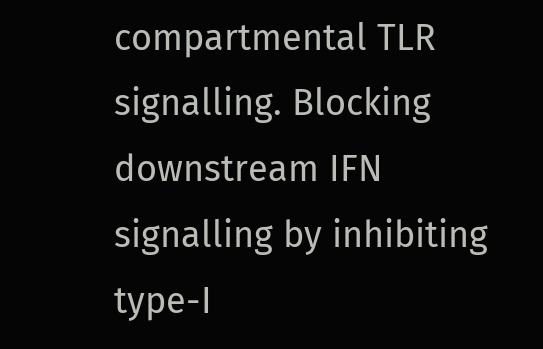compartmental TLR signalling. Blocking downstream IFN signalling by inhibiting type-I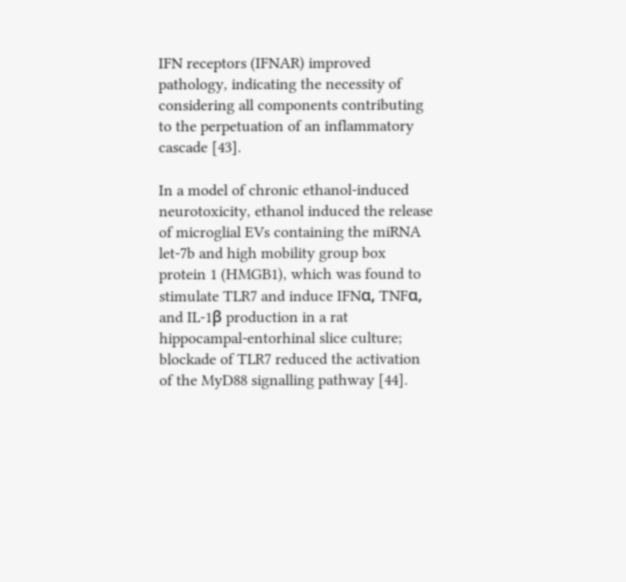IFN receptors (IFNAR) improved pathology, indicating the necessity of considering all components contributing to the perpetuation of an inflammatory cascade [43].

In a model of chronic ethanol-induced neurotoxicity, ethanol induced the release of microglial EVs containing the miRNA let-7b and high mobility group box protein 1 (HMGB1), which was found to stimulate TLR7 and induce IFNα, TNFα, and IL-1β production in a rat hippocampal-entorhinal slice culture; blockade of TLR7 reduced the activation of the MyD88 signalling pathway [44].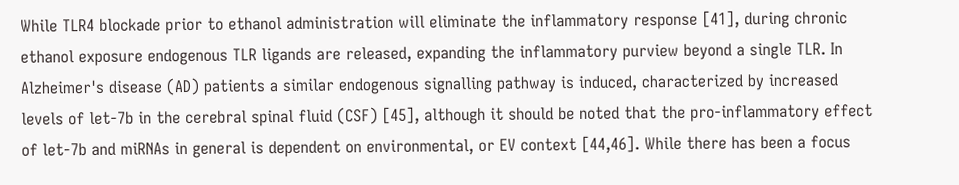While TLR4 blockade prior to ethanol administration will eliminate the inflammatory response [41], during chronic ethanol exposure endogenous TLR ligands are released, expanding the inflammatory purview beyond a single TLR. In Alzheimer's disease (AD) patients a similar endogenous signalling pathway is induced, characterized by increased levels of let-7b in the cerebral spinal fluid (CSF) [45], although it should be noted that the pro-inflammatory effect of let-7b and miRNAs in general is dependent on environmental, or EV context [44,46]. While there has been a focus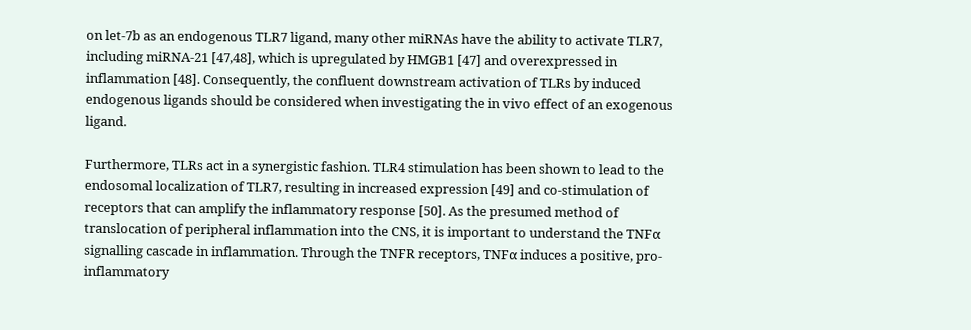on let-7b as an endogenous TLR7 ligand, many other miRNAs have the ability to activate TLR7, including miRNA-21 [47,48], which is upregulated by HMGB1 [47] and overexpressed in inflammation [48]. Consequently, the confluent downstream activation of TLRs by induced endogenous ligands should be considered when investigating the in vivo effect of an exogenous ligand.

Furthermore, TLRs act in a synergistic fashion. TLR4 stimulation has been shown to lead to the endosomal localization of TLR7, resulting in increased expression [49] and co-stimulation of receptors that can amplify the inflammatory response [50]. As the presumed method of translocation of peripheral inflammation into the CNS, it is important to understand the TNFα signalling cascade in inflammation. Through the TNFR receptors, TNFα induces a positive, pro-inflammatory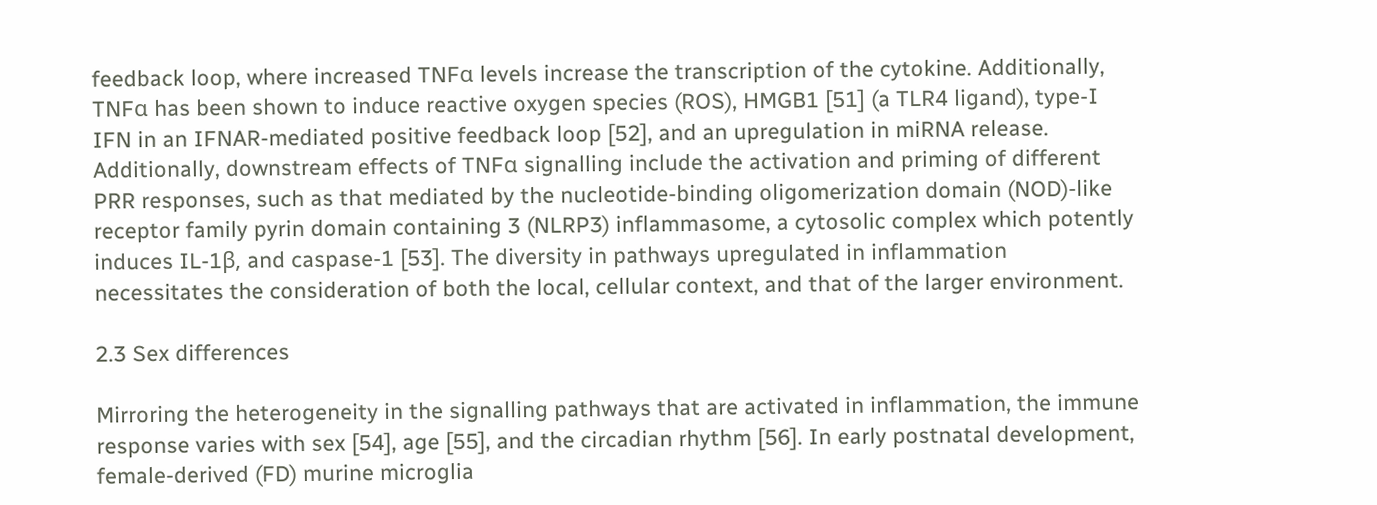feedback loop, where increased TNFα levels increase the transcription of the cytokine. Additionally, TNFα has been shown to induce reactive oxygen species (ROS), HMGB1 [51] (a TLR4 ligand), type-I IFN in an IFNAR-mediated positive feedback loop [52], and an upregulation in miRNA release. Additionally, downstream effects of TNFα signalling include the activation and priming of different PRR responses, such as that mediated by the nucleotide-binding oligomerization domain (NOD)-like receptor family pyrin domain containing 3 (NLRP3) inflammasome, a cytosolic complex which potently induces IL-1β, and caspase-1 [53]. The diversity in pathways upregulated in inflammation necessitates the consideration of both the local, cellular context, and that of the larger environment.

2.3 Sex differences

Mirroring the heterogeneity in the signalling pathways that are activated in inflammation, the immune response varies with sex [54], age [55], and the circadian rhythm [56]. In early postnatal development, female-derived (FD) murine microglia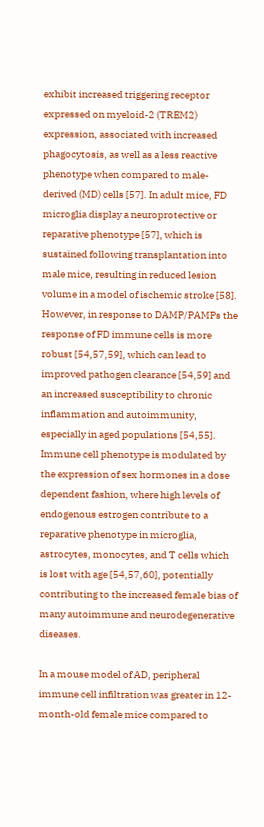exhibit increased triggering receptor expressed on myeloid-2 (TREM2) expression, associated with increased phagocytosis, as well as a less reactive phenotype when compared to male-derived (MD) cells [57]. In adult mice, FD microglia display a neuroprotective or reparative phenotype [57], which is sustained following transplantation into male mice, resulting in reduced lesion volume in a model of ischemic stroke [58]. However, in response to DAMP/PAMPs the response of FD immune cells is more robust [54,57,59], which can lead to improved pathogen clearance [54,59] and an increased susceptibility to chronic inflammation and autoimmunity, especially in aged populations [54,55]. Immune cell phenotype is modulated by the expression of sex hormones in a dose dependent fashion, where high levels of endogenous estrogen contribute to a reparative phenotype in microglia, astrocytes, monocytes, and T cells which is lost with age [54,57,60], potentially contributing to the increased female bias of many autoimmune and neurodegenerative diseases.

In a mouse model of AD, peripheral immune cell infiltration was greater in 12-month-old female mice compared to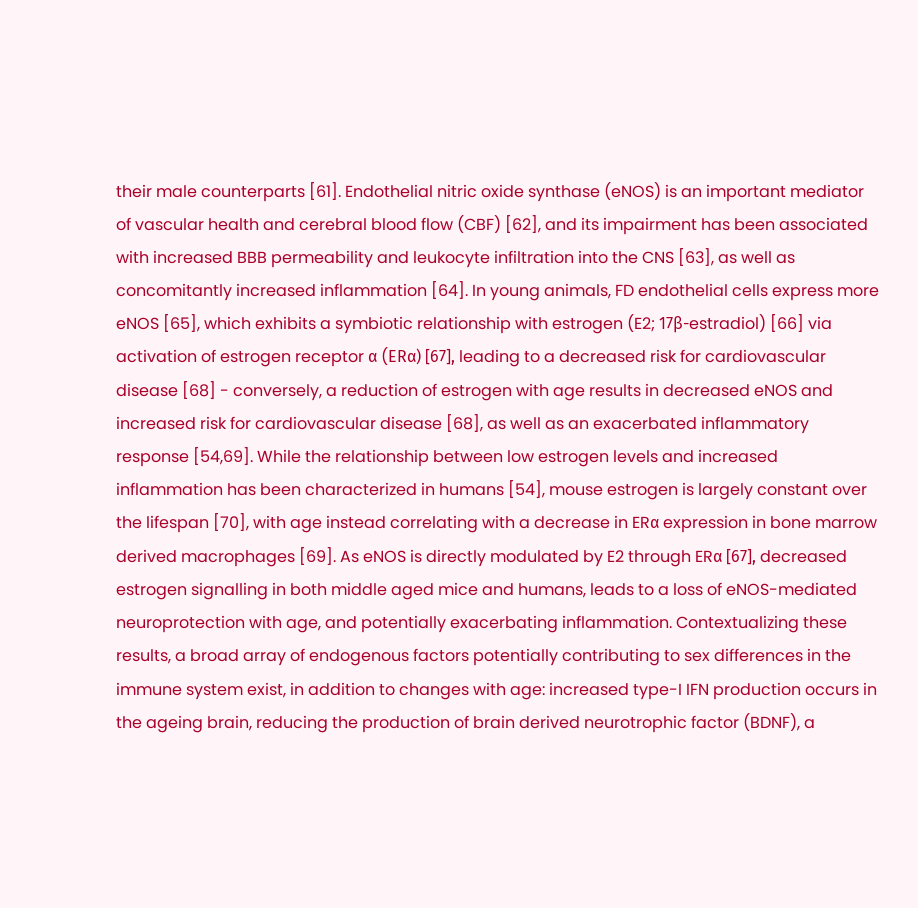their male counterparts [61]. Endothelial nitric oxide synthase (eNOS) is an important mediator of vascular health and cerebral blood flow (CBF) [62], and its impairment has been associated with increased BBB permeability and leukocyte infiltration into the CNS [63], as well as concomitantly increased inflammation [64]. In young animals, FD endothelial cells express more eNOS [65], which exhibits a symbiotic relationship with estrogen (E2; 17β-estradiol) [66] via activation of estrogen receptor α (ERα) [67], leading to a decreased risk for cardiovascular disease [68] - conversely, a reduction of estrogen with age results in decreased eNOS and increased risk for cardiovascular disease [68], as well as an exacerbated inflammatory response [54,69]. While the relationship between low estrogen levels and increased inflammation has been characterized in humans [54], mouse estrogen is largely constant over the lifespan [70], with age instead correlating with a decrease in ERα expression in bone marrow derived macrophages [69]. As eNOS is directly modulated by E2 through ERα [67], decreased estrogen signalling in both middle aged mice and humans, leads to a loss of eNOS-mediated neuroprotection with age, and potentially exacerbating inflammation. Contextualizing these results, a broad array of endogenous factors potentially contributing to sex differences in the immune system exist, in addition to changes with age: increased type-I IFN production occurs in the ageing brain, reducing the production of brain derived neurotrophic factor (BDNF), a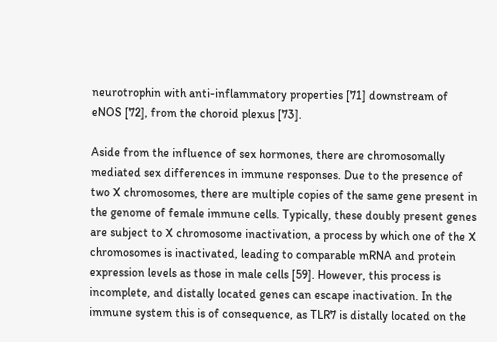neurotrophin with anti-inflammatory properties [71] downstream of eNOS [72], from the choroid plexus [73].

Aside from the influence of sex hormones, there are chromosomally mediated sex differences in immune responses. Due to the presence of two X chromosomes, there are multiple copies of the same gene present in the genome of female immune cells. Typically, these doubly present genes are subject to X chromosome inactivation, a process by which one of the X chromosomes is inactivated, leading to comparable mRNA and protein expression levels as those in male cells [59]. However, this process is incomplete, and distally located genes can escape inactivation. In the immune system this is of consequence, as TLR7 is distally located on the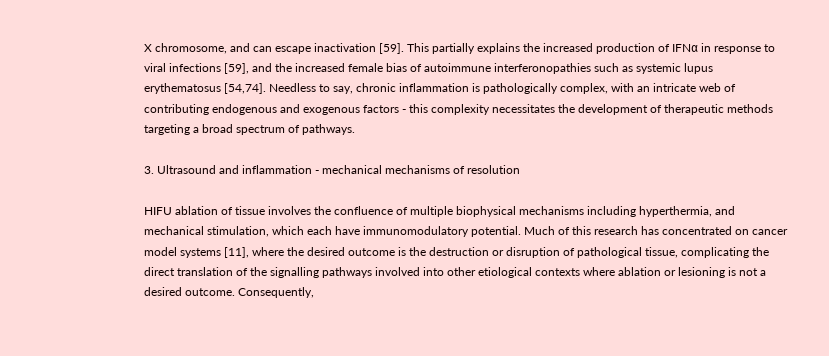X chromosome, and can escape inactivation [59]. This partially explains the increased production of IFNα in response to viral infections [59], and the increased female bias of autoimmune interferonopathies such as systemic lupus erythematosus [54,74]. Needless to say, chronic inflammation is pathologically complex, with an intricate web of contributing endogenous and exogenous factors - this complexity necessitates the development of therapeutic methods targeting a broad spectrum of pathways.

3. Ultrasound and inflammation - mechanical mechanisms of resolution

HIFU ablation of tissue involves the confluence of multiple biophysical mechanisms including hyperthermia, and mechanical stimulation, which each have immunomodulatory potential. Much of this research has concentrated on cancer model systems [11], where the desired outcome is the destruction or disruption of pathological tissue, complicating the direct translation of the signalling pathways involved into other etiological contexts where ablation or lesioning is not a desired outcome. Consequently,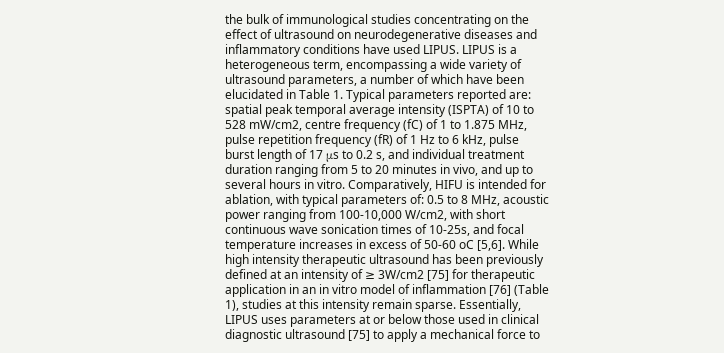the bulk of immunological studies concentrating on the effect of ultrasound on neurodegenerative diseases and inflammatory conditions have used LIPUS. LIPUS is a heterogeneous term, encompassing a wide variety of ultrasound parameters, a number of which have been elucidated in Table 1. Typical parameters reported are: spatial peak temporal average intensity (ISPTA) of 10 to 528 mW/cm2, centre frequency (fC) of 1 to 1.875 MHz, pulse repetition frequency (fR) of 1 Hz to 6 kHz, pulse burst length of 17 μs to 0.2 s, and individual treatment duration ranging from 5 to 20 minutes in vivo, and up to several hours in vitro. Comparatively, HIFU is intended for ablation, with typical parameters of: 0.5 to 8 MHz, acoustic power ranging from 100-10,000 W/cm2, with short continuous wave sonication times of 10-25s, and focal temperature increases in excess of 50-60 oC [5,6]. While high intensity therapeutic ultrasound has been previously defined at an intensity of ≥ 3W/cm2 [75] for therapeutic application in an in vitro model of inflammation [76] (Table 1), studies at this intensity remain sparse. Essentially, LIPUS uses parameters at or below those used in clinical diagnostic ultrasound [75] to apply a mechanical force to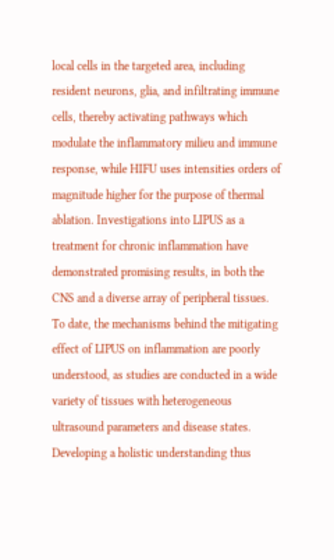local cells in the targeted area, including resident neurons, glia, and infiltrating immune cells, thereby activating pathways which modulate the inflammatory milieu and immune response, while HIFU uses intensities orders of magnitude higher for the purpose of thermal ablation. Investigations into LIPUS as a treatment for chronic inflammation have demonstrated promising results, in both the CNS and a diverse array of peripheral tissues. To date, the mechanisms behind the mitigating effect of LIPUS on inflammation are poorly understood, as studies are conducted in a wide variety of tissues with heterogeneous ultrasound parameters and disease states. Developing a holistic understanding thus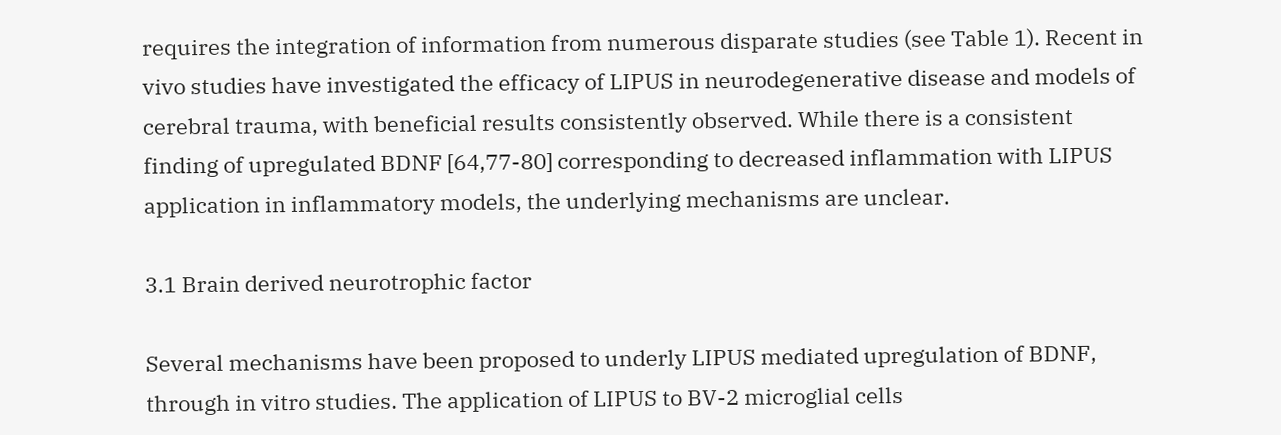requires the integration of information from numerous disparate studies (see Table 1). Recent in vivo studies have investigated the efficacy of LIPUS in neurodegenerative disease and models of cerebral trauma, with beneficial results consistently observed. While there is a consistent finding of upregulated BDNF [64,77-80] corresponding to decreased inflammation with LIPUS application in inflammatory models, the underlying mechanisms are unclear.

3.1 Brain derived neurotrophic factor

Several mechanisms have been proposed to underly LIPUS mediated upregulation of BDNF, through in vitro studies. The application of LIPUS to BV-2 microglial cells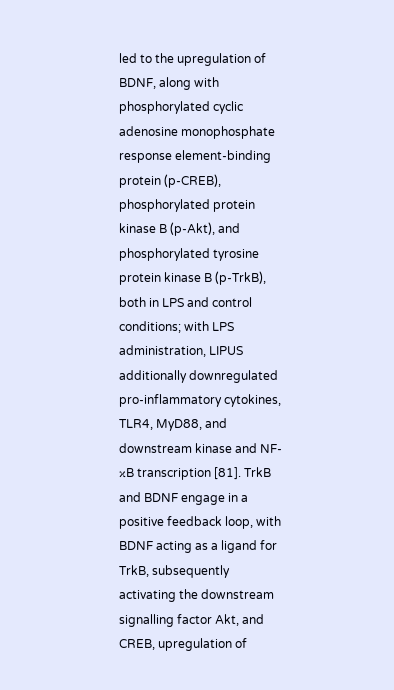led to the upregulation of BDNF, along with phosphorylated cyclic adenosine monophosphate response element-binding protein (p-CREB), phosphorylated protein kinase B (p-Akt), and phosphorylated tyrosine protein kinase B (p-TrkB), both in LPS and control conditions; with LPS administration, LIPUS additionally downregulated pro-inflammatory cytokines, TLR4, MyD88, and downstream kinase and NF-κB transcription [81]. TrkB and BDNF engage in a positive feedback loop, with BDNF acting as a ligand for TrkB, subsequently activating the downstream signalling factor Akt, and CREB, upregulation of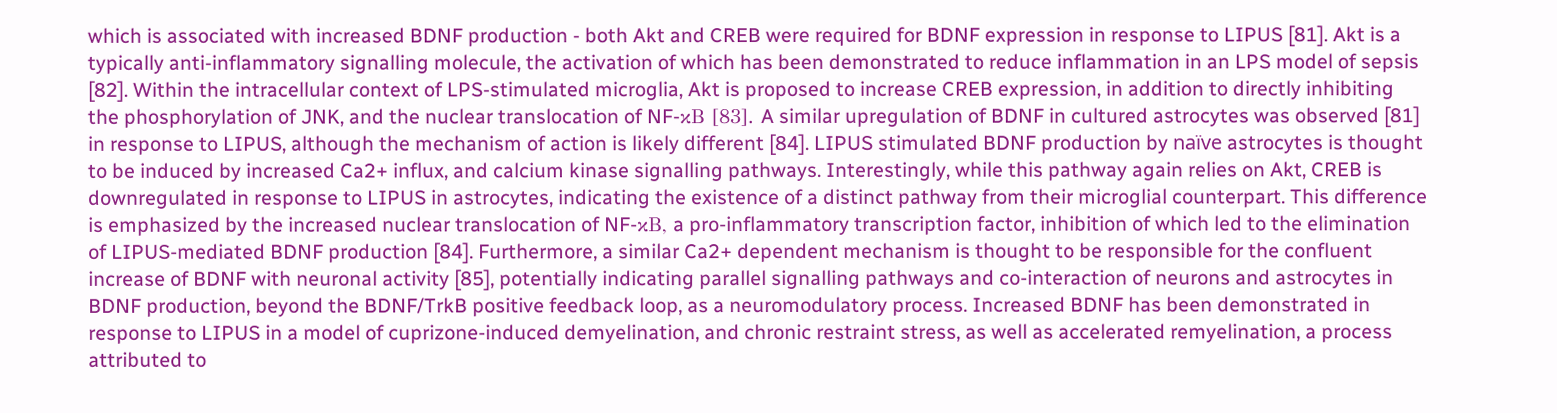which is associated with increased BDNF production - both Akt and CREB were required for BDNF expression in response to LIPUS [81]. Akt is a typically anti-inflammatory signalling molecule, the activation of which has been demonstrated to reduce inflammation in an LPS model of sepsis [82]. Within the intracellular context of LPS-stimulated microglia, Akt is proposed to increase CREB expression, in addition to directly inhibiting the phosphorylation of JNK, and the nuclear translocation of NF-κB [83]. A similar upregulation of BDNF in cultured astrocytes was observed [81] in response to LIPUS, although the mechanism of action is likely different [84]. LIPUS stimulated BDNF production by naïve astrocytes is thought to be induced by increased Ca2+ influx, and calcium kinase signalling pathways. Interestingly, while this pathway again relies on Akt, CREB is downregulated in response to LIPUS in astrocytes, indicating the existence of a distinct pathway from their microglial counterpart. This difference is emphasized by the increased nuclear translocation of NF-κB, a pro-inflammatory transcription factor, inhibition of which led to the elimination of LIPUS-mediated BDNF production [84]. Furthermore, a similar Ca2+ dependent mechanism is thought to be responsible for the confluent increase of BDNF with neuronal activity [85], potentially indicating parallel signalling pathways and co-interaction of neurons and astrocytes in BDNF production, beyond the BDNF/TrkB positive feedback loop, as a neuromodulatory process. Increased BDNF has been demonstrated in response to LIPUS in a model of cuprizone-induced demyelination, and chronic restraint stress, as well as accelerated remyelination, a process attributed to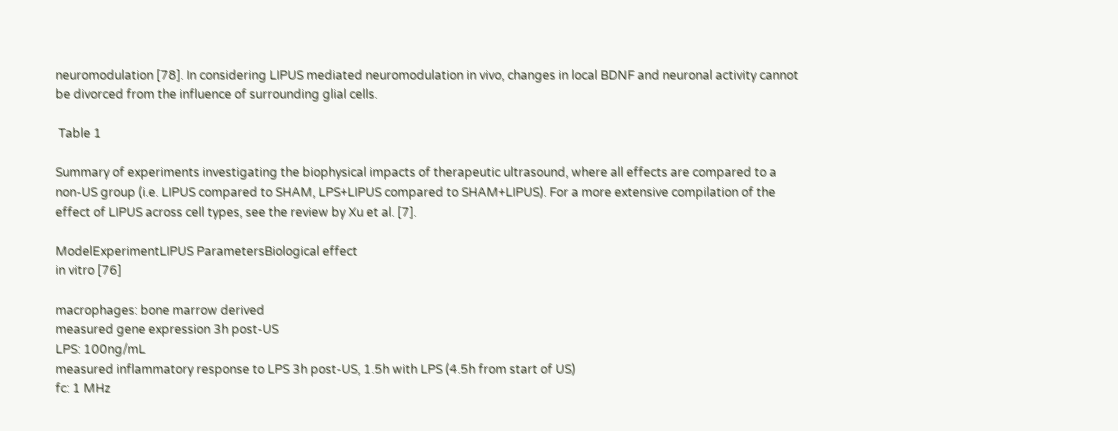neuromodulation [78]. In considering LIPUS mediated neuromodulation in vivo, changes in local BDNF and neuronal activity cannot be divorced from the influence of surrounding glial cells.

 Table 1

Summary of experiments investigating the biophysical impacts of therapeutic ultrasound, where all effects are compared to a non-US group (i.e. LIPUS compared to SHAM, LPS+LIPUS compared to SHAM+LIPUS). For a more extensive compilation of the effect of LIPUS across cell types, see the review by Xu et al. [7].

ModelExperimentLIPUS ParametersBiological effect
in vitro [76]

macrophages: bone marrow derived
measured gene expression 3h post-US
LPS: 100ng/mL
measured inflammatory response to LPS 3h post-US, 1.5h with LPS (4.5h from start of US)
fc: 1 MHz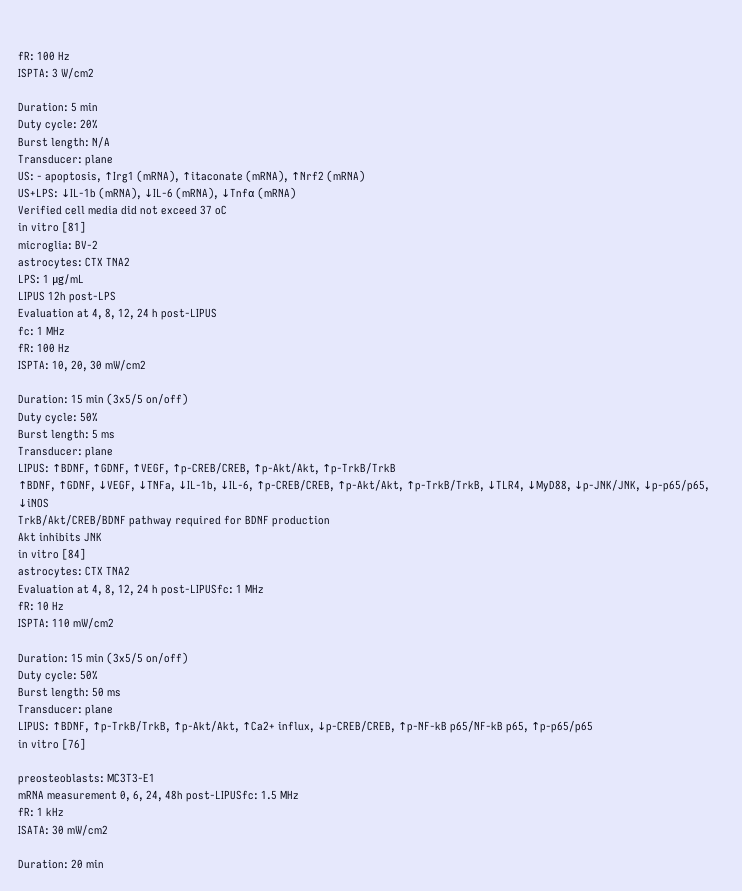fR: 100 Hz
ISPTA: 3 W/cm2

Duration: 5 min
Duty cycle: 20%
Burst length: N/A
Transducer: plane
US: - apoptosis, ↑Irg1 (mRNA), ↑itaconate (mRNA), ↑Nrf2 (mRNA)
US+LPS: ↓IL-1b (mRNA), ↓IL-6 (mRNA), ↓Tnfα (mRNA)
Verified cell media did not exceed 37 oC
in vitro [81]
microglia: BV-2
astrocytes: CTX TNA2
LPS: 1 μg/mL
LIPUS 12h post-LPS
Evaluation at 4, 8, 12, 24 h post-LIPUS
fc: 1 MHz
fR: 100 Hz
ISPTA: 10, 20, 30 mW/cm2

Duration: 15 min (3x5/5 on/off)
Duty cycle: 50%
Burst length: 5 ms
Transducer: plane
LIPUS: ↑BDNF, ↑GDNF, ↑VEGF, ↑p-CREB/CREB, ↑p-Akt/Akt, ↑p-TrkB/TrkB
↑BDNF, ↑GDNF, ↓VEGF, ↓TNFa, ↓IL-1b, ↓IL-6, ↑p-CREB/CREB, ↑p-Akt/Akt, ↑p-TrkB/TrkB, ↓TLR4, ↓MyD88, ↓p-JNK/JNK, ↓p-p65/p65, ↓iNOS
TrkB/Akt/CREB/BDNF pathway required for BDNF production
Akt inhibits JNK
in vitro [84]
astrocytes: CTX TNA2
Evaluation at 4, 8, 12, 24 h post-LIPUSfc: 1 MHz
fR: 10 Hz
ISPTA: 110 mW/cm2

Duration: 15 min (3x5/5 on/off)
Duty cycle: 50%
Burst length: 50 ms
Transducer: plane
LIPUS: ↑BDNF, ↑p-TrkB/TrkB, ↑p-Akt/Akt, ↑Ca2+ influx, ↓p-CREB/CREB, ↑p-NF-kB p65/NF-kB p65, ↑p-p65/p65
in vitro [76]

preosteoblasts: MC3T3-E1
mRNA measurement 0, 6, 24, 48h post-LIPUSfc: 1.5 MHz
fR: 1 kHz
ISATA: 30 mW/cm2

Duration: 20 min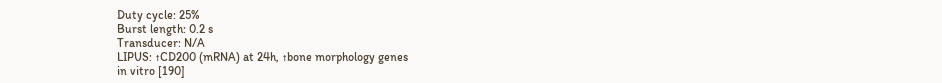Duty cycle: 25%
Burst length: 0.2 s
Transducer: N/A
LIPUS: ↑CD200 (mRNA) at 24h, ↑bone morphology genes
in vitro [190]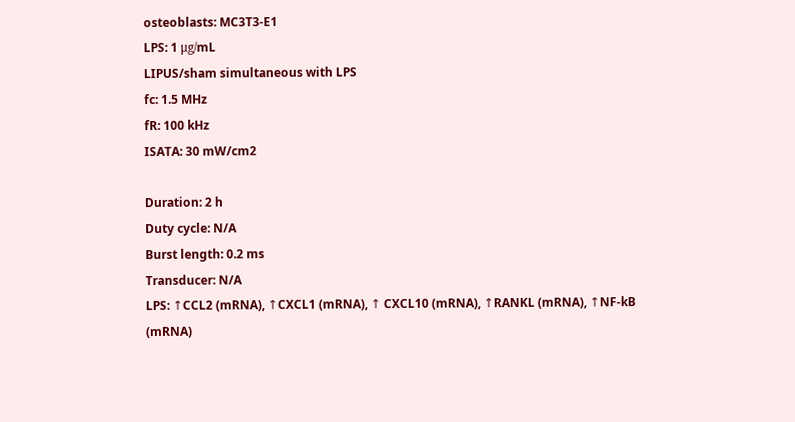osteoblasts: MC3T3-E1
LPS: 1 μg/mL
LIPUS/sham simultaneous with LPS
fc: 1.5 MHz
fR: 100 kHz
ISATA: 30 mW/cm2

Duration: 2 h
Duty cycle: N/A
Burst length: 0.2 ms
Transducer: N/A
LPS: ↑CCL2 (mRNA), ↑CXCL1 (mRNA), ↑ CXCL10 (mRNA), ↑RANKL (mRNA), ↑NF-kB (mRNA)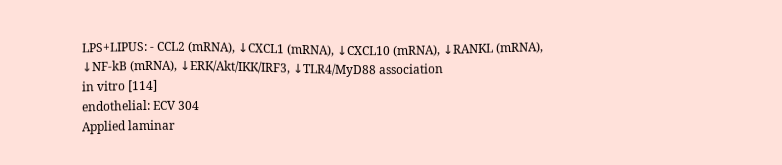LPS+LIPUS: - CCL2 (mRNA), ↓CXCL1 (mRNA), ↓CXCL10 (mRNA), ↓RANKL (mRNA), ↓NF-kB (mRNA), ↓ERK/Akt/IKK/IRF3, ↓TLR4/MyD88 association
in vitro [114]
endothelial: ECV 304
Applied laminar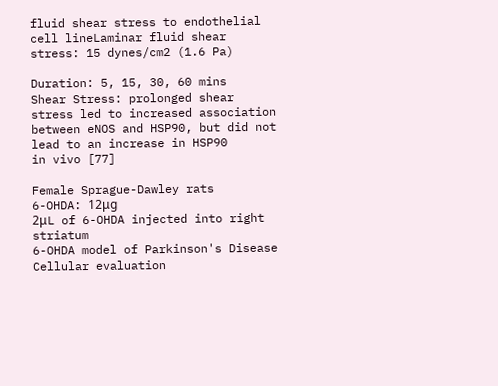fluid shear stress to endothelial cell lineLaminar fluid shear stress: 15 dynes/cm2 (1.6 Pa)

Duration: 5, 15, 30, 60 mins
Shear Stress: prolonged shear stress led to increased association between eNOS and HSP90, but did not lead to an increase in HSP90
in vivo [77]

Female Sprague-Dawley rats
6-OHDA: 12μg
2μL of 6-OHDA injected into right striatum
6-OHDA model of Parkinson's Disease
Cellular evaluation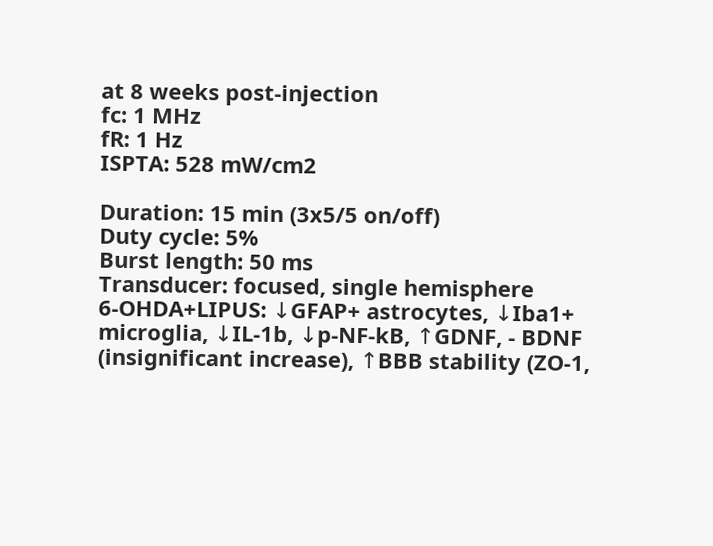at 8 weeks post-injection
fc: 1 MHz
fR: 1 Hz
ISPTA: 528 mW/cm2

Duration: 15 min (3x5/5 on/off)
Duty cycle: 5%
Burst length: 50 ms
Transducer: focused, single hemisphere
6-OHDA+LIPUS: ↓GFAP+ astrocytes, ↓Iba1+ microglia, ↓IL-1b, ↓p-NF-kB, ↑GDNF, - BDNF (insignificant increase), ↑BBB stability (ZO-1,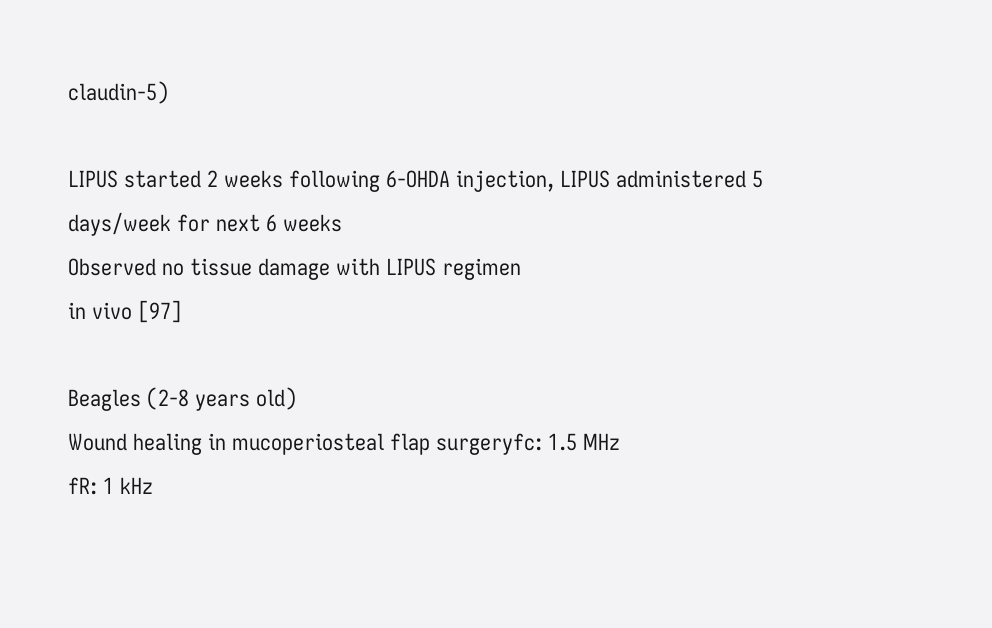claudin-5)

LIPUS started 2 weeks following 6-OHDA injection, LIPUS administered 5 days/week for next 6 weeks
Observed no tissue damage with LIPUS regimen
in vivo [97]

Beagles (2-8 years old)
Wound healing in mucoperiosteal flap surgeryfc: 1.5 MHz
fR: 1 kHz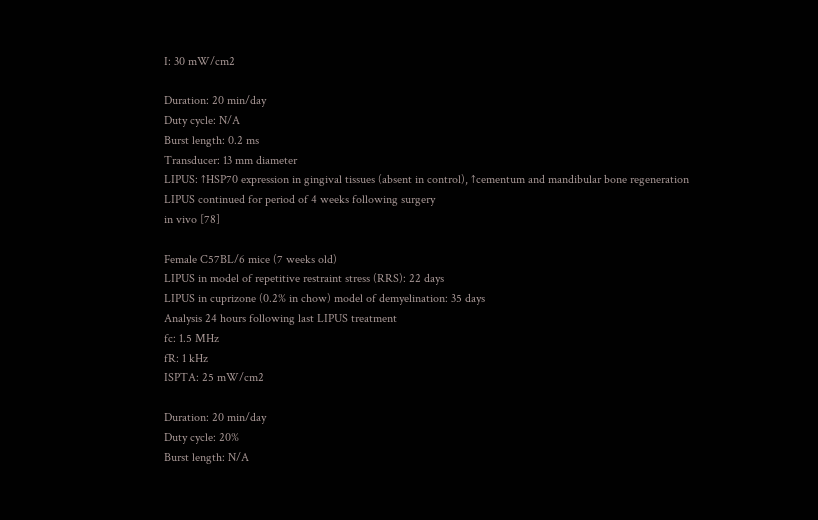I: 30 mW/cm2

Duration: 20 min/day
Duty cycle: N/A
Burst length: 0.2 ms
Transducer: 13 mm diameter
LIPUS: ↑HSP70 expression in gingival tissues (absent in control), ↑cementum and mandibular bone regeneration
LIPUS continued for period of 4 weeks following surgery
in vivo [78]

Female C57BL/6 mice (7 weeks old)
LIPUS in model of repetitive restraint stress (RRS): 22 days
LIPUS in cuprizone (0.2% in chow) model of demyelination: 35 days
Analysis 24 hours following last LIPUS treatment
fc: 1.5 MHz
fR: 1 kHz
ISPTA: 25 mW/cm2

Duration: 20 min/day
Duty cycle: 20%
Burst length: N/A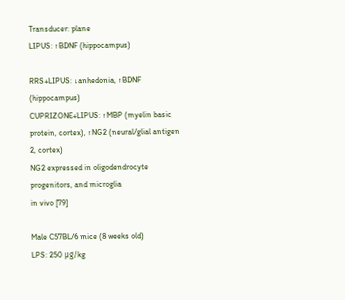Transducer: plane
LIPUS: ↑BDNF (hippocampus)

RRS+LIPUS: ↓anhedonia, ↑BDNF (hippocampus)
CUPRIZONE+LIPUS: ↑MBP (myelin basic protein, cortex), ↑NG2 (neural/glial antigen 2, cortex)
NG2 expressed in oligodendrocyte progenitors, and microglia
in vivo [79]

Male C57BL/6 mice (8 weeks old)
LPS: 250 μg/kg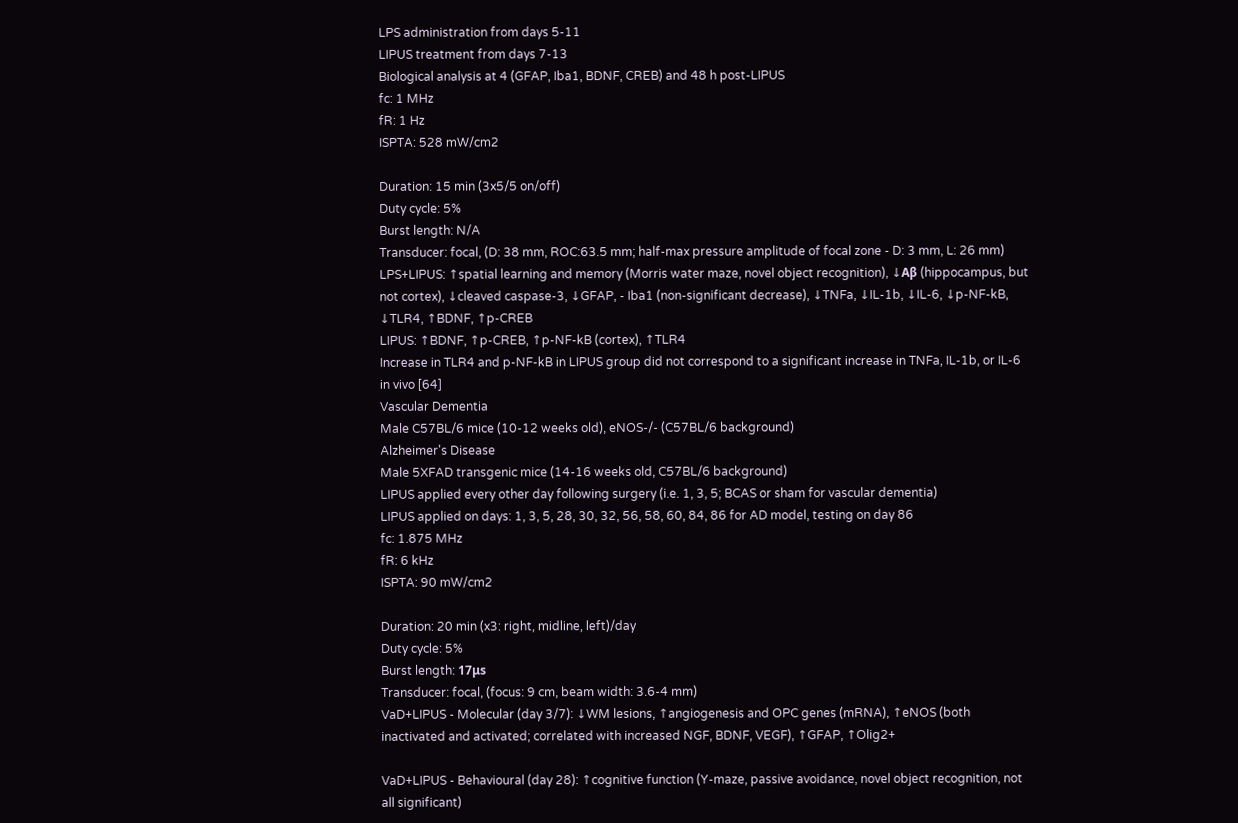LPS administration from days 5-11
LIPUS treatment from days 7-13
Biological analysis at 4 (GFAP, Iba1, BDNF, CREB) and 48 h post-LIPUS
fc: 1 MHz
fR: 1 Hz
ISPTA: 528 mW/cm2

Duration: 15 min (3x5/5 on/off)
Duty cycle: 5%
Burst length: N/A
Transducer: focal, (D: 38 mm, ROC:63.5 mm; half-max pressure amplitude of focal zone - D: 3 mm, L: 26 mm)
LPS+LIPUS: ↑spatial learning and memory (Morris water maze, novel object recognition), ↓Aβ (hippocampus, but not cortex), ↓cleaved caspase-3, ↓GFAP, - Iba1 (non-significant decrease), ↓TNFa, ↓IL-1b, ↓IL-6, ↓p-NF-kB, ↓TLR4, ↑BDNF, ↑p-CREB
LIPUS: ↑BDNF, ↑p-CREB, ↑p-NF-kB (cortex), ↑TLR4
Increase in TLR4 and p-NF-kB in LIPUS group did not correspond to a significant increase in TNFa, IL-1b, or IL-6
in vivo [64]
Vascular Dementia
Male C57BL/6 mice (10-12 weeks old), eNOS-/- (C57BL/6 background)
Alzheimer's Disease
Male 5XFAD transgenic mice (14-16 weeks old, C57BL/6 background)
LIPUS applied every other day following surgery (i.e. 1, 3, 5; BCAS or sham for vascular dementia)
LIPUS applied on days: 1, 3, 5, 28, 30, 32, 56, 58, 60, 84, 86 for AD model, testing on day 86
fc: 1.875 MHz
fR: 6 kHz
ISPTA: 90 mW/cm2

Duration: 20 min (x3: right, midline, left)/day
Duty cycle: 5%
Burst length: 17μs
Transducer: focal, (focus: 9 cm, beam width: 3.6-4 mm)
VaD+LIPUS - Molecular (day 3/7): ↓WM lesions, ↑angiogenesis and OPC genes (mRNA), ↑eNOS (both inactivated and activated; correlated with increased NGF, BDNF, VEGF), ↑GFAP, ↑Olig2+

VaD+LIPUS - Behavioural (day 28): ↑cognitive function (Y-maze, passive avoidance, novel object recognition, not all significant)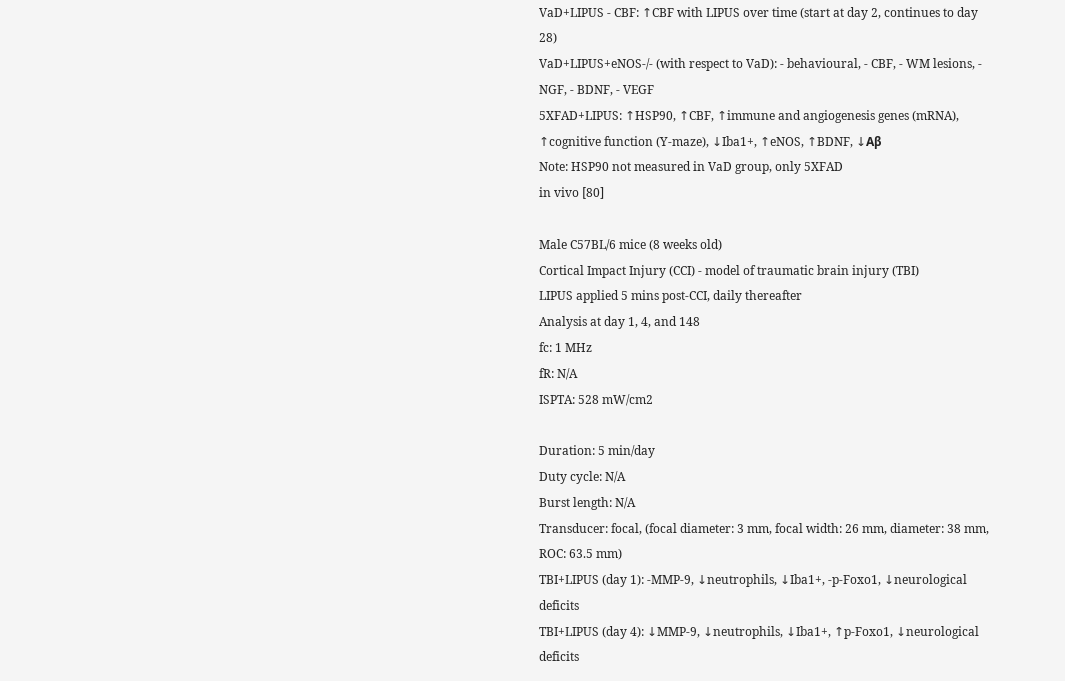VaD+LIPUS - CBF: ↑CBF with LIPUS over time (start at day 2, continues to day 28)
VaD+LIPUS+eNOS-/- (with respect to VaD): - behavioural, - CBF, - WM lesions, - NGF, - BDNF, - VEGF
5XFAD+LIPUS: ↑HSP90, ↑CBF, ↑immune and angiogenesis genes (mRNA), ↑cognitive function (Y-maze), ↓Iba1+, ↑eNOS, ↑BDNF, ↓Aβ
Note: HSP90 not measured in VaD group, only 5XFAD
in vivo [80]

Male C57BL/6 mice (8 weeks old)
Cortical Impact Injury (CCI) - model of traumatic brain injury (TBI)
LIPUS applied 5 mins post-CCI, daily thereafter
Analysis at day 1, 4, and 148
fc: 1 MHz
fR: N/A
ISPTA: 528 mW/cm2

Duration: 5 min/day
Duty cycle: N/A
Burst length: N/A
Transducer: focal, (focal diameter: 3 mm, focal width: 26 mm, diameter: 38 mm, ROC: 63.5 mm)
TBI+LIPUS (day 1): -MMP-9, ↓neutrophils, ↓Iba1+, -p-Foxo1, ↓neurological deficits
TBI+LIPUS (day 4): ↓MMP-9, ↓neutrophils, ↓Iba1+, ↑p-Foxo1, ↓neurological deficits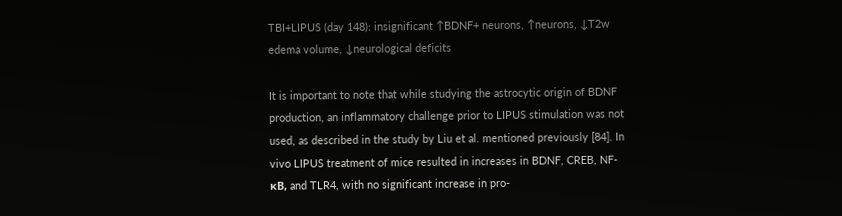TBI+LIPUS (day 148): insignificant ↑BDNF+ neurons, ↑neurons, ↓T2w edema volume, ↓neurological deficits

It is important to note that while studying the astrocytic origin of BDNF production, an inflammatory challenge prior to LIPUS stimulation was not used, as described in the study by Liu et al. mentioned previously [84]. In vivo LIPUS treatment of mice resulted in increases in BDNF, CREB, NF-κB, and TLR4, with no significant increase in pro-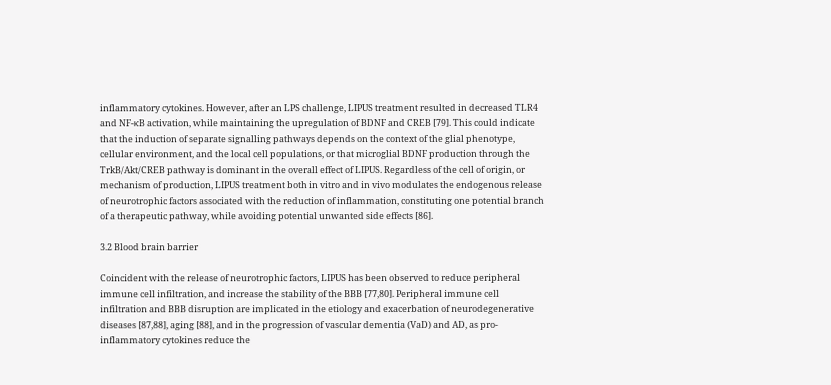inflammatory cytokines. However, after an LPS challenge, LIPUS treatment resulted in decreased TLR4 and NF-κB activation, while maintaining the upregulation of BDNF and CREB [79]. This could indicate that the induction of separate signalling pathways depends on the context of the glial phenotype, cellular environment, and the local cell populations, or that microglial BDNF production through the TrkB/Akt/CREB pathway is dominant in the overall effect of LIPUS. Regardless of the cell of origin, or mechanism of production, LIPUS treatment both in vitro and in vivo modulates the endogenous release of neurotrophic factors associated with the reduction of inflammation, constituting one potential branch of a therapeutic pathway, while avoiding potential unwanted side effects [86].

3.2 Blood brain barrier

Coincident with the release of neurotrophic factors, LIPUS has been observed to reduce peripheral immune cell infiltration, and increase the stability of the BBB [77,80]. Peripheral immune cell infiltration and BBB disruption are implicated in the etiology and exacerbation of neurodegenerative diseases [87,88], aging [88], and in the progression of vascular dementia (VaD) and AD, as pro-inflammatory cytokines reduce the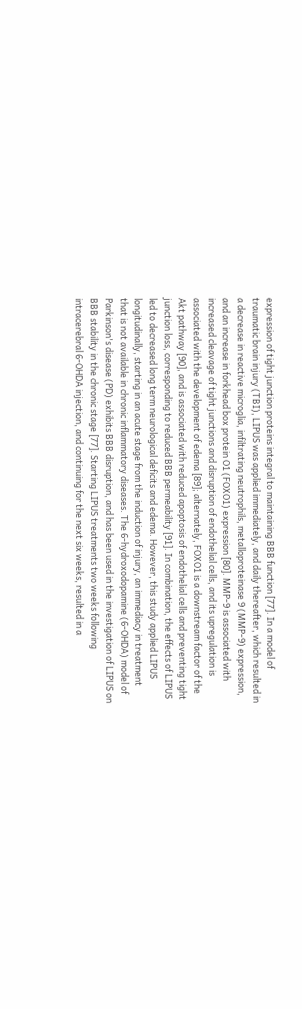expression of tight junction proteins integral to maintaining BBB function [77]. In a model of traumatic brain injury (TBI), LIPUS was applied immediately, and daily thereafter, which resulted in a decrease in reactive microglia, infiltrating neutrophils, metalloproteinase 9 (MMP-9) expression, and an increase in forkhead box protein O1 (FOXO1) expression [80]. MMP-9 is associated with increased cleavage of tight junctions and disruption of endothelial cells, and its upregulation is associated with the development of edema [89]; alternately, FOXO1 is a downstream factor of the Akt pathway [90], and is associated with reduced apoptosis of endothelial cells and preventing tight junction loss, corresponding to reduced BBB permeability [91]. In combination, the effects of LIPUS led to decreased long term neurological deficits and edema. However, this study applied LIPUS longitudinally, starting in an acute stage from the induction of injury, an immediacy in treatment that is not available in chronic inflammatory diseases. The 6-hydroxodopamine (6-OHDA) model of Parkinson's disease (PD) exhibits BBB disruption, and has been used in the investigation of LIPUS on BBB stability in the chronic stage [77]. Starting LIPUS treatments two weeks following intracerebral 6-OHDA injection, and continuing for the next six weeks, resulted in a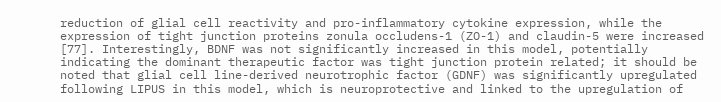reduction of glial cell reactivity and pro-inflammatory cytokine expression, while the expression of tight junction proteins zonula occludens-1 (ZO-1) and claudin-5 were increased [77]. Interestingly, BDNF was not significantly increased in this model, potentially indicating the dominant therapeutic factor was tight junction protein related; it should be noted that glial cell line-derived neurotrophic factor (GDNF) was significantly upregulated following LIPUS in this model, which is neuroprotective and linked to the upregulation of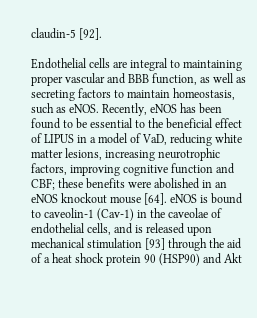claudin-5 [92].

Endothelial cells are integral to maintaining proper vascular and BBB function, as well as secreting factors to maintain homeostasis, such as eNOS. Recently, eNOS has been found to be essential to the beneficial effect of LIPUS in a model of VaD, reducing white matter lesions, increasing neurotrophic factors, improving cognitive function and CBF; these benefits were abolished in an eNOS knockout mouse [64]. eNOS is bound to caveolin-1 (Cav-1) in the caveolae of endothelial cells, and is released upon mechanical stimulation [93] through the aid of a heat shock protein 90 (HSP90) and Akt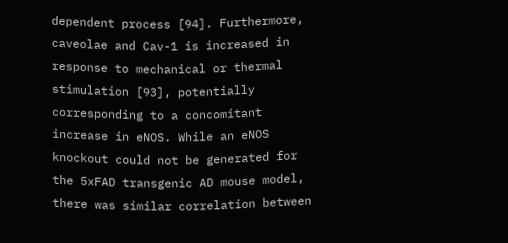dependent process [94]. Furthermore, caveolae and Cav-1 is increased in response to mechanical or thermal stimulation [93], potentially corresponding to a concomitant increase in eNOS. While an eNOS knockout could not be generated for the 5xFAD transgenic AD mouse model, there was similar correlation between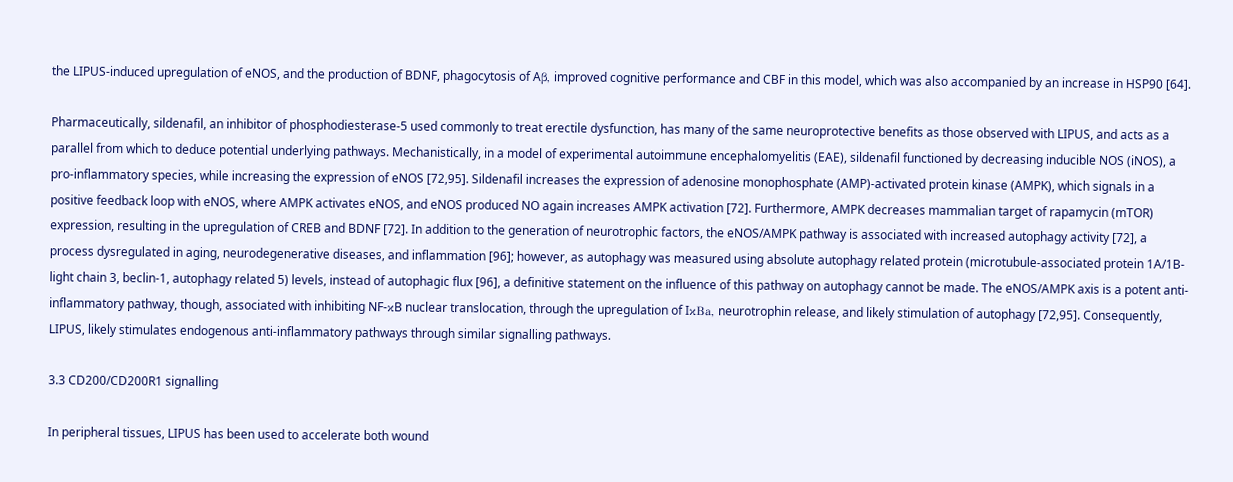the LIPUS-induced upregulation of eNOS, and the production of BDNF, phagocytosis of Aβ, improved cognitive performance and CBF in this model, which was also accompanied by an increase in HSP90 [64].

Pharmaceutically, sildenafil, an inhibitor of phosphodiesterase-5 used commonly to treat erectile dysfunction, has many of the same neuroprotective benefits as those observed with LIPUS, and acts as a parallel from which to deduce potential underlying pathways. Mechanistically, in a model of experimental autoimmune encephalomyelitis (EAE), sildenafil functioned by decreasing inducible NOS (iNOS), a pro-inflammatory species, while increasing the expression of eNOS [72,95]. Sildenafil increases the expression of adenosine monophosphate (AMP)-activated protein kinase (AMPK), which signals in a positive feedback loop with eNOS, where AMPK activates eNOS, and eNOS produced NO again increases AMPK activation [72]. Furthermore, AMPK decreases mammalian target of rapamycin (mTOR) expression, resulting in the upregulation of CREB and BDNF [72]. In addition to the generation of neurotrophic factors, the eNOS/AMPK pathway is associated with increased autophagy activity [72], a process dysregulated in aging, neurodegenerative diseases, and inflammation [96]; however, as autophagy was measured using absolute autophagy related protein (microtubule-associated protein 1A/1B-light chain 3, beclin-1, autophagy related 5) levels, instead of autophagic flux [96], a definitive statement on the influence of this pathway on autophagy cannot be made. The eNOS/AMPK axis is a potent anti-inflammatory pathway, though, associated with inhibiting NF-κB nuclear translocation, through the upregulation of IκBa, neurotrophin release, and likely stimulation of autophagy [72,95]. Consequently, LIPUS, likely stimulates endogenous anti-inflammatory pathways through similar signalling pathways.

3.3 CD200/CD200R1 signalling

In peripheral tissues, LIPUS has been used to accelerate both wound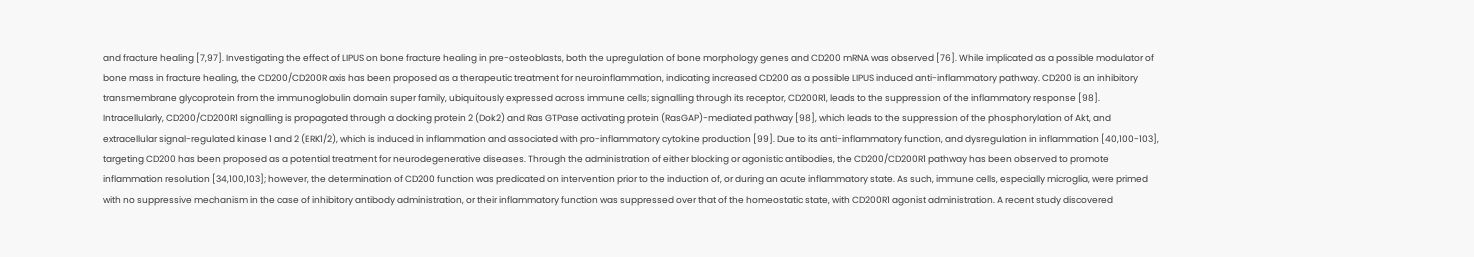and fracture healing [7,97]. Investigating the effect of LIPUS on bone fracture healing in pre-osteoblasts, both the upregulation of bone morphology genes and CD200 mRNA was observed [76]. While implicated as a possible modulator of bone mass in fracture healing, the CD200/CD200R axis has been proposed as a therapeutic treatment for neuroinflammation, indicating increased CD200 as a possible LIPUS induced anti-inflammatory pathway. CD200 is an inhibitory transmembrane glycoprotein from the immunoglobulin domain super family, ubiquitously expressed across immune cells; signalling through its receptor, CD200R1, leads to the suppression of the inflammatory response [98]. Intracellularly, CD200/CD200R1 signalling is propagated through a docking protein 2 (Dok2) and Ras GTPase activating protein (RasGAP)-mediated pathway [98], which leads to the suppression of the phosphorylation of Akt, and extracellular signal-regulated kinase 1 and 2 (ERK1/2), which is induced in inflammation and associated with pro-inflammatory cytokine production [99]. Due to its anti-inflammatory function, and dysregulation in inflammation [40,100-103], targeting CD200 has been proposed as a potential treatment for neurodegenerative diseases. Through the administration of either blocking or agonistic antibodies, the CD200/CD200R1 pathway has been observed to promote inflammation resolution [34,100,103]; however, the determination of CD200 function was predicated on intervention prior to the induction of, or during an acute inflammatory state. As such, immune cells, especially microglia, were primed with no suppressive mechanism in the case of inhibitory antibody administration, or their inflammatory function was suppressed over that of the homeostatic state, with CD200R1 agonist administration. A recent study discovered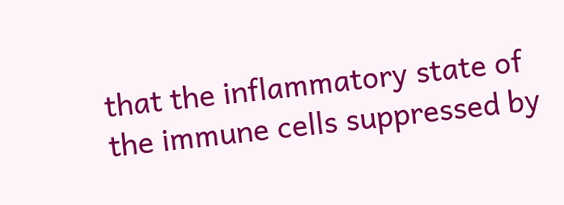that the inflammatory state of the immune cells suppressed by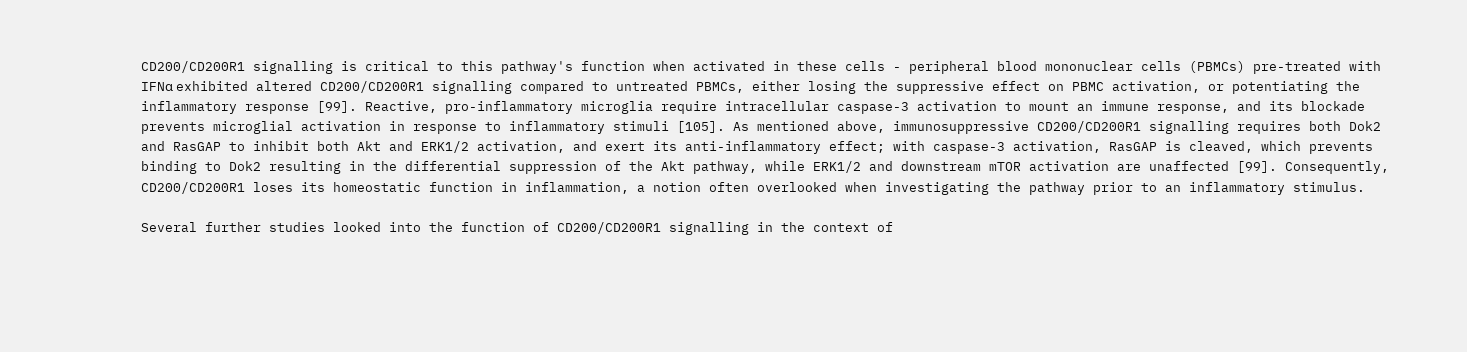CD200/CD200R1 signalling is critical to this pathway's function when activated in these cells - peripheral blood mononuclear cells (PBMCs) pre-treated with IFNα exhibited altered CD200/CD200R1 signalling compared to untreated PBMCs, either losing the suppressive effect on PBMC activation, or potentiating the inflammatory response [99]. Reactive, pro-inflammatory microglia require intracellular caspase-3 activation to mount an immune response, and its blockade prevents microglial activation in response to inflammatory stimuli [105]. As mentioned above, immunosuppressive CD200/CD200R1 signalling requires both Dok2 and RasGAP to inhibit both Akt and ERK1/2 activation, and exert its anti-inflammatory effect; with caspase-3 activation, RasGAP is cleaved, which prevents binding to Dok2 resulting in the differential suppression of the Akt pathway, while ERK1/2 and downstream mTOR activation are unaffected [99]. Consequently, CD200/CD200R1 loses its homeostatic function in inflammation, a notion often overlooked when investigating the pathway prior to an inflammatory stimulus.

Several further studies looked into the function of CD200/CD200R1 signalling in the context of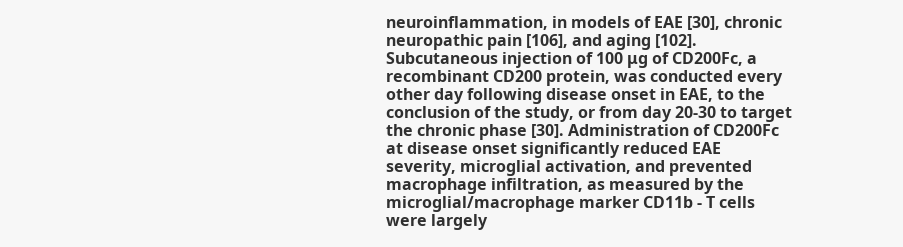neuroinflammation, in models of EAE [30], chronic neuropathic pain [106], and aging [102]. Subcutaneous injection of 100 μg of CD200Fc, a recombinant CD200 protein, was conducted every other day following disease onset in EAE, to the conclusion of the study, or from day 20-30 to target the chronic phase [30]. Administration of CD200Fc at disease onset significantly reduced EAE severity, microglial activation, and prevented macrophage infiltration, as measured by the microglial/macrophage marker CD11b - T cells were largely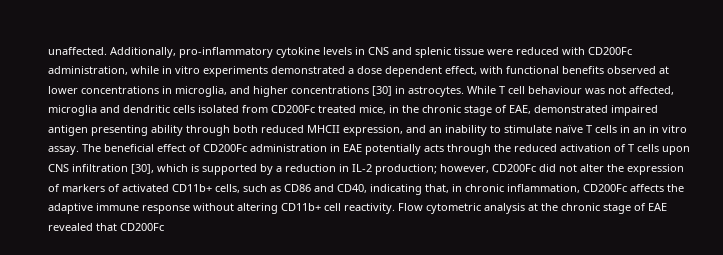unaffected. Additionally, pro-inflammatory cytokine levels in CNS and splenic tissue were reduced with CD200Fc administration, while in vitro experiments demonstrated a dose dependent effect, with functional benefits observed at lower concentrations in microglia, and higher concentrations [30] in astrocytes. While T cell behaviour was not affected, microglia and dendritic cells isolated from CD200Fc treated mice, in the chronic stage of EAE, demonstrated impaired antigen presenting ability through both reduced MHCII expression, and an inability to stimulate naïve T cells in an in vitro assay. The beneficial effect of CD200Fc administration in EAE potentially acts through the reduced activation of T cells upon CNS infiltration [30], which is supported by a reduction in IL-2 production; however, CD200Fc did not alter the expression of markers of activated CD11b+ cells, such as CD86 and CD40, indicating that, in chronic inflammation, CD200Fc affects the adaptive immune response without altering CD11b+ cell reactivity. Flow cytometric analysis at the chronic stage of EAE revealed that CD200Fc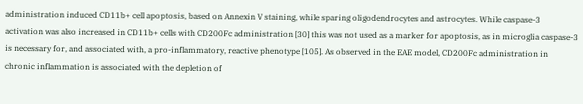administration induced CD11b+ cell apoptosis, based on Annexin V staining, while sparing oligodendrocytes and astrocytes. While caspase-3 activation was also increased in CD11b+ cells with CD200Fc administration [30] this was not used as a marker for apoptosis, as in microglia caspase-3 is necessary for, and associated with, a pro-inflammatory, reactive phenotype [105]. As observed in the EAE model, CD200Fc administration in chronic inflammation is associated with the depletion of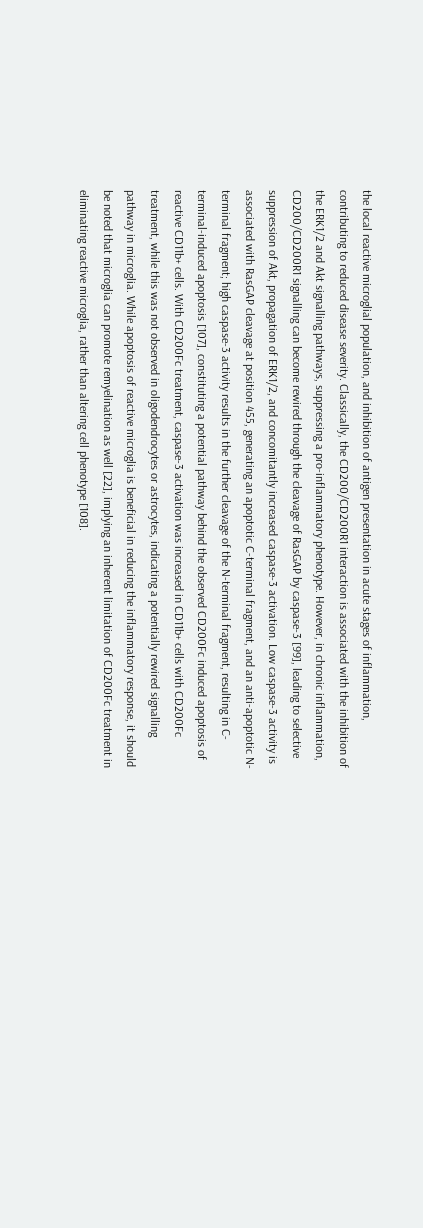the local reactive microglial population, and inhibition of antigen presentation in acute stages of inflammation, contributing to reduced disease severity. Classically, the CD200/CD200R1 interaction is associated with the inhibition of the ERK1/2 and Akt signalling pathways, suppressing a pro-inflammatory phenotype. However, in chronic inflammation, CD200/CD200R1 signalling can become rewired through the cleavage of RasGAP by caspase-3 [99], leading to selective suppression of Akt, propagation of ERK1/2, and concomitantly increased caspase-3 activation. Low caspase-3 activity is associated with RasGAP cleavage at position 455, generating an apoptotic C-terminal fragment, and an anti-apoptotic N-terminal fragment; high caspase-3 activity results in the further cleavage of the N-terminal fragment, resulting in C-terminal-induced apoptosis [107], constituting a potential pathway behind the observed CD200Fc induced apoptosis of reactive CD11b+ cells. With CD200Fc treatment, caspase-3 activation was increased in CD11b+ cells with CD200Fc treatment, while this was not observed in oligodendrocytes or astrocytes, indicating a potentially rewired signalling pathway in microglia. While apoptosis of reactive microglia is beneficial in reducing the inflammatory response, it should be noted that microglia can promote remyelination as well [22], implying an inherent limitation of CD200Fc treatment in eliminating reactive microglia, rather than altering cell phenotype [108].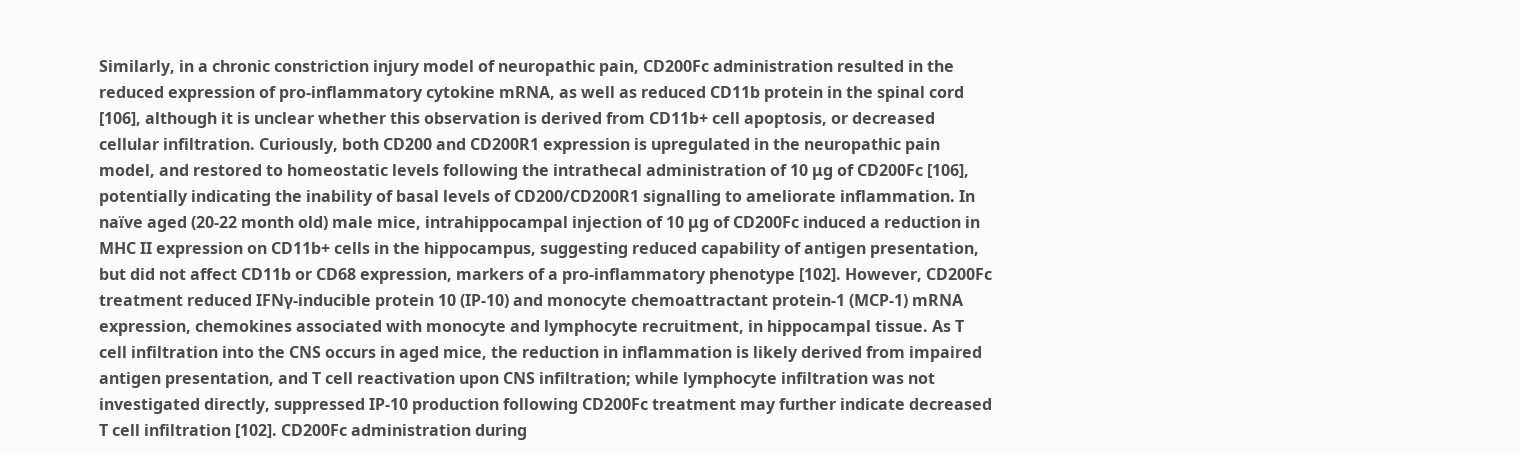Similarly, in a chronic constriction injury model of neuropathic pain, CD200Fc administration resulted in the reduced expression of pro-inflammatory cytokine mRNA, as well as reduced CD11b protein in the spinal cord [106], although it is unclear whether this observation is derived from CD11b+ cell apoptosis, or decreased cellular infiltration. Curiously, both CD200 and CD200R1 expression is upregulated in the neuropathic pain model, and restored to homeostatic levels following the intrathecal administration of 10 μg of CD200Fc [106], potentially indicating the inability of basal levels of CD200/CD200R1 signalling to ameliorate inflammation. In naïve aged (20-22 month old) male mice, intrahippocampal injection of 10 μg of CD200Fc induced a reduction in MHC II expression on CD11b+ cells in the hippocampus, suggesting reduced capability of antigen presentation, but did not affect CD11b or CD68 expression, markers of a pro-inflammatory phenotype [102]. However, CD200Fc treatment reduced IFNγ-inducible protein 10 (IP-10) and monocyte chemoattractant protein-1 (MCP-1) mRNA expression, chemokines associated with monocyte and lymphocyte recruitment, in hippocampal tissue. As T cell infiltration into the CNS occurs in aged mice, the reduction in inflammation is likely derived from impaired antigen presentation, and T cell reactivation upon CNS infiltration; while lymphocyte infiltration was not investigated directly, suppressed IP-10 production following CD200Fc treatment may further indicate decreased T cell infiltration [102]. CD200Fc administration during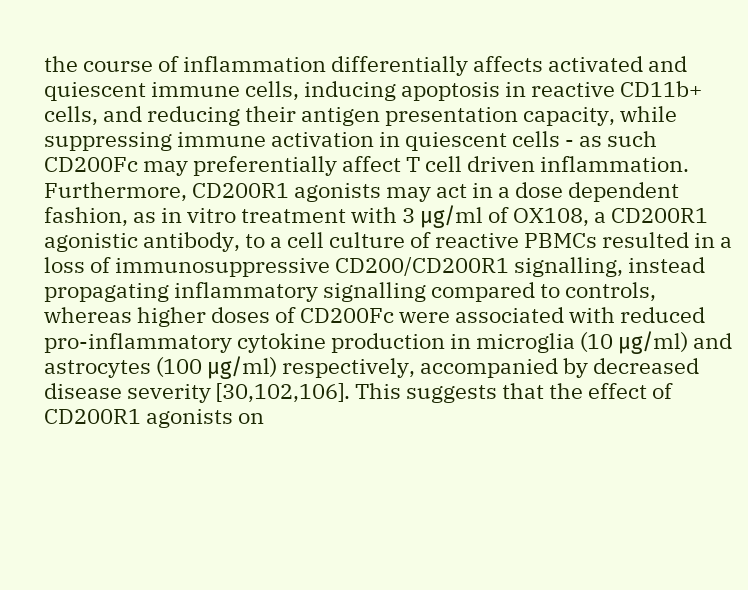the course of inflammation differentially affects activated and quiescent immune cells, inducing apoptosis in reactive CD11b+ cells, and reducing their antigen presentation capacity, while suppressing immune activation in quiescent cells - as such CD200Fc may preferentially affect T cell driven inflammation. Furthermore, CD200R1 agonists may act in a dose dependent fashion, as in vitro treatment with 3 μg/ml of OX108, a CD200R1 agonistic antibody, to a cell culture of reactive PBMCs resulted in a loss of immunosuppressive CD200/CD200R1 signalling, instead propagating inflammatory signalling compared to controls, whereas higher doses of CD200Fc were associated with reduced pro-inflammatory cytokine production in microglia (10 μg/ml) and astrocytes (100 μg/ml) respectively, accompanied by decreased disease severity [30,102,106]. This suggests that the effect of CD200R1 agonists on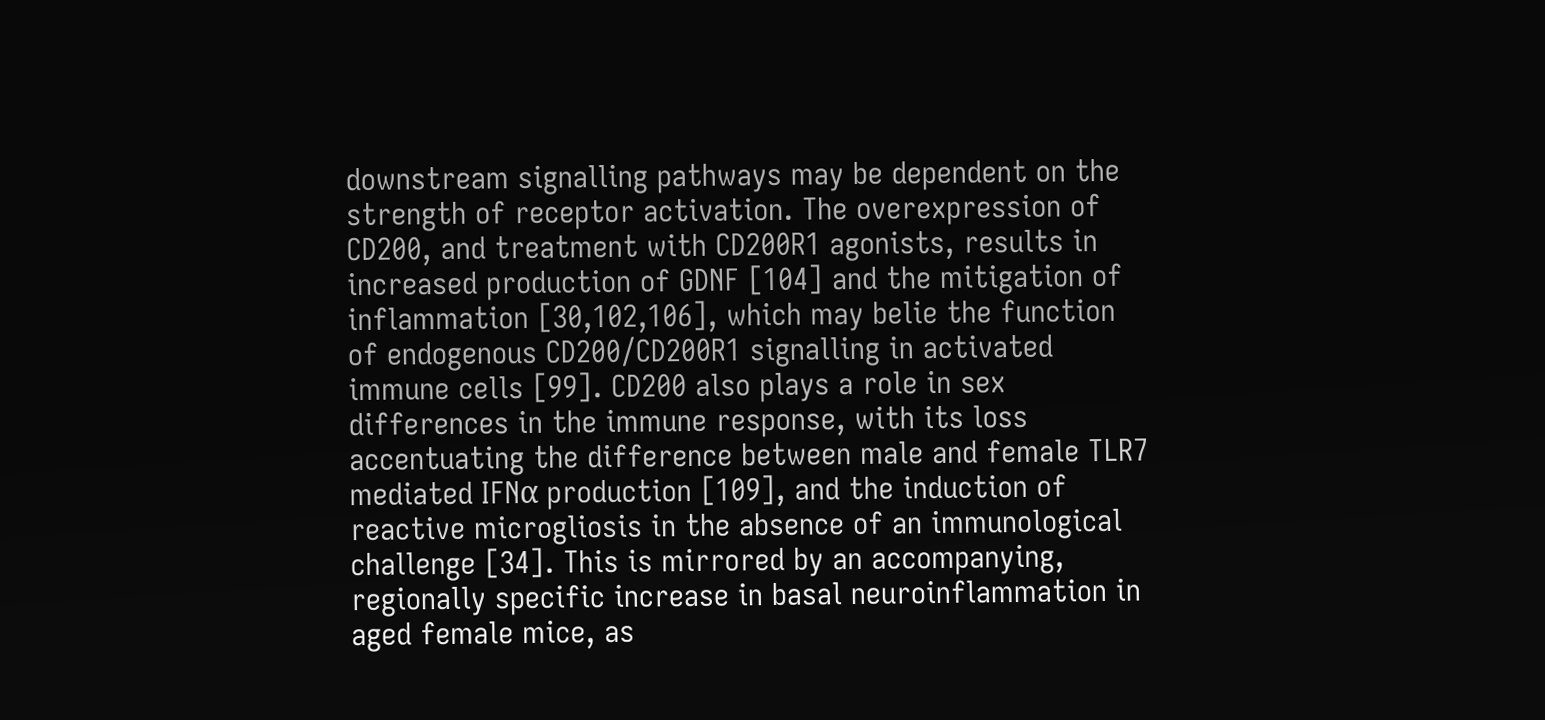downstream signalling pathways may be dependent on the strength of receptor activation. The overexpression of CD200, and treatment with CD200R1 agonists, results in increased production of GDNF [104] and the mitigation of inflammation [30,102,106], which may belie the function of endogenous CD200/CD200R1 signalling in activated immune cells [99]. CD200 also plays a role in sex differences in the immune response, with its loss accentuating the difference between male and female TLR7 mediated IFNα production [109], and the induction of reactive microgliosis in the absence of an immunological challenge [34]. This is mirrored by an accompanying, regionally specific increase in basal neuroinflammation in aged female mice, as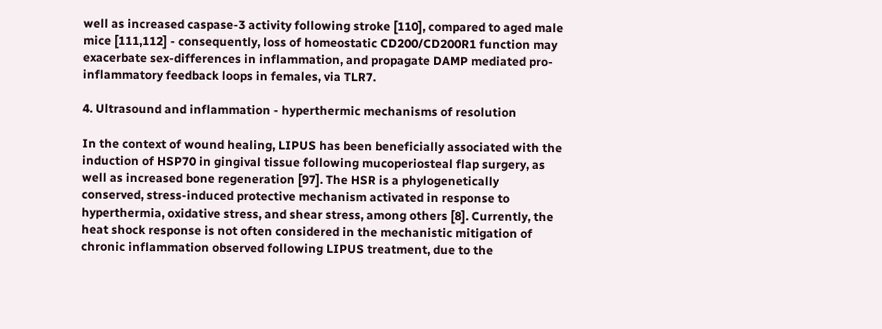well as increased caspase-3 activity following stroke [110], compared to aged male mice [111,112] - consequently, loss of homeostatic CD200/CD200R1 function may exacerbate sex-differences in inflammation, and propagate DAMP mediated pro-inflammatory feedback loops in females, via TLR7.

4. Ultrasound and inflammation - hyperthermic mechanisms of resolution

In the context of wound healing, LIPUS has been beneficially associated with the induction of HSP70 in gingival tissue following mucoperiosteal flap surgery, as well as increased bone regeneration [97]. The HSR is a phylogenetically conserved, stress-induced protective mechanism activated in response to hyperthermia, oxidative stress, and shear stress, among others [8]. Currently, the heat shock response is not often considered in the mechanistic mitigation of chronic inflammation observed following LIPUS treatment, due to the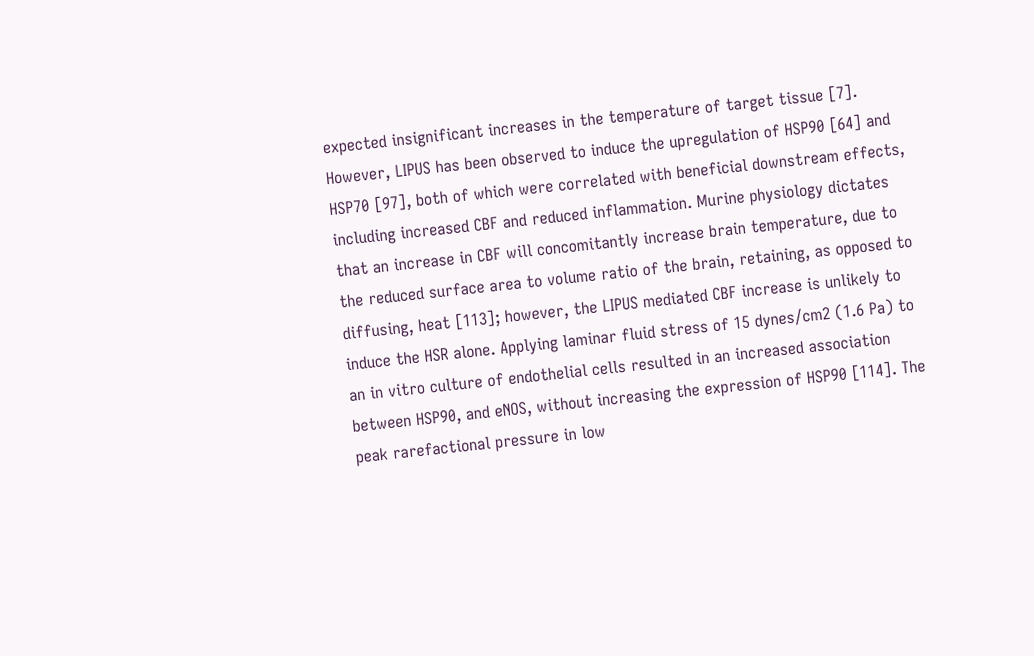expected insignificant increases in the temperature of target tissue [7]. However, LIPUS has been observed to induce the upregulation of HSP90 [64] and HSP70 [97], both of which were correlated with beneficial downstream effects, including increased CBF and reduced inflammation. Murine physiology dictates that an increase in CBF will concomitantly increase brain temperature, due to the reduced surface area to volume ratio of the brain, retaining, as opposed to diffusing, heat [113]; however, the LIPUS mediated CBF increase is unlikely to induce the HSR alone. Applying laminar fluid stress of 15 dynes/cm2 (1.6 Pa) to an in vitro culture of endothelial cells resulted in an increased association between HSP90, and eNOS, without increasing the expression of HSP90 [114]. The peak rarefactional pressure in low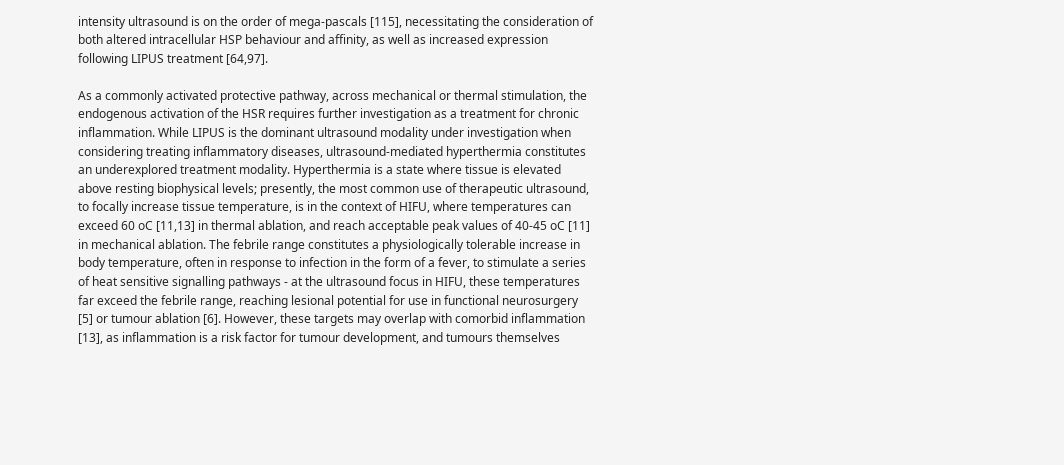intensity ultrasound is on the order of mega-pascals [115], necessitating the consideration of both altered intracellular HSP behaviour and affinity, as well as increased expression following LIPUS treatment [64,97].

As a commonly activated protective pathway, across mechanical or thermal stimulation, the endogenous activation of the HSR requires further investigation as a treatment for chronic inflammation. While LIPUS is the dominant ultrasound modality under investigation when considering treating inflammatory diseases, ultrasound-mediated hyperthermia constitutes an underexplored treatment modality. Hyperthermia is a state where tissue is elevated above resting biophysical levels; presently, the most common use of therapeutic ultrasound, to focally increase tissue temperature, is in the context of HIFU, where temperatures can exceed 60 oC [11,13] in thermal ablation, and reach acceptable peak values of 40-45 oC [11] in mechanical ablation. The febrile range constitutes a physiologically tolerable increase in body temperature, often in response to infection in the form of a fever, to stimulate a series of heat sensitive signalling pathways - at the ultrasound focus in HIFU, these temperatures far exceed the febrile range, reaching lesional potential for use in functional neurosurgery [5] or tumour ablation [6]. However, these targets may overlap with comorbid inflammation [13], as inflammation is a risk factor for tumour development, and tumours themselves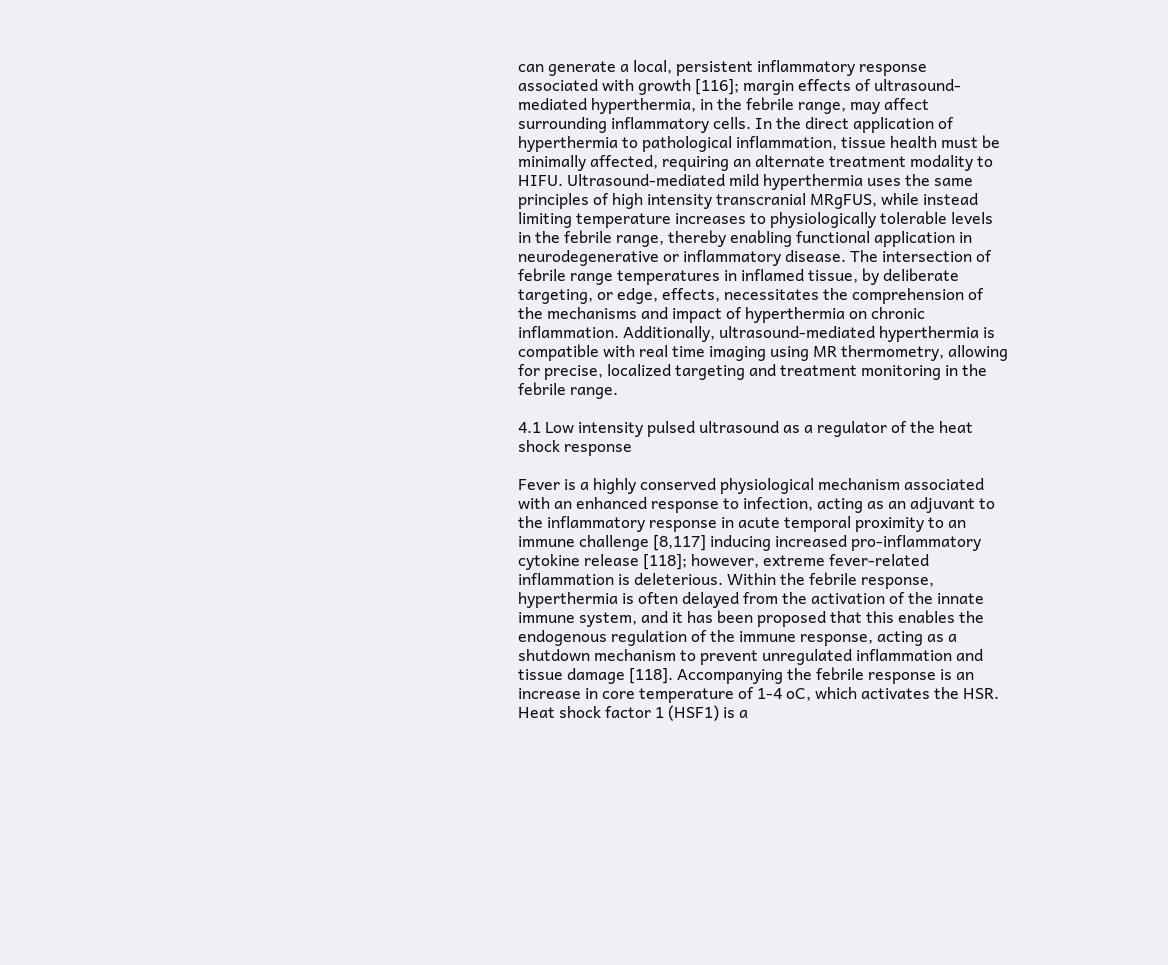can generate a local, persistent inflammatory response associated with growth [116]; margin effects of ultrasound-mediated hyperthermia, in the febrile range, may affect surrounding inflammatory cells. In the direct application of hyperthermia to pathological inflammation, tissue health must be minimally affected, requiring an alternate treatment modality to HIFU. Ultrasound-mediated mild hyperthermia uses the same principles of high intensity transcranial MRgFUS, while instead limiting temperature increases to physiologically tolerable levels in the febrile range, thereby enabling functional application in neurodegenerative or inflammatory disease. The intersection of febrile range temperatures in inflamed tissue, by deliberate targeting, or edge, effects, necessitates the comprehension of the mechanisms and impact of hyperthermia on chronic inflammation. Additionally, ultrasound-mediated hyperthermia is compatible with real time imaging using MR thermometry, allowing for precise, localized targeting and treatment monitoring in the febrile range.

4.1 Low intensity pulsed ultrasound as a regulator of the heat shock response

Fever is a highly conserved physiological mechanism associated with an enhanced response to infection, acting as an adjuvant to the inflammatory response in acute temporal proximity to an immune challenge [8,117] inducing increased pro-inflammatory cytokine release [118]; however, extreme fever-related inflammation is deleterious. Within the febrile response, hyperthermia is often delayed from the activation of the innate immune system, and it has been proposed that this enables the endogenous regulation of the immune response, acting as a shutdown mechanism to prevent unregulated inflammation and tissue damage [118]. Accompanying the febrile response is an increase in core temperature of 1-4 oC, which activates the HSR. Heat shock factor 1 (HSF1) is a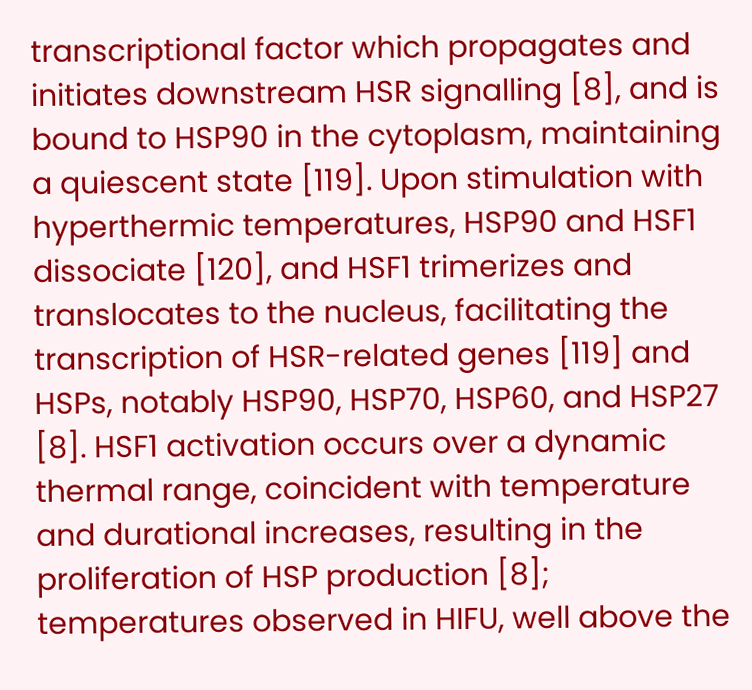transcriptional factor which propagates and initiates downstream HSR signalling [8], and is bound to HSP90 in the cytoplasm, maintaining a quiescent state [119]. Upon stimulation with hyperthermic temperatures, HSP90 and HSF1 dissociate [120], and HSF1 trimerizes and translocates to the nucleus, facilitating the transcription of HSR-related genes [119] and HSPs, notably HSP90, HSP70, HSP60, and HSP27 [8]. HSF1 activation occurs over a dynamic thermal range, coincident with temperature and durational increases, resulting in the proliferation of HSP production [8]; temperatures observed in HIFU, well above the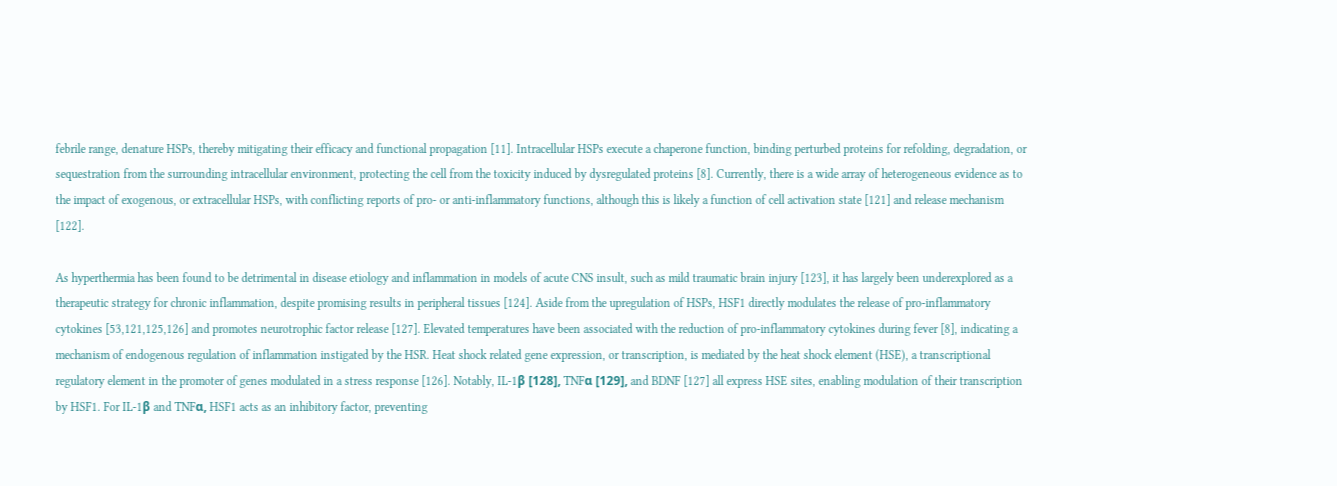febrile range, denature HSPs, thereby mitigating their efficacy and functional propagation [11]. Intracellular HSPs execute a chaperone function, binding perturbed proteins for refolding, degradation, or sequestration from the surrounding intracellular environment, protecting the cell from the toxicity induced by dysregulated proteins [8]. Currently, there is a wide array of heterogeneous evidence as to the impact of exogenous, or extracellular HSPs, with conflicting reports of pro- or anti-inflammatory functions, although this is likely a function of cell activation state [121] and release mechanism [122].

As hyperthermia has been found to be detrimental in disease etiology and inflammation in models of acute CNS insult, such as mild traumatic brain injury [123], it has largely been underexplored as a therapeutic strategy for chronic inflammation, despite promising results in peripheral tissues [124]. Aside from the upregulation of HSPs, HSF1 directly modulates the release of pro-inflammatory cytokines [53,121,125,126] and promotes neurotrophic factor release [127]. Elevated temperatures have been associated with the reduction of pro-inflammatory cytokines during fever [8], indicating a mechanism of endogenous regulation of inflammation instigated by the HSR. Heat shock related gene expression, or transcription, is mediated by the heat shock element (HSE), a transcriptional regulatory element in the promoter of genes modulated in a stress response [126]. Notably, IL-1β [128], TNFα [129], and BDNF [127] all express HSE sites, enabling modulation of their transcription by HSF1. For IL-1β and TNFα, HSF1 acts as an inhibitory factor, preventing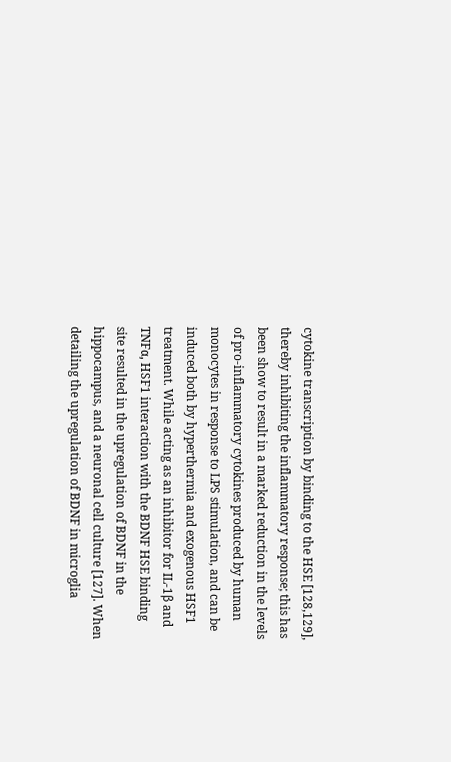cytokine transcription by binding to the HSE [128,129], thereby inhibiting the inflammatory response; this has been show to result in a marked reduction in the levels of pro-inflammatory cytokines produced by human monocytes in response to LPS stimulation, and can be induced both by hyperthermia and exogenous HSF1 treatment. While acting as an inhibitor for IL-1β and TNFα, HSF1 interaction with the BDNF HSE binding site resulted in the upregulation of BDNF in the hippocampus, and a neuronal cell culture [127]. When detailing the upregulation of BDNF in microglia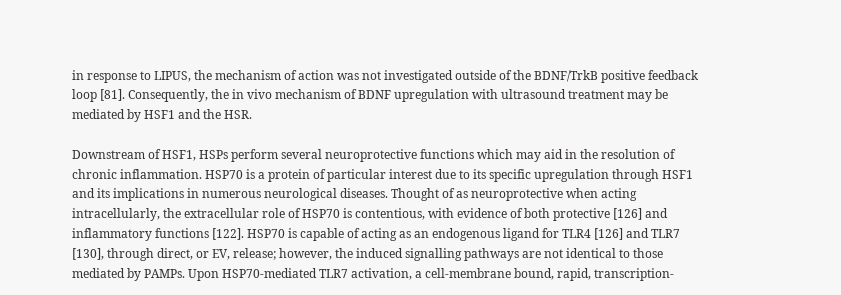in response to LIPUS, the mechanism of action was not investigated outside of the BDNF/TrkB positive feedback loop [81]. Consequently, the in vivo mechanism of BDNF upregulation with ultrasound treatment may be mediated by HSF1 and the HSR.

Downstream of HSF1, HSPs perform several neuroprotective functions which may aid in the resolution of chronic inflammation. HSP70 is a protein of particular interest due to its specific upregulation through HSF1 and its implications in numerous neurological diseases. Thought of as neuroprotective when acting intracellularly, the extracellular role of HSP70 is contentious, with evidence of both protective [126] and inflammatory functions [122]. HSP70 is capable of acting as an endogenous ligand for TLR4 [126] and TLR7 [130], through direct, or EV, release; however, the induced signalling pathways are not identical to those mediated by PAMPs. Upon HSP70-mediated TLR7 activation, a cell-membrane bound, rapid, transcription-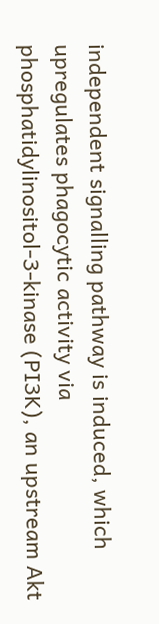independent signalling pathway is induced, which upregulates phagocytic activity via phosphatidylinositol-3-kinase (PI3K), an upstream Akt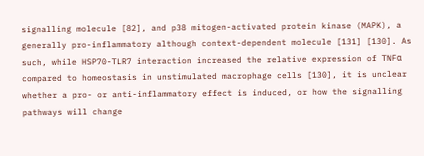signalling molecule [82], and p38 mitogen-activated protein kinase (MAPK), a generally pro-inflammatory although context-dependent molecule [131] [130]. As such, while HSP70-TLR7 interaction increased the relative expression of TNFα compared to homeostasis in unstimulated macrophage cells [130], it is unclear whether a pro- or anti-inflammatory effect is induced, or how the signalling pathways will change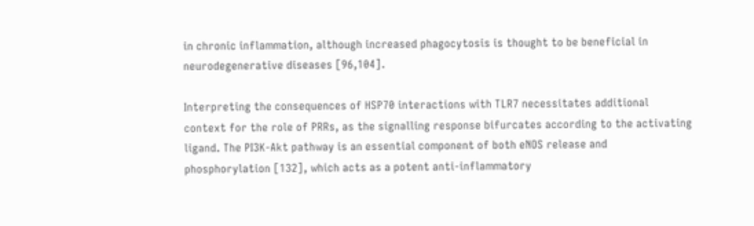in chronic inflammation, although increased phagocytosis is thought to be beneficial in neurodegenerative diseases [96,104].

Interpreting the consequences of HSP70 interactions with TLR7 necessitates additional context for the role of PRRs, as the signalling response bifurcates according to the activating ligand. The PI3K-Akt pathway is an essential component of both eNOS release and phosphorylation [132], which acts as a potent anti-inflammatory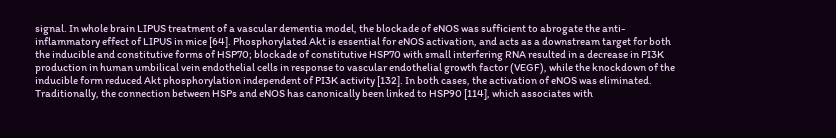signal. In whole brain LIPUS treatment of a vascular dementia model, the blockade of eNOS was sufficient to abrogate the anti-inflammatory effect of LIPUS in mice [64]. Phosphorylated Akt is essential for eNOS activation, and acts as a downstream target for both the inducible and constitutive forms of HSP70; blockade of constitutive HSP70 with small interfering RNA resulted in a decrease in PI3K production in human umbilical vein endothelial cells in response to vascular endothelial growth factor (VEGF), while the knockdown of the inducible form reduced Akt phosphorylation independent of PI3K activity [132]. In both cases, the activation of eNOS was eliminated. Traditionally, the connection between HSPs and eNOS has canonically been linked to HSP90 [114], which associates with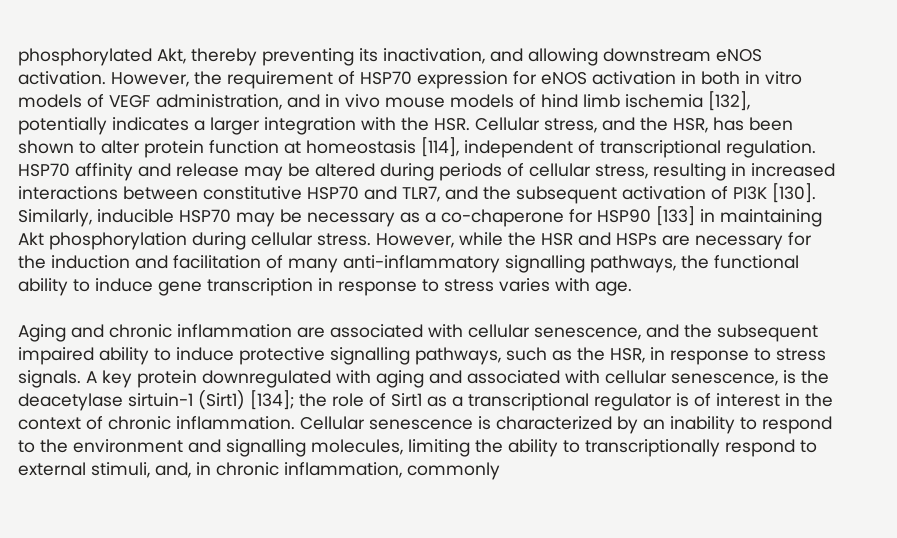phosphorylated Akt, thereby preventing its inactivation, and allowing downstream eNOS activation. However, the requirement of HSP70 expression for eNOS activation in both in vitro models of VEGF administration, and in vivo mouse models of hind limb ischemia [132], potentially indicates a larger integration with the HSR. Cellular stress, and the HSR, has been shown to alter protein function at homeostasis [114], independent of transcriptional regulation. HSP70 affinity and release may be altered during periods of cellular stress, resulting in increased interactions between constitutive HSP70 and TLR7, and the subsequent activation of PI3K [130]. Similarly, inducible HSP70 may be necessary as a co-chaperone for HSP90 [133] in maintaining Akt phosphorylation during cellular stress. However, while the HSR and HSPs are necessary for the induction and facilitation of many anti-inflammatory signalling pathways, the functional ability to induce gene transcription in response to stress varies with age.

Aging and chronic inflammation are associated with cellular senescence, and the subsequent impaired ability to induce protective signalling pathways, such as the HSR, in response to stress signals. A key protein downregulated with aging and associated with cellular senescence, is the deacetylase sirtuin-1 (Sirt1) [134]; the role of Sirt1 as a transcriptional regulator is of interest in the context of chronic inflammation. Cellular senescence is characterized by an inability to respond to the environment and signalling molecules, limiting the ability to transcriptionally respond to external stimuli, and, in chronic inflammation, commonly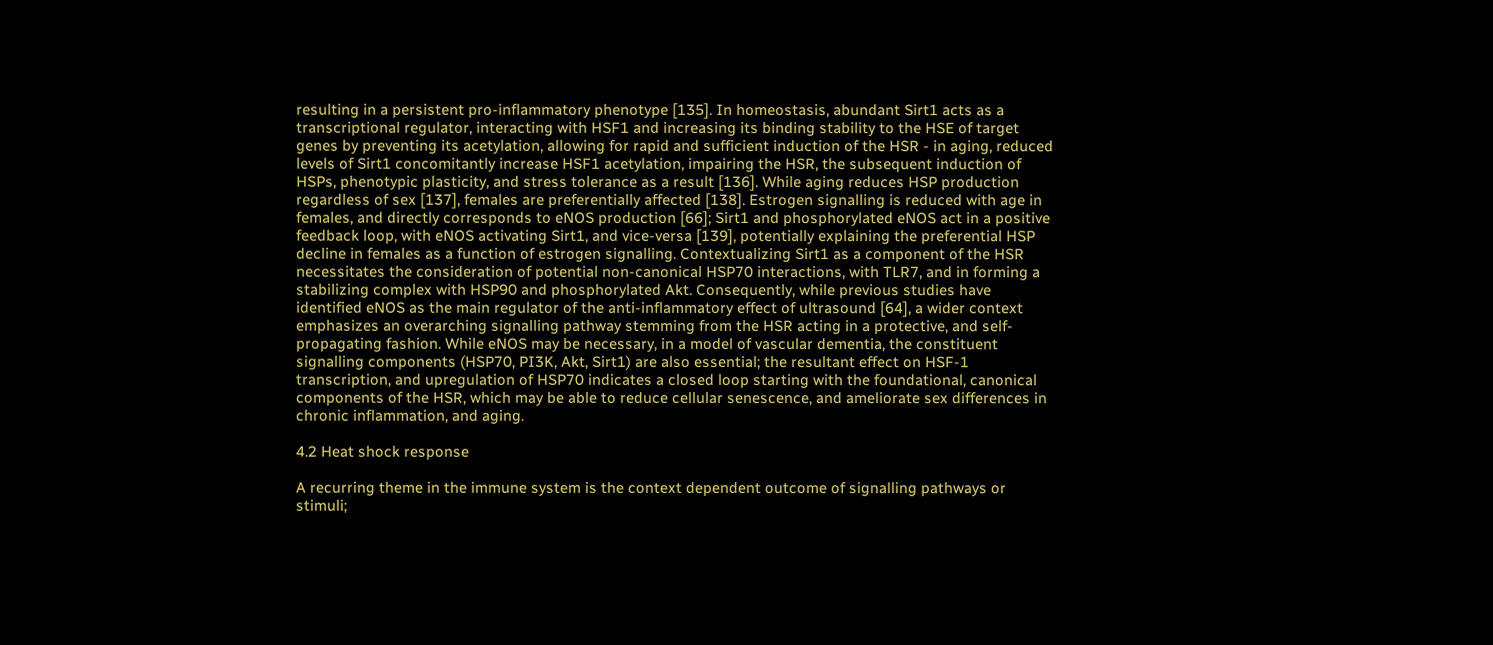resulting in a persistent pro-inflammatory phenotype [135]. In homeostasis, abundant Sirt1 acts as a transcriptional regulator, interacting with HSF1 and increasing its binding stability to the HSE of target genes by preventing its acetylation, allowing for rapid and sufficient induction of the HSR - in aging, reduced levels of Sirt1 concomitantly increase HSF1 acetylation, impairing the HSR, the subsequent induction of HSPs, phenotypic plasticity, and stress tolerance as a result [136]. While aging reduces HSP production regardless of sex [137], females are preferentially affected [138]. Estrogen signalling is reduced with age in females, and directly corresponds to eNOS production [66]; Sirt1 and phosphorylated eNOS act in a positive feedback loop, with eNOS activating Sirt1, and vice-versa [139], potentially explaining the preferential HSP decline in females as a function of estrogen signalling. Contextualizing Sirt1 as a component of the HSR necessitates the consideration of potential non-canonical HSP70 interactions, with TLR7, and in forming a stabilizing complex with HSP90 and phosphorylated Akt. Consequently, while previous studies have identified eNOS as the main regulator of the anti-inflammatory effect of ultrasound [64], a wider context emphasizes an overarching signalling pathway stemming from the HSR acting in a protective, and self-propagating fashion. While eNOS may be necessary, in a model of vascular dementia, the constituent signalling components (HSP70, PI3K, Akt, Sirt1) are also essential; the resultant effect on HSF-1 transcription, and upregulation of HSP70 indicates a closed loop starting with the foundational, canonical components of the HSR, which may be able to reduce cellular senescence, and ameliorate sex differences in chronic inflammation, and aging.

4.2 Heat shock response

A recurring theme in the immune system is the context dependent outcome of signalling pathways or stimuli;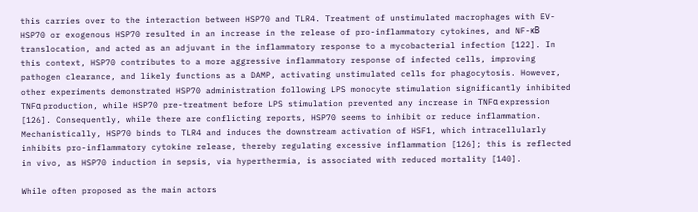this carries over to the interaction between HSP70 and TLR4. Treatment of unstimulated macrophages with EV-HSP70 or exogenous HSP70 resulted in an increase in the release of pro-inflammatory cytokines, and NF-κB translocation, and acted as an adjuvant in the inflammatory response to a mycobacterial infection [122]. In this context, HSP70 contributes to a more aggressive inflammatory response of infected cells, improving pathogen clearance, and likely functions as a DAMP, activating unstimulated cells for phagocytosis. However, other experiments demonstrated HSP70 administration following LPS monocyte stimulation significantly inhibited TNFα production, while HSP70 pre-treatment before LPS stimulation prevented any increase in TNFα expression [126]. Consequently, while there are conflicting reports, HSP70 seems to inhibit or reduce inflammation. Mechanistically, HSP70 binds to TLR4 and induces the downstream activation of HSF1, which intracellularly inhibits pro-inflammatory cytokine release, thereby regulating excessive inflammation [126]; this is reflected in vivo, as HSP70 induction in sepsis, via hyperthermia, is associated with reduced mortality [140].

While often proposed as the main actors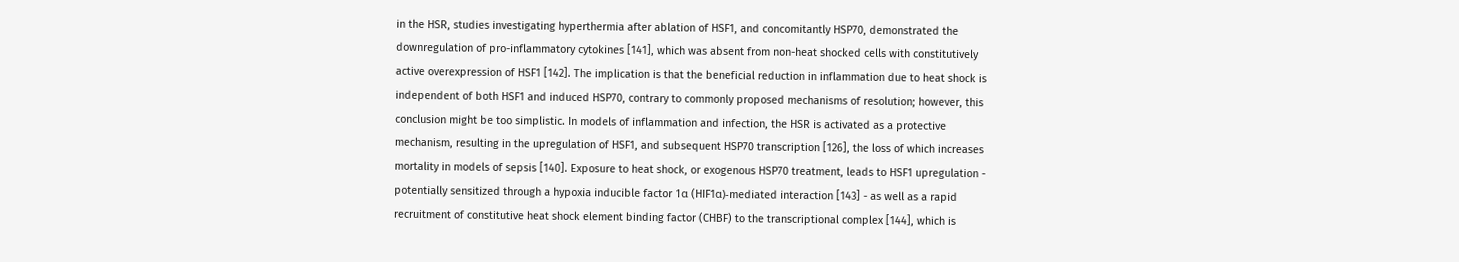in the HSR, studies investigating hyperthermia after ablation of HSF1, and concomitantly HSP70, demonstrated the downregulation of pro-inflammatory cytokines [141], which was absent from non-heat shocked cells with constitutively active overexpression of HSF1 [142]. The implication is that the beneficial reduction in inflammation due to heat shock is independent of both HSF1 and induced HSP70, contrary to commonly proposed mechanisms of resolution; however, this conclusion might be too simplistic. In models of inflammation and infection, the HSR is activated as a protective mechanism, resulting in the upregulation of HSF1, and subsequent HSP70 transcription [126], the loss of which increases mortality in models of sepsis [140]. Exposure to heat shock, or exogenous HSP70 treatment, leads to HSF1 upregulation - potentially sensitized through a hypoxia inducible factor 1α (HIF1α)-mediated interaction [143] - as well as a rapid recruitment of constitutive heat shock element binding factor (CHBF) to the transcriptional complex [144], which is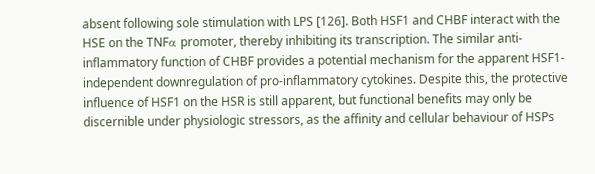absent following sole stimulation with LPS [126]. Both HSF1 and CHBF interact with the HSE on the TNFα promoter, thereby inhibiting its transcription. The similar anti-inflammatory function of CHBF provides a potential mechanism for the apparent HSF1-independent downregulation of pro-inflammatory cytokines. Despite this, the protective influence of HSF1 on the HSR is still apparent, but functional benefits may only be discernible under physiologic stressors, as the affinity and cellular behaviour of HSPs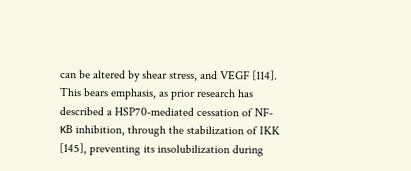can be altered by shear stress, and VEGF [114]. This bears emphasis, as prior research has described a HSP70-mediated cessation of NF-κB inhibition, through the stabilization of IKK [145], preventing its insolubilization during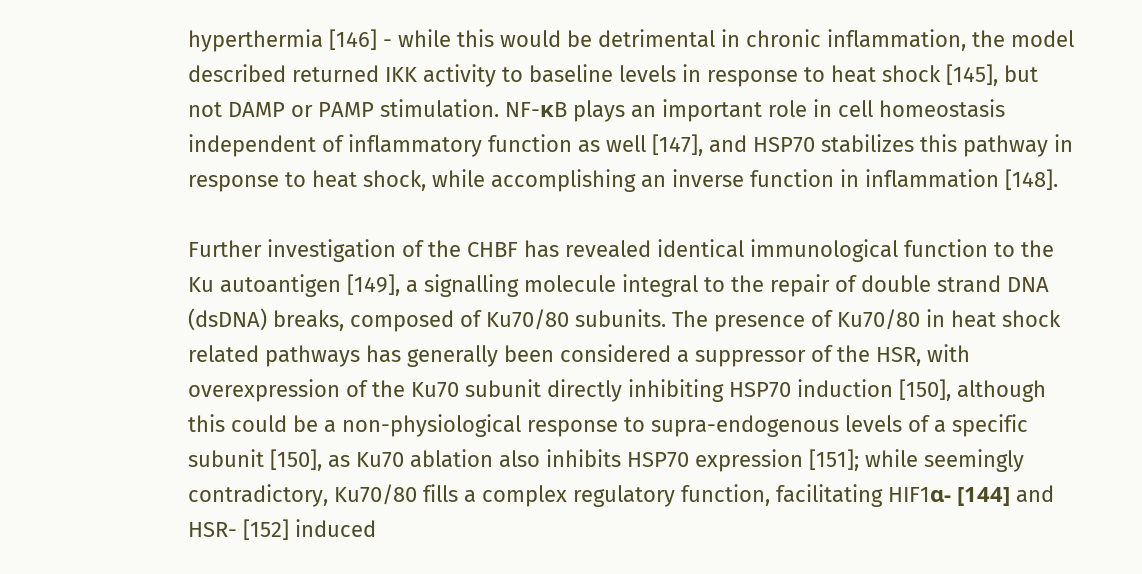hyperthermia [146] - while this would be detrimental in chronic inflammation, the model described returned IKK activity to baseline levels in response to heat shock [145], but not DAMP or PAMP stimulation. NF-κB plays an important role in cell homeostasis independent of inflammatory function as well [147], and HSP70 stabilizes this pathway in response to heat shock, while accomplishing an inverse function in inflammation [148].

Further investigation of the CHBF has revealed identical immunological function to the Ku autoantigen [149], a signalling molecule integral to the repair of double strand DNA (dsDNA) breaks, composed of Ku70/80 subunits. The presence of Ku70/80 in heat shock related pathways has generally been considered a suppressor of the HSR, with overexpression of the Ku70 subunit directly inhibiting HSP70 induction [150], although this could be a non-physiological response to supra-endogenous levels of a specific subunit [150], as Ku70 ablation also inhibits HSP70 expression [151]; while seemingly contradictory, Ku70/80 fills a complex regulatory function, facilitating HIF1α- [144] and HSR- [152] induced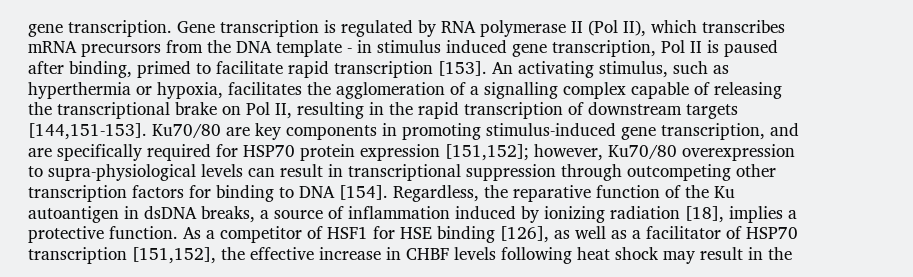gene transcription. Gene transcription is regulated by RNA polymerase II (Pol II), which transcribes mRNA precursors from the DNA template - in stimulus induced gene transcription, Pol II is paused after binding, primed to facilitate rapid transcription [153]. An activating stimulus, such as hyperthermia or hypoxia, facilitates the agglomeration of a signalling complex capable of releasing the transcriptional brake on Pol II, resulting in the rapid transcription of downstream targets [144,151-153]. Ku70/80 are key components in promoting stimulus-induced gene transcription, and are specifically required for HSP70 protein expression [151,152]; however, Ku70/80 overexpression to supra-physiological levels can result in transcriptional suppression through outcompeting other transcription factors for binding to DNA [154]. Regardless, the reparative function of the Ku autoantigen in dsDNA breaks, a source of inflammation induced by ionizing radiation [18], implies a protective function. As a competitor of HSF1 for HSE binding [126], as well as a facilitator of HSP70 transcription [151,152], the effective increase in CHBF levels following heat shock may result in the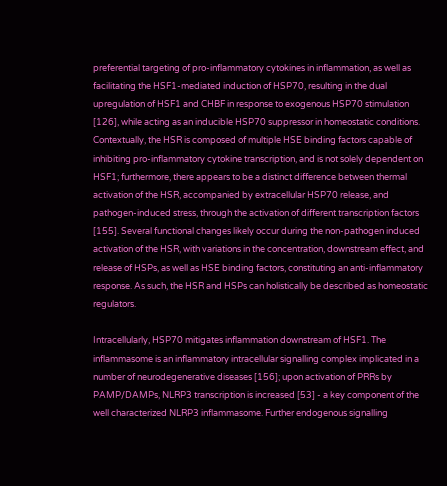preferential targeting of pro-inflammatory cytokines in inflammation, as well as facilitating the HSF1-mediated induction of HSP70, resulting in the dual upregulation of HSF1 and CHBF in response to exogenous HSP70 stimulation [126], while acting as an inducible HSP70 suppressor in homeostatic conditions. Contextually, the HSR is composed of multiple HSE binding factors capable of inhibiting pro-inflammatory cytokine transcription, and is not solely dependent on HSF1; furthermore, there appears to be a distinct difference between thermal activation of the HSR, accompanied by extracellular HSP70 release, and pathogen-induced stress, through the activation of different transcription factors [155]. Several functional changes likely occur during the non-pathogen induced activation of the HSR, with variations in the concentration, downstream effect, and release of HSPs, as well as HSE binding factors, constituting an anti-inflammatory response. As such, the HSR and HSPs can holistically be described as homeostatic regulators.

Intracellularly, HSP70 mitigates inflammation downstream of HSF1. The inflammasome is an inflammatory intracellular signalling complex implicated in a number of neurodegenerative diseases [156]; upon activation of PRRs by PAMP/DAMPs, NLRP3 transcription is increased [53] - a key component of the well characterized NLRP3 inflammasome. Further endogenous signalling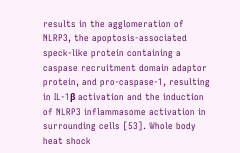results in the agglomeration of NLRP3, the apoptosis-associated speck-like protein containing a caspase recruitment domain adaptor protein, and pro-caspase-1, resulting in IL-1β activation and the induction of NLRP3 inflammasome activation in surrounding cells [53]. Whole body heat shock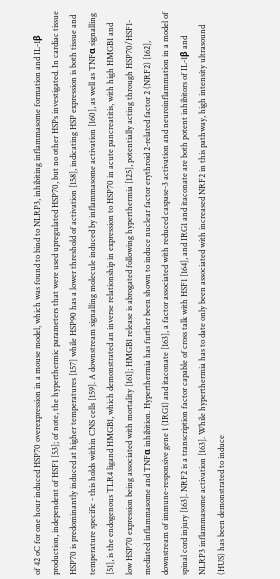of 42 oC for one hour induced HSP70 overexpression in a mouse model, which was found to bind to NLRP3, inhibiting inflammasome formation and IL-1β production, independent of HSF1 [53]; of note, the hyperthermic parameters that were used upregulated HSP70, but no other HSPs investigated. In cardiac tissue HSP70 is predominantly induced at higher temperatures [157] while HSP90 has a lower threshold of activation [158], indicating HSP expression is both tissue and temperature specific - this holds within CNS cells [159]. A downstream signalling molecule induced by inflammasome activation [160], as well as TNFα signalling [51], is the endogenous TLR4 ligand HMGB1, which demonstrated an inverse relationship in expression to HSP70 in acute pancreatitis, with high HMGB1 and low HSP70 expression being associated with mortality [161]; HMGB1 release is abrogated following hyperthermia [125], potentially acting through HSP70/HSF1-mediated inflammasome and TNFα inhibition. Hyperthermia has further been shown to induce nuclear factor erythroid 2-related factor 2 (NRF2) [162], downstream of immune-responsive gene 1 (IRG1) and itaconate [163], a factor associated with reduced caspase-3 activation and neuroinflammation in a model of spinal cord injury [163]. NRF2 is a transcription factor capable of cross talk with HSF1 [164], and IRG1 and itaconate are both potent inhibitors of IL-1β and NLRP3 inflammasome activation [163]. While hyperthermia has to date only been associated with increased NRF2 in this pathway, high intensity ultrasound (HUS) has been demonstrated to induce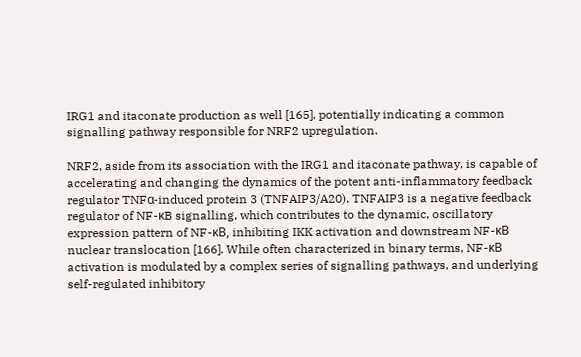IRG1 and itaconate production as well [165], potentially indicating a common signalling pathway responsible for NRF2 upregulation.

NRF2, aside from its association with the IRG1 and itaconate pathway, is capable of accelerating and changing the dynamics of the potent anti-inflammatory feedback regulator TNFα-induced protein 3 (TNFAIP3/A20). TNFAIP3 is a negative feedback regulator of NF-κB signalling, which contributes to the dynamic, oscillatory expression pattern of NF-κB, inhibiting IKK activation and downstream NF-κB nuclear translocation [166]. While often characterized in binary terms, NF-κB activation is modulated by a complex series of signalling pathways, and underlying self-regulated inhibitory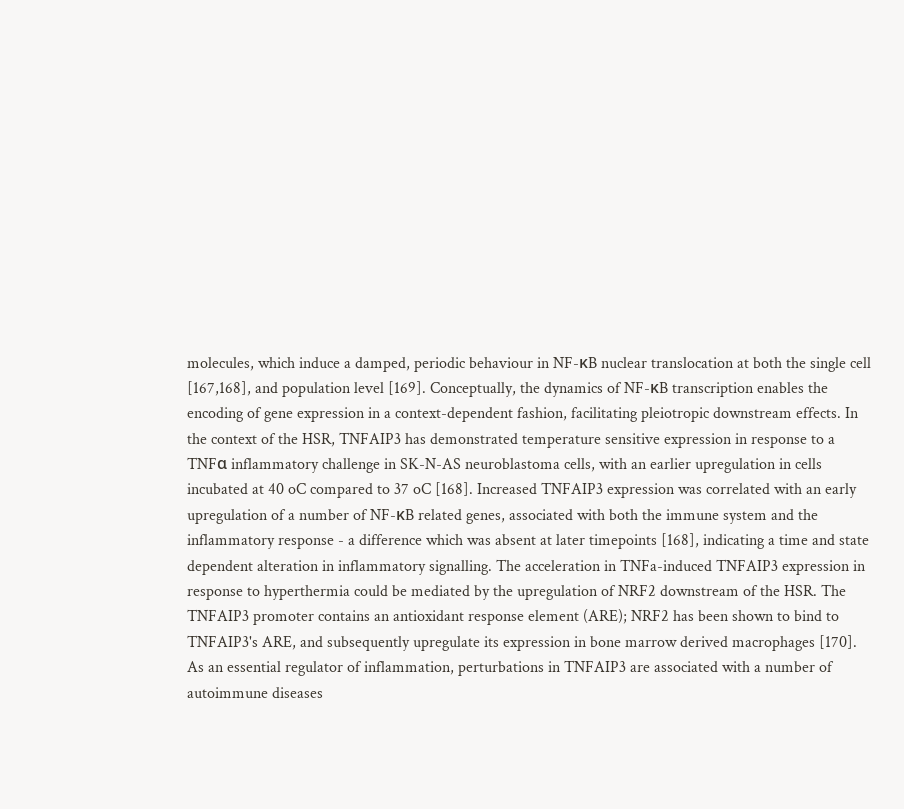molecules, which induce a damped, periodic behaviour in NF-κB nuclear translocation at both the single cell [167,168], and population level [169]. Conceptually, the dynamics of NF-κB transcription enables the encoding of gene expression in a context-dependent fashion, facilitating pleiotropic downstream effects. In the context of the HSR, TNFAIP3 has demonstrated temperature sensitive expression in response to a TNFα inflammatory challenge in SK-N-AS neuroblastoma cells, with an earlier upregulation in cells incubated at 40 oC compared to 37 oC [168]. Increased TNFAIP3 expression was correlated with an early upregulation of a number of NF-κB related genes, associated with both the immune system and the inflammatory response - a difference which was absent at later timepoints [168], indicating a time and state dependent alteration in inflammatory signalling. The acceleration in TNFa-induced TNFAIP3 expression in response to hyperthermia could be mediated by the upregulation of NRF2 downstream of the HSR. The TNFAIP3 promoter contains an antioxidant response element (ARE); NRF2 has been shown to bind to TNFAIP3's ARE, and subsequently upregulate its expression in bone marrow derived macrophages [170]. As an essential regulator of inflammation, perturbations in TNFAIP3 are associated with a number of autoimmune diseases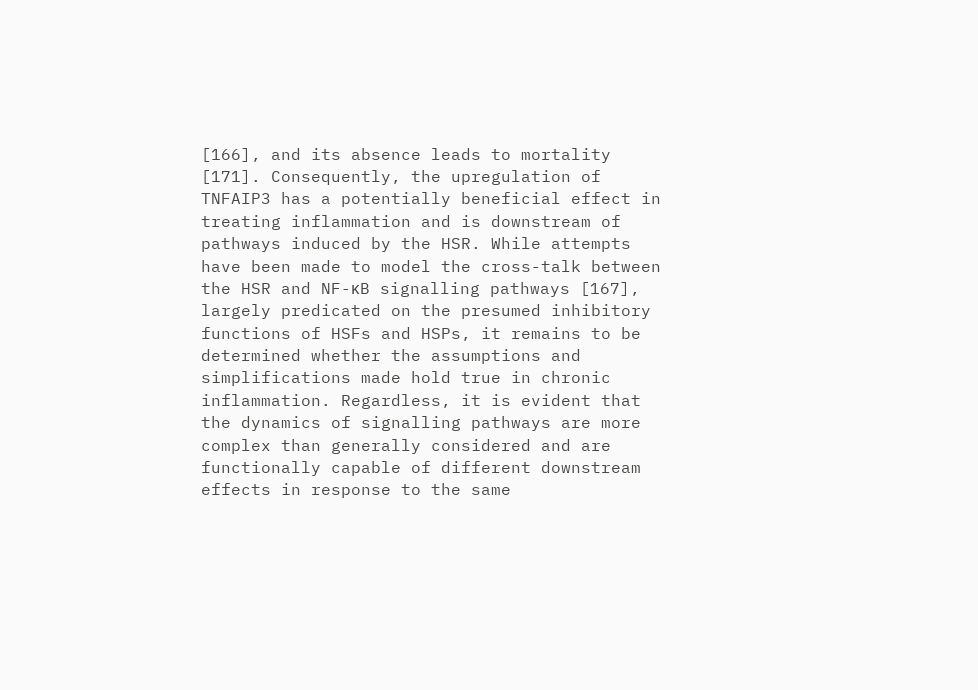[166], and its absence leads to mortality [171]. Consequently, the upregulation of TNFAIP3 has a potentially beneficial effect in treating inflammation and is downstream of pathways induced by the HSR. While attempts have been made to model the cross-talk between the HSR and NF-κB signalling pathways [167], largely predicated on the presumed inhibitory functions of HSFs and HSPs, it remains to be determined whether the assumptions and simplifications made hold true in chronic inflammation. Regardless, it is evident that the dynamics of signalling pathways are more complex than generally considered and are functionally capable of different downstream effects in response to the same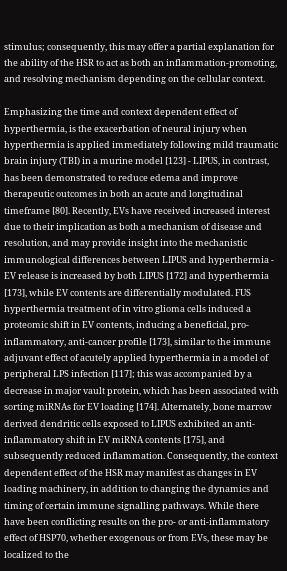stimulus; consequently, this may offer a partial explanation for the ability of the HSR to act as both an inflammation-promoting, and resolving mechanism depending on the cellular context.

Emphasizing the time and context dependent effect of hyperthermia, is the exacerbation of neural injury when hyperthermia is applied immediately following mild traumatic brain injury (TBI) in a murine model [123] - LIPUS, in contrast, has been demonstrated to reduce edema and improve therapeutic outcomes in both an acute and longitudinal timeframe [80]. Recently, EVs have received increased interest due to their implication as both a mechanism of disease and resolution, and may provide insight into the mechanistic immunological differences between LIPUS and hyperthermia - EV release is increased by both LIPUS [172] and hyperthermia [173], while EV contents are differentially modulated. FUS hyperthermia treatment of in vitro glioma cells induced a proteomic shift in EV contents, inducing a beneficial, pro-inflammatory, anti-cancer profile [173], similar to the immune adjuvant effect of acutely applied hyperthermia in a model of peripheral LPS infection [117]; this was accompanied by a decrease in major vault protein, which has been associated with sorting miRNAs for EV loading [174]. Alternately, bone marrow derived dendritic cells exposed to LIPUS exhibited an anti-inflammatory shift in EV miRNA contents [175], and subsequently reduced inflammation. Consequently, the context dependent effect of the HSR may manifest as changes in EV loading machinery, in addition to changing the dynamics and timing of certain immune signalling pathways. While there have been conflicting results on the pro- or anti-inflammatory effect of HSP70, whether exogenous or from EVs, these may be localized to the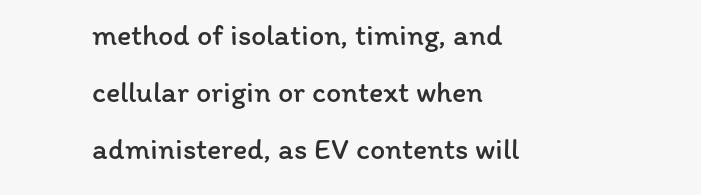method of isolation, timing, and cellular origin or context when administered, as EV contents will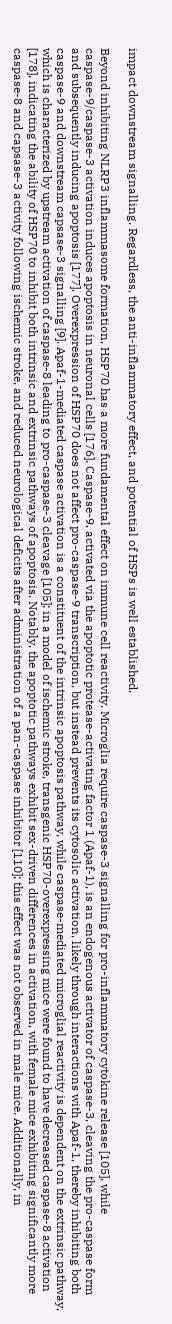impact downstream signalling. Regardless, the anti-inflammatory effect, and potential of HSPs is well established.

Beyond inhibiting NLRP3 inflammasome formation, HSP70 has a more fundamental effect on immune cell reactivity. Microglia require caspase-3 signalling for pro-inflammatory cytokine release [105], while caspase-9/caspase-3 activation induces apoptosis in neuronal cells [176]. Caspase-9, activated via the apoptotic protease-activating factor 1 (Apaf-1), is an endogenous activator of caspase-3, cleaving the pro-caspase form and subsequently inducing apoptosis [177]. Overexpression of HSP70 does not affect pro-caspase-9 transcription, but instead prevents its cytosolic activation, likely through interactions with Apaf-1, thereby inhibiting both caspase-9 and downstream capsase-3 signalling [9]. Apaf-1-mediated caspase activation is a constituent of the intrinsic apoptosis pathway, while caspase-mediated microglial reactivity is dependent on the extrinsic pathway, which is characterized by upstream activation of caspase-8 leading to pro-caspase-3 cleavage [105]; in a model of ischemic stroke, transgenic HSP70-overexpressing mice were found to have decreased caspase-8 activation [178], indicating the ability of HSP70 to inhibit both intrinsic and extrinsic pathways of apoptosis. Notably, the apoptotic pathways exhibit sex-driven differences in activation, with female mice exhibiting significantly more caspase-8 and capsase-3 activity following ischemic stroke, and reduced neurological deficits after administration of a pan-caspase inhibitor [110]; this effect was not observed in male mice. Additionally, in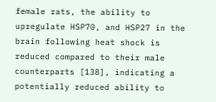female rats, the ability to upregulate HSP70, and HSP27 in the brain following heat shock is reduced compared to their male counterparts [138], indicating a potentially reduced ability to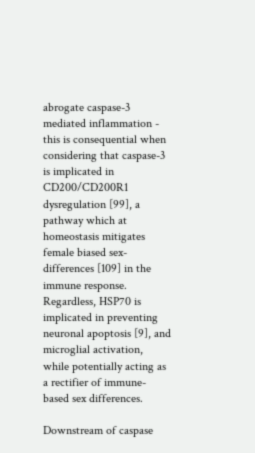abrogate caspase-3 mediated inflammation - this is consequential when considering that caspase-3 is implicated in CD200/CD200R1 dysregulation [99], a pathway which at homeostasis mitigates female biased sex-differences [109] in the immune response. Regardless, HSP70 is implicated in preventing neuronal apoptosis [9], and microglial activation, while potentially acting as a rectifier of immune-based sex differences.

Downstream of caspase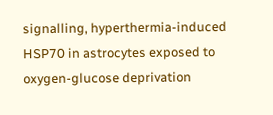signalling, hyperthermia-induced HSP70 in astrocytes exposed to oxygen-glucose deprivation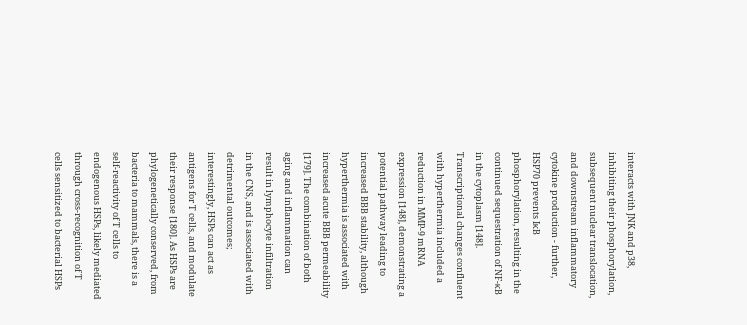interacts with JNK and p38, inhibiting their phosphorylation, subsequent nuclear translocation, and downstream inflammatory cytokine production - further, HSP70 prevents IκB phosphorylation, resulting in the continued sequestration of NF-κB in the cytoplasm [148]. Transcriptional changes confluent with hyperthermia included a reduction in MMP-9 mRNA expression [148], demonstrating a potential pathway leading to increased BBB stability, although hyperthermia is associated with increased acute BBB permeability [179]. The combination of both aging and inflammation can result in lymphocyte infiltration in the CNS, and is associated with detrimental outcomes; interestingly, HSPs can act as antigens for T cells, and modulate their response [180]. As HSPs are phylogenetically conserved, from bacteria to mammals, there is a self-reactivity of T cells to endogenous HSPs, likely mediated through cross-recognition of T cells sensitized to bacterial HSPs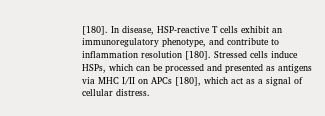[180]. In disease, HSP-reactive T cells exhibit an immunoregulatory phenotype, and contribute to inflammation resolution [180]. Stressed cells induce HSPs, which can be processed and presented as antigens via MHC I/II on APCs [180], which act as a signal of cellular distress.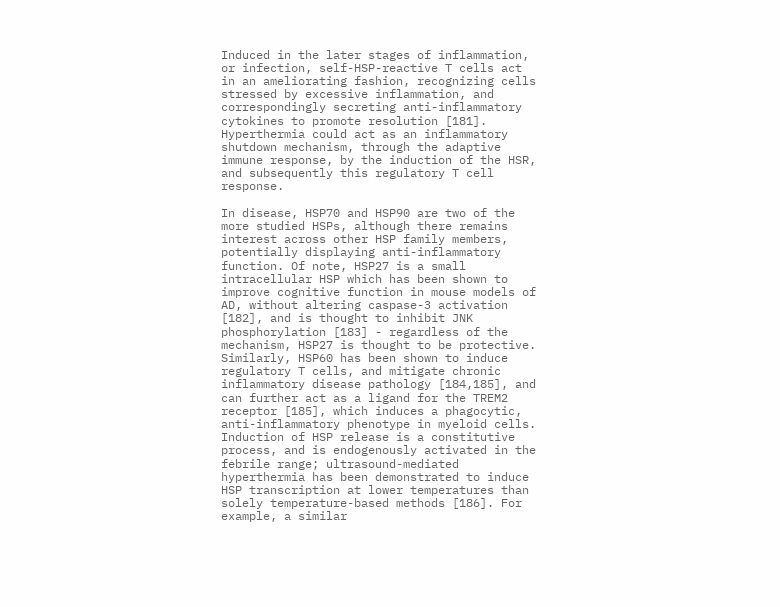Induced in the later stages of inflammation, or infection, self-HSP-reactive T cells act in an ameliorating fashion, recognizing cells stressed by excessive inflammation, and correspondingly secreting anti-inflammatory cytokines to promote resolution [181]. Hyperthermia could act as an inflammatory shutdown mechanism, through the adaptive immune response, by the induction of the HSR, and subsequently this regulatory T cell response.

In disease, HSP70 and HSP90 are two of the more studied HSPs, although there remains interest across other HSP family members, potentially displaying anti-inflammatory function. Of note, HSP27 is a small intracellular HSP which has been shown to improve cognitive function in mouse models of AD, without altering caspase-3 activation [182], and is thought to inhibit JNK phosphorylation [183] - regardless of the mechanism, HSP27 is thought to be protective. Similarly, HSP60 has been shown to induce regulatory T cells, and mitigate chronic inflammatory disease pathology [184,185], and can further act as a ligand for the TREM2 receptor [185], which induces a phagocytic, anti-inflammatory phenotype in myeloid cells. Induction of HSP release is a constitutive process, and is endogenously activated in the febrile range; ultrasound-mediated hyperthermia has been demonstrated to induce HSP transcription at lower temperatures than solely temperature-based methods [186]. For example, a similar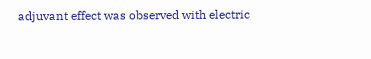adjuvant effect was observed with electric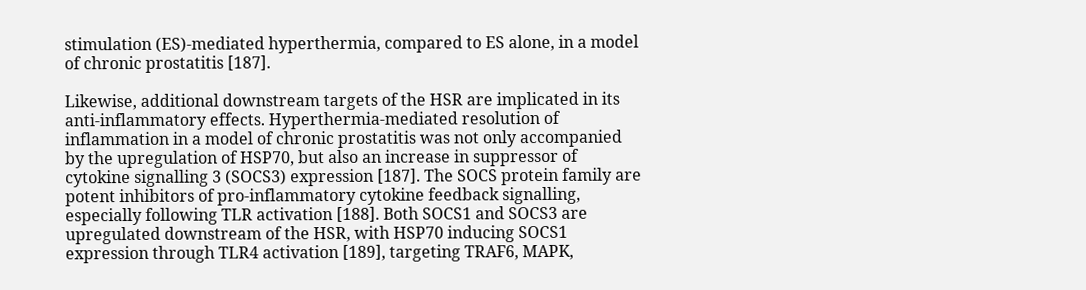stimulation (ES)-mediated hyperthermia, compared to ES alone, in a model of chronic prostatitis [187].

Likewise, additional downstream targets of the HSR are implicated in its anti-inflammatory effects. Hyperthermia-mediated resolution of inflammation in a model of chronic prostatitis was not only accompanied by the upregulation of HSP70, but also an increase in suppressor of cytokine signalling 3 (SOCS3) expression [187]. The SOCS protein family are potent inhibitors of pro-inflammatory cytokine feedback signalling, especially following TLR activation [188]. Both SOCS1 and SOCS3 are upregulated downstream of the HSR, with HSP70 inducing SOCS1 expression through TLR4 activation [189], targeting TRAF6, MAPK,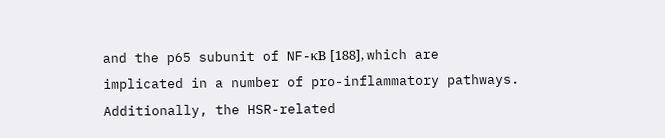and the p65 subunit of NF-κB [188], which are implicated in a number of pro-inflammatory pathways. Additionally, the HSR-related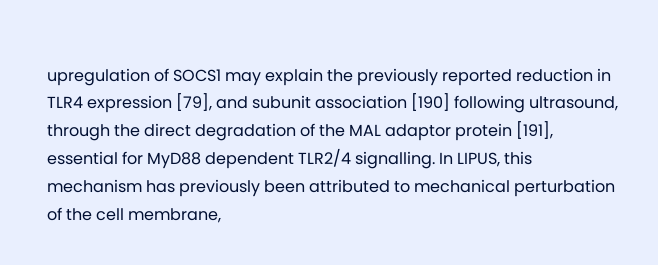upregulation of SOCS1 may explain the previously reported reduction in TLR4 expression [79], and subunit association [190] following ultrasound, through the direct degradation of the MAL adaptor protein [191], essential for MyD88 dependent TLR2/4 signalling. In LIPUS, this mechanism has previously been attributed to mechanical perturbation of the cell membrane,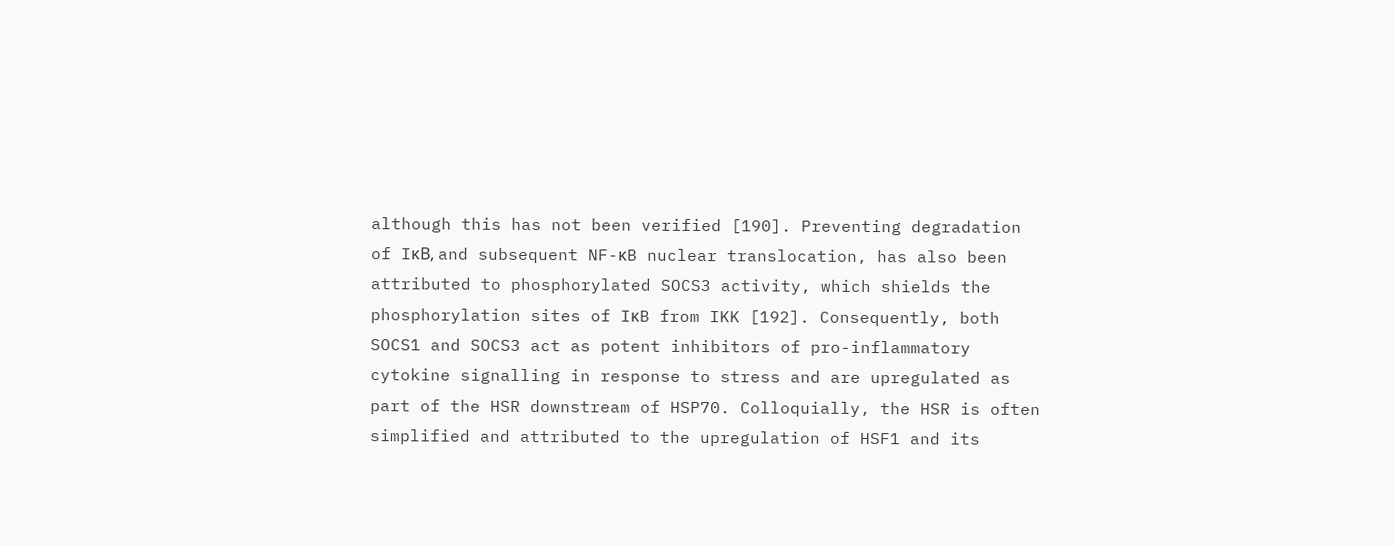although this has not been verified [190]. Preventing degradation of IκB, and subsequent NF-κB nuclear translocation, has also been attributed to phosphorylated SOCS3 activity, which shields the phosphorylation sites of IκB from IKK [192]. Consequently, both SOCS1 and SOCS3 act as potent inhibitors of pro-inflammatory cytokine signalling in response to stress and are upregulated as part of the HSR downstream of HSP70. Colloquially, the HSR is often simplified and attributed to the upregulation of HSF1 and its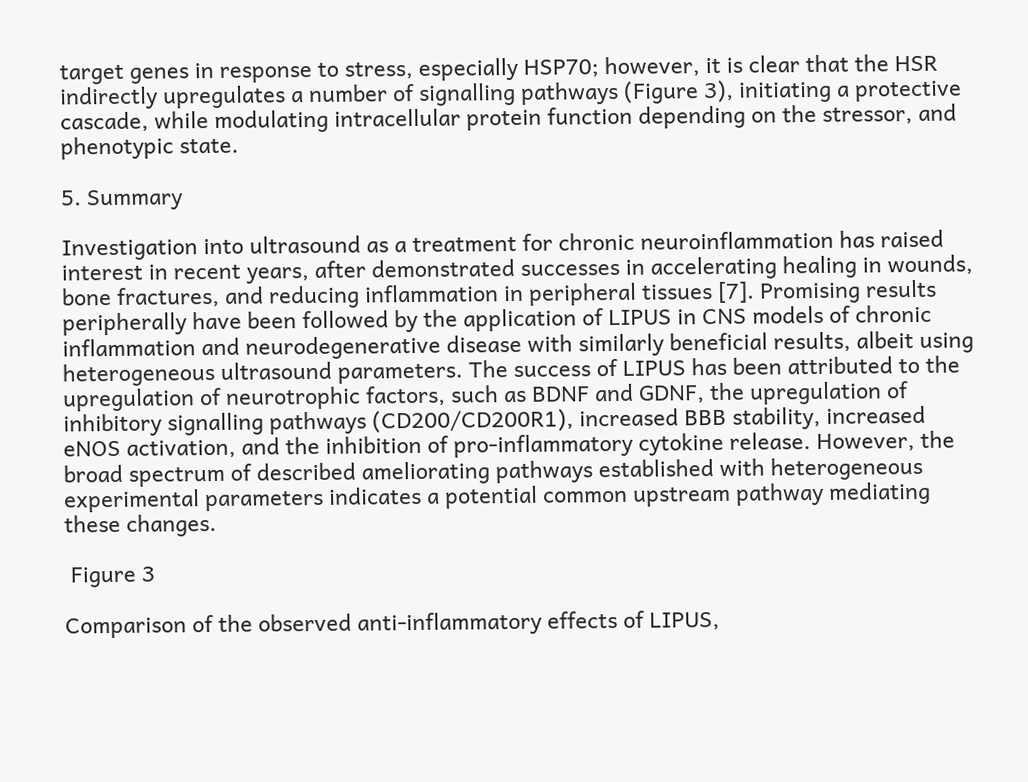target genes in response to stress, especially HSP70; however, it is clear that the HSR indirectly upregulates a number of signalling pathways (Figure 3), initiating a protective cascade, while modulating intracellular protein function depending on the stressor, and phenotypic state.

5. Summary

Investigation into ultrasound as a treatment for chronic neuroinflammation has raised interest in recent years, after demonstrated successes in accelerating healing in wounds, bone fractures, and reducing inflammation in peripheral tissues [7]. Promising results peripherally have been followed by the application of LIPUS in CNS models of chronic inflammation and neurodegenerative disease with similarly beneficial results, albeit using heterogeneous ultrasound parameters. The success of LIPUS has been attributed to the upregulation of neurotrophic factors, such as BDNF and GDNF, the upregulation of inhibitory signalling pathways (CD200/CD200R1), increased BBB stability, increased eNOS activation, and the inhibition of pro-inflammatory cytokine release. However, the broad spectrum of described ameliorating pathways established with heterogeneous experimental parameters indicates a potential common upstream pathway mediating these changes.

 Figure 3

Comparison of the observed anti-inflammatory effects of LIPUS,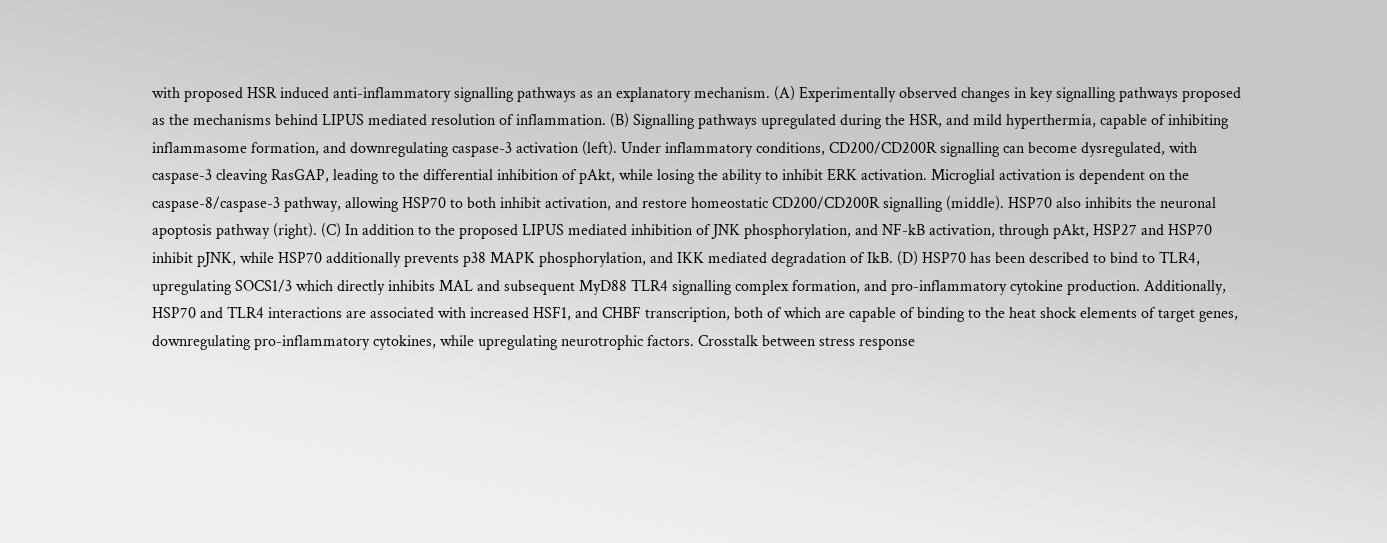with proposed HSR induced anti-inflammatory signalling pathways as an explanatory mechanism. (A) Experimentally observed changes in key signalling pathways proposed as the mechanisms behind LIPUS mediated resolution of inflammation. (B) Signalling pathways upregulated during the HSR, and mild hyperthermia, capable of inhibiting inflammasome formation, and downregulating caspase-3 activation (left). Under inflammatory conditions, CD200/CD200R signalling can become dysregulated, with caspase-3 cleaving RasGAP, leading to the differential inhibition of pAkt, while losing the ability to inhibit ERK activation. Microglial activation is dependent on the caspase-8/caspase-3 pathway, allowing HSP70 to both inhibit activation, and restore homeostatic CD200/CD200R signalling (middle). HSP70 also inhibits the neuronal apoptosis pathway (right). (C) In addition to the proposed LIPUS mediated inhibition of JNK phosphorylation, and NF-kB activation, through pAkt, HSP27 and HSP70 inhibit pJNK, while HSP70 additionally prevents p38 MAPK phosphorylation, and IKK mediated degradation of IkB. (D) HSP70 has been described to bind to TLR4, upregulating SOCS1/3 which directly inhibits MAL and subsequent MyD88 TLR4 signalling complex formation, and pro-inflammatory cytokine production. Additionally, HSP70 and TLR4 interactions are associated with increased HSF1, and CHBF transcription, both of which are capable of binding to the heat shock elements of target genes, downregulating pro-inflammatory cytokines, while upregulating neurotrophic factors. Crosstalk between stress response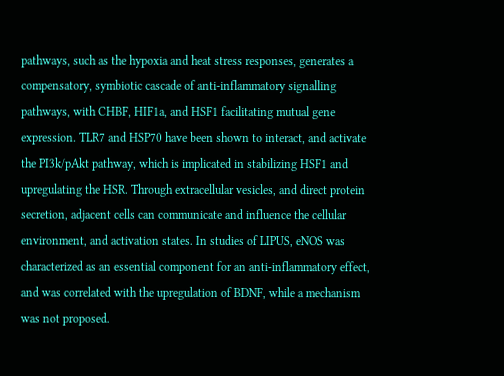pathways, such as the hypoxia and heat stress responses, generates a compensatory, symbiotic cascade of anti-inflammatory signalling pathways, with CHBF, HIF1a, and HSF1 facilitating mutual gene expression. TLR7 and HSP70 have been shown to interact, and activate the PI3k/pAkt pathway, which is implicated in stabilizing HSF1 and upregulating the HSR. Through extracellular vesicles, and direct protein secretion, adjacent cells can communicate and influence the cellular environment, and activation states. In studies of LIPUS, eNOS was characterized as an essential component for an anti-inflammatory effect, and was correlated with the upregulation of BDNF, while a mechanism was not proposed.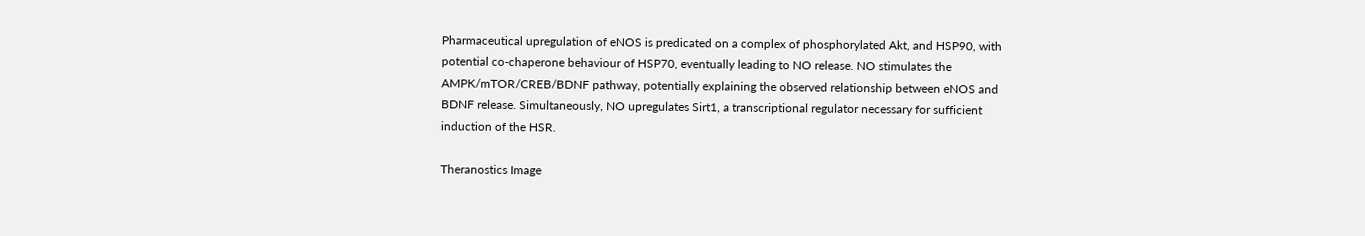Pharmaceutical upregulation of eNOS is predicated on a complex of phosphorylated Akt, and HSP90, with potential co-chaperone behaviour of HSP70, eventually leading to NO release. NO stimulates the AMPK/mTOR/CREB/BDNF pathway, potentially explaining the observed relationship between eNOS and BDNF release. Simultaneously, NO upregulates Sirt1, a transcriptional regulator necessary for sufficient induction of the HSR.

Theranostics Image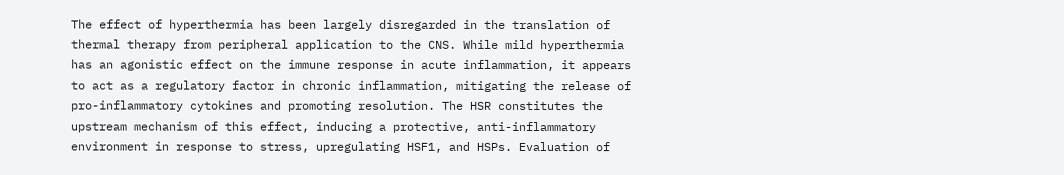The effect of hyperthermia has been largely disregarded in the translation of thermal therapy from peripheral application to the CNS. While mild hyperthermia has an agonistic effect on the immune response in acute inflammation, it appears to act as a regulatory factor in chronic inflammation, mitigating the release of pro-inflammatory cytokines and promoting resolution. The HSR constitutes the upstream mechanism of this effect, inducing a protective, anti-inflammatory environment in response to stress, upregulating HSF1, and HSPs. Evaluation of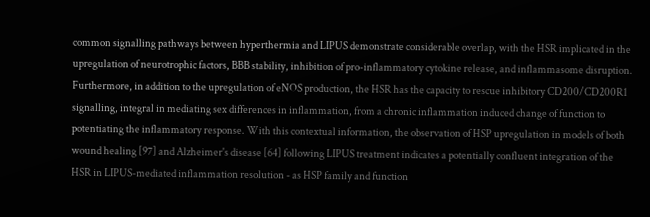common signalling pathways between hyperthermia and LIPUS demonstrate considerable overlap, with the HSR implicated in the upregulation of neurotrophic factors, BBB stability, inhibition of pro-inflammatory cytokine release, and inflammasome disruption. Furthermore, in addition to the upregulation of eNOS production, the HSR has the capacity to rescue inhibitory CD200/CD200R1 signalling, integral in mediating sex differences in inflammation, from a chronic inflammation induced change of function to potentiating the inflammatory response. With this contextual information, the observation of HSP upregulation in models of both wound healing [97] and Alzheimer's disease [64] following LIPUS treatment indicates a potentially confluent integration of the HSR in LIPUS-mediated inflammation resolution - as HSP family and function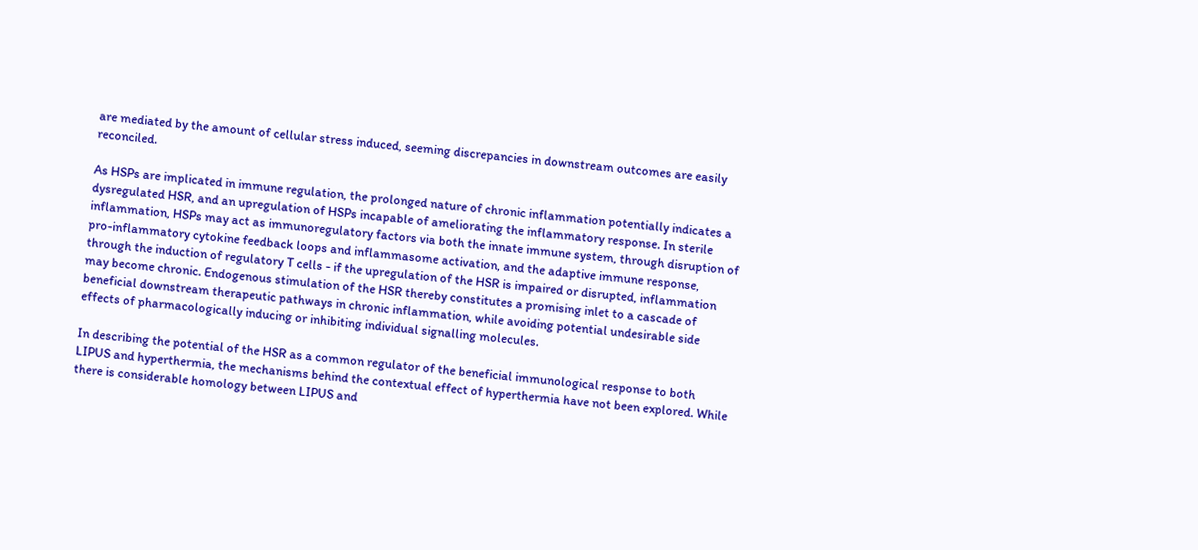are mediated by the amount of cellular stress induced, seeming discrepancies in downstream outcomes are easily reconciled.

As HSPs are implicated in immune regulation, the prolonged nature of chronic inflammation potentially indicates a dysregulated HSR, and an upregulation of HSPs incapable of ameliorating the inflammatory response. In sterile inflammation, HSPs may act as immunoregulatory factors via both the innate immune system, through disruption of pro-inflammatory cytokine feedback loops and inflammasome activation, and the adaptive immune response, through the induction of regulatory T cells - if the upregulation of the HSR is impaired or disrupted, inflammation may become chronic. Endogenous stimulation of the HSR thereby constitutes a promising inlet to a cascade of beneficial downstream therapeutic pathways in chronic inflammation, while avoiding potential undesirable side effects of pharmacologically inducing or inhibiting individual signalling molecules.

In describing the potential of the HSR as a common regulator of the beneficial immunological response to both LIPUS and hyperthermia, the mechanisms behind the contextual effect of hyperthermia have not been explored. While there is considerable homology between LIPUS and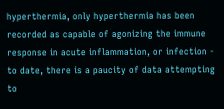hyperthermia, only hyperthermia has been recorded as capable of agonizing the immune response in acute inflammation, or infection - to date, there is a paucity of data attempting to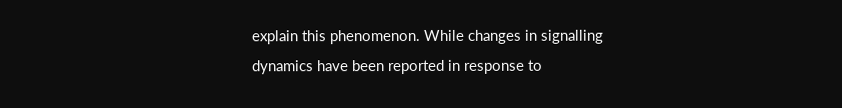explain this phenomenon. While changes in signalling dynamics have been reported in response to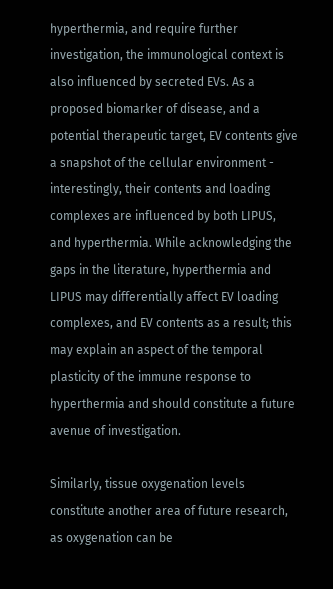hyperthermia, and require further investigation, the immunological context is also influenced by secreted EVs. As a proposed biomarker of disease, and a potential therapeutic target, EV contents give a snapshot of the cellular environment - interestingly, their contents and loading complexes are influenced by both LIPUS, and hyperthermia. While acknowledging the gaps in the literature, hyperthermia and LIPUS may differentially affect EV loading complexes, and EV contents as a result; this may explain an aspect of the temporal plasticity of the immune response to hyperthermia and should constitute a future avenue of investigation.

Similarly, tissue oxygenation levels constitute another area of future research, as oxygenation can be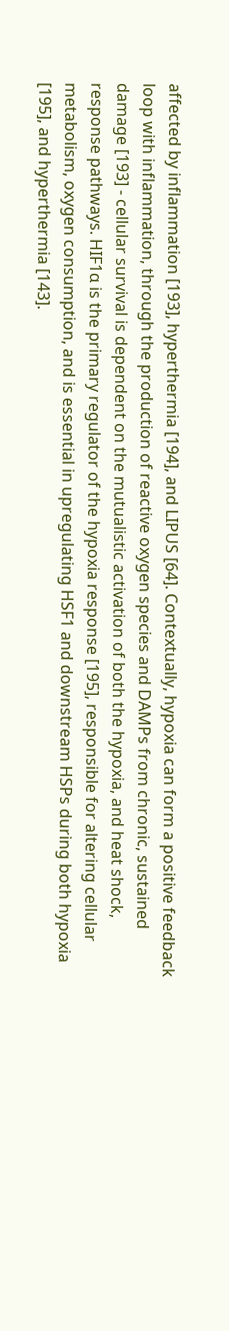affected by inflammation [193], hyperthermia [194], and LIPUS [64]. Contextually, hypoxia can form a positive feedback loop with inflammation, through the production of reactive oxygen species and DAMPs from chronic, sustained damage [193] - cellular survival is dependent on the mutualistic activation of both the hypoxia, and heat shock, response pathways. HIF1α is the primary regulator of the hypoxia response [195], responsible for altering cellular metabolism, oxygen consumption, and is essential in upregulating HSF1 and downstream HSPs during both hypoxia [195], and hyperthermia [143].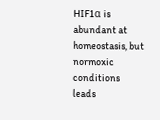HIF1α is abundant at homeostasis, but normoxic conditions leads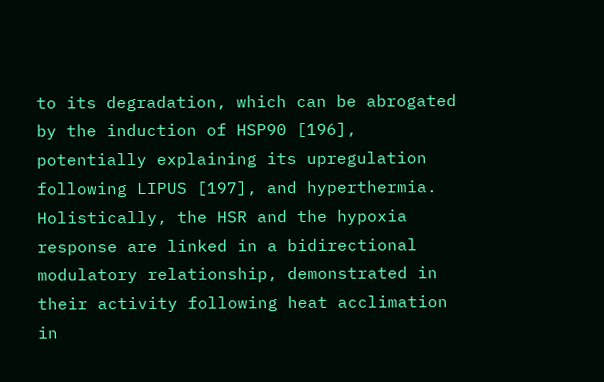to its degradation, which can be abrogated by the induction of HSP90 [196], potentially explaining its upregulation following LIPUS [197], and hyperthermia. Holistically, the HSR and the hypoxia response are linked in a bidirectional modulatory relationship, demonstrated in their activity following heat acclimation in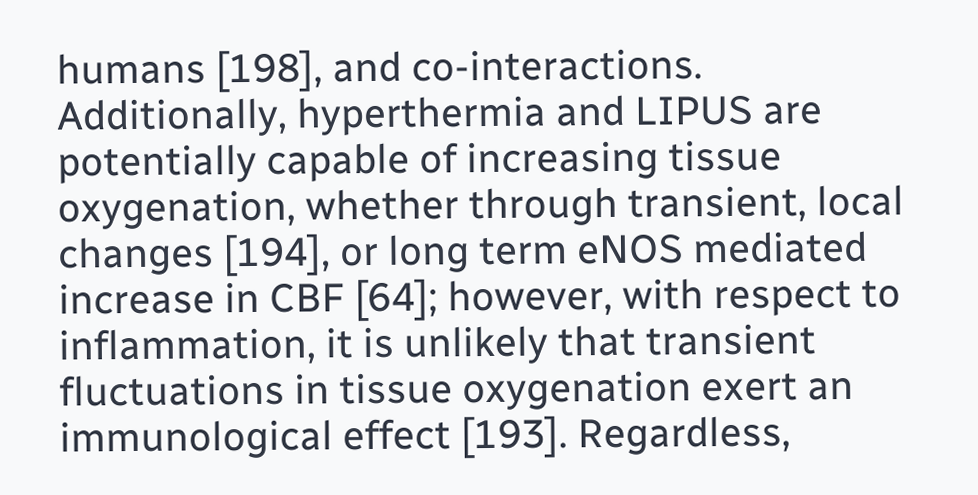humans [198], and co-interactions. Additionally, hyperthermia and LIPUS are potentially capable of increasing tissue oxygenation, whether through transient, local changes [194], or long term eNOS mediated increase in CBF [64]; however, with respect to inflammation, it is unlikely that transient fluctuations in tissue oxygenation exert an immunological effect [193]. Regardless,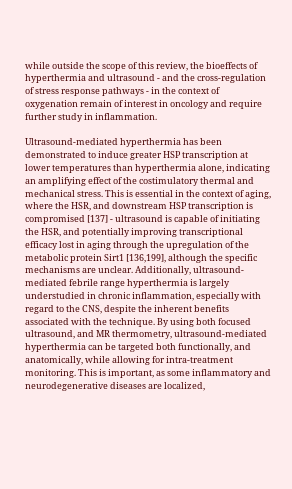while outside the scope of this review, the bioeffects of hyperthermia and ultrasound - and the cross-regulation of stress response pathways - in the context of oxygenation remain of interest in oncology and require further study in inflammation.

Ultrasound-mediated hyperthermia has been demonstrated to induce greater HSP transcription at lower temperatures than hyperthermia alone, indicating an amplifying effect of the costimulatory thermal and mechanical stress. This is essential in the context of aging, where the HSR, and downstream HSP transcription is compromised [137] - ultrasound is capable of initiating the HSR, and potentially improving transcriptional efficacy lost in aging through the upregulation of the metabolic protein Sirt1 [136,199], although the specific mechanisms are unclear. Additionally, ultrasound-mediated febrile range hyperthermia is largely understudied in chronic inflammation, especially with regard to the CNS, despite the inherent benefits associated with the technique. By using both focused ultrasound, and MR thermometry, ultrasound-mediated hyperthermia can be targeted both functionally, and anatomically, while allowing for intra-treatment monitoring. This is important, as some inflammatory and neurodegenerative diseases are localized,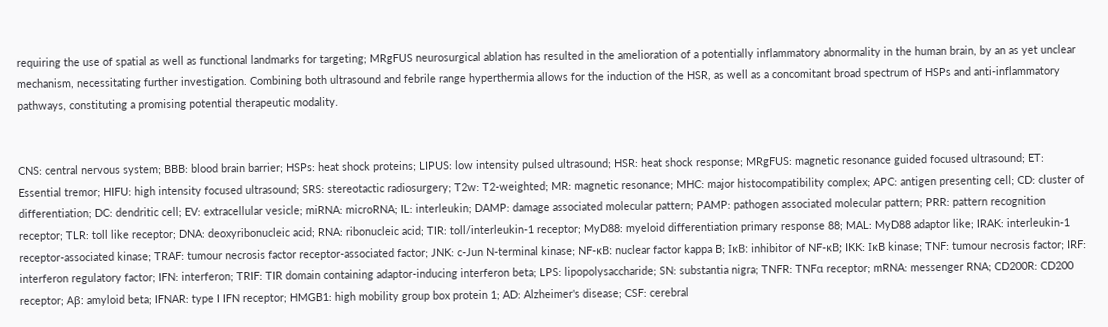requiring the use of spatial as well as functional landmarks for targeting; MRgFUS neurosurgical ablation has resulted in the amelioration of a potentially inflammatory abnormality in the human brain, by an as yet unclear mechanism, necessitating further investigation. Combining both ultrasound and febrile range hyperthermia allows for the induction of the HSR, as well as a concomitant broad spectrum of HSPs and anti-inflammatory pathways, constituting a promising potential therapeutic modality.


CNS: central nervous system; BBB: blood brain barrier; HSPs: heat shock proteins; LIPUS: low intensity pulsed ultrasound; HSR: heat shock response; MRgFUS: magnetic resonance guided focused ultrasound; ET: Essential tremor; HIFU: high intensity focused ultrasound; SRS: stereotactic radiosurgery; T2w: T2-weighted; MR: magnetic resonance; MHC: major histocompatibility complex; APC: antigen presenting cell; CD: cluster of differentiation; DC: dendritic cell; EV: extracellular vesicle; miRNA: microRNA; IL: interleukin; DAMP: damage associated molecular pattern; PAMP: pathogen associated molecular pattern; PRR: pattern recognition receptor; TLR: toll like receptor; DNA: deoxyribonucleic acid; RNA: ribonucleic acid; TIR: toll/interleukin-1 receptor; MyD88: myeloid differentiation primary response 88; MAL: MyD88 adaptor like; IRAK: interleukin-1 receptor-associated kinase; TRAF: tumour necrosis factor receptor-associated factor; JNK: c-Jun N-terminal kinase; NF-κB: nuclear factor kappa B; IκB: inhibitor of NF-κB; IKK: IκB kinase; TNF: tumour necrosis factor; IRF: interferon regulatory factor; IFN: interferon; TRIF: TIR domain containing adaptor-inducing interferon beta; LPS: lipopolysaccharide; SN: substantia nigra; TNFR: TNFα receptor; mRNA: messenger RNA; CD200R: CD200 receptor; Aβ: amyloid beta; IFNAR: type I IFN receptor; HMGB1: high mobility group box protein 1; AD: Alzheimer's disease; CSF: cerebral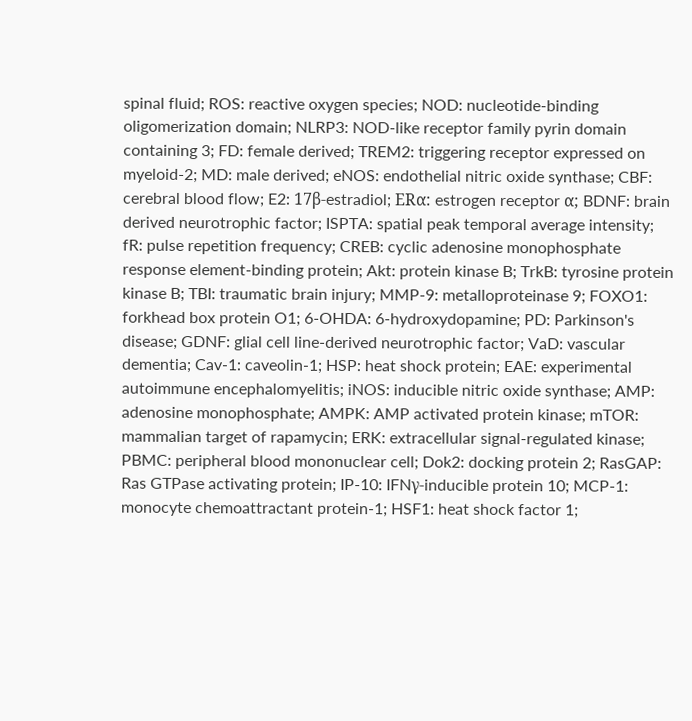spinal fluid; ROS: reactive oxygen species; NOD: nucleotide-binding oligomerization domain; NLRP3: NOD-like receptor family pyrin domain containing 3; FD: female derived; TREM2: triggering receptor expressed on myeloid-2; MD: male derived; eNOS: endothelial nitric oxide synthase; CBF: cerebral blood flow; E2: 17β-estradiol; ERα: estrogen receptor α; BDNF: brain derived neurotrophic factor; ISPTA: spatial peak temporal average intensity; fR: pulse repetition frequency; CREB: cyclic adenosine monophosphate response element-binding protein; Akt: protein kinase B; TrkB: tyrosine protein kinase B; TBI: traumatic brain injury; MMP-9: metalloproteinase 9; FOXO1: forkhead box protein O1; 6-OHDA: 6-hydroxydopamine; PD: Parkinson's disease; GDNF: glial cell line-derived neurotrophic factor; VaD: vascular dementia; Cav-1: caveolin-1; HSP: heat shock protein; EAE: experimental autoimmune encephalomyelitis; iNOS: inducible nitric oxide synthase; AMP: adenosine monophosphate; AMPK: AMP activated protein kinase; mTOR: mammalian target of rapamycin; ERK: extracellular signal-regulated kinase; PBMC: peripheral blood mononuclear cell; Dok2: docking protein 2; RasGAP: Ras GTPase activating protein; IP-10: IFNγ-inducible protein 10; MCP-1: monocyte chemoattractant protein-1; HSF1: heat shock factor 1;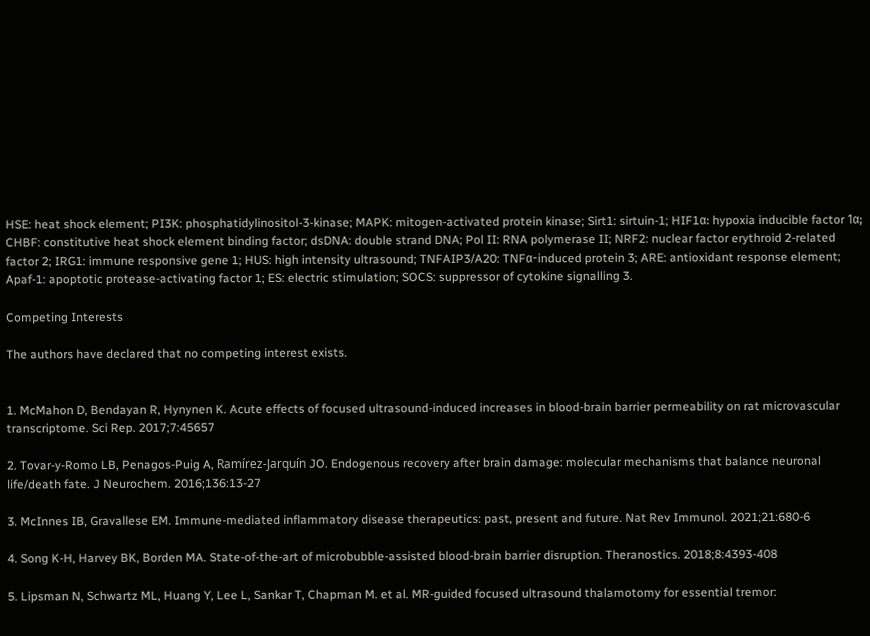HSE: heat shock element; PI3K: phosphatidylinositol-3-kinase; MAPK: mitogen-activated protein kinase; Sirt1: sirtuin-1; HIF1α: hypoxia inducible factor 1α; CHBF: constitutive heat shock element binding factor; dsDNA: double strand DNA; Pol II: RNA polymerase II; NRF2: nuclear factor erythroid 2-related factor 2; IRG1: immune responsive gene 1; HUS: high intensity ultrasound; TNFAIP3/A20: TNFα-induced protein 3; ARE: antioxidant response element; Apaf-1: apoptotic protease-activating factor 1; ES: electric stimulation; SOCS: suppressor of cytokine signalling 3.

Competing Interests

The authors have declared that no competing interest exists.


1. McMahon D, Bendayan R, Hynynen K. Acute effects of focused ultrasound-induced increases in blood-brain barrier permeability on rat microvascular transcriptome. Sci Rep. 2017;7:45657

2. Tovar-y-Romo LB, Penagos-Puig A, Ramírez-Jarquín JO. Endogenous recovery after brain damage: molecular mechanisms that balance neuronal life/death fate. J Neurochem. 2016;136:13-27

3. McInnes IB, Gravallese EM. Immune-mediated inflammatory disease therapeutics: past, present and future. Nat Rev Immunol. 2021;21:680-6

4. Song K-H, Harvey BK, Borden MA. State-of-the-art of microbubble-assisted blood-brain barrier disruption. Theranostics. 2018;8:4393-408

5. Lipsman N, Schwartz ML, Huang Y, Lee L, Sankar T, Chapman M. et al. MR-guided focused ultrasound thalamotomy for essential tremor: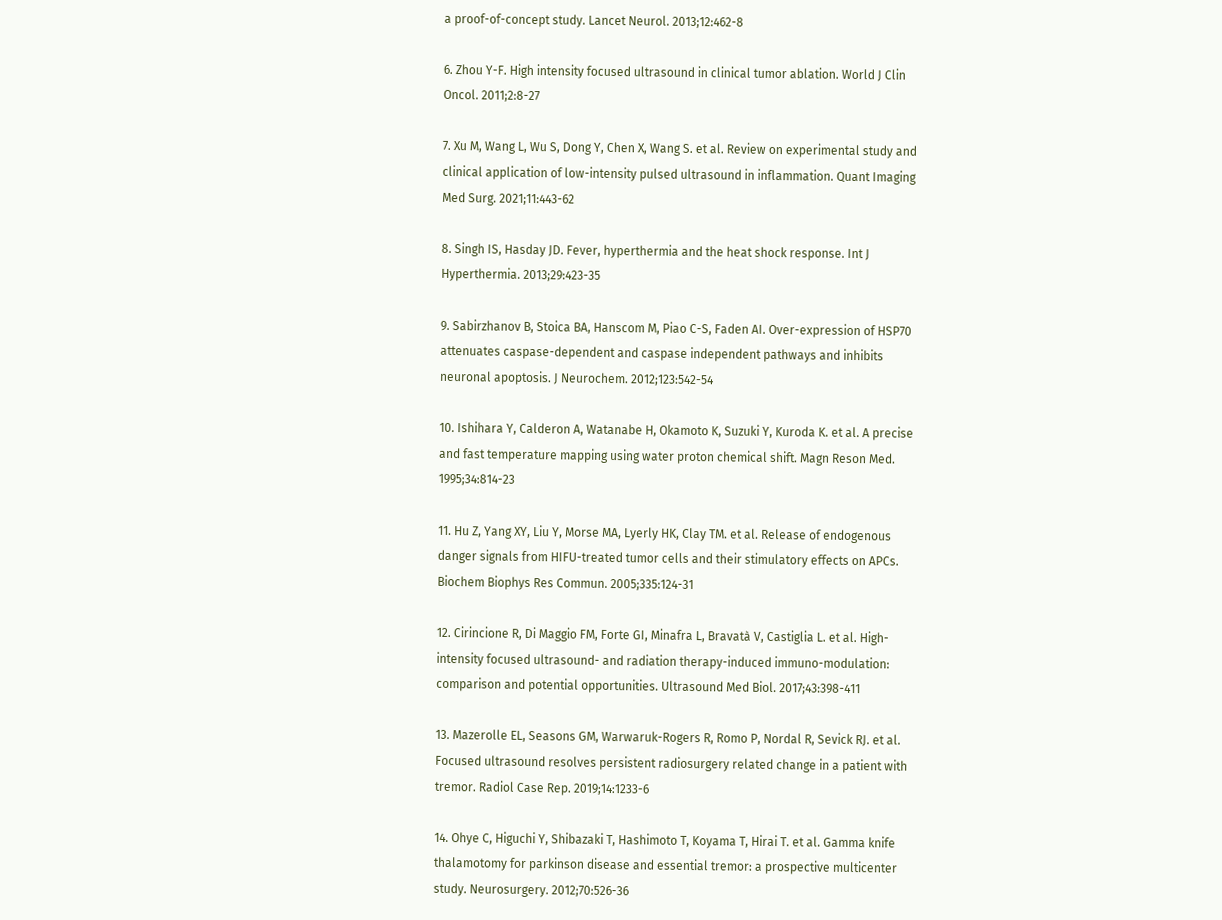a proof-of-concept study. Lancet Neurol. 2013;12:462-8

6. Zhou Y-F. High intensity focused ultrasound in clinical tumor ablation. World J Clin Oncol. 2011;2:8-27

7. Xu M, Wang L, Wu S, Dong Y, Chen X, Wang S. et al. Review on experimental study and clinical application of low-intensity pulsed ultrasound in inflammation. Quant Imaging Med Surg. 2021;11:443-62

8. Singh IS, Hasday JD. Fever, hyperthermia and the heat shock response. Int J Hyperthermia. 2013;29:423-35

9. Sabirzhanov B, Stoica BA, Hanscom M, Piao C-S, Faden AI. Over-expression of HSP70 attenuates caspase-dependent and caspase independent pathways and inhibits neuronal apoptosis. J Neurochem. 2012;123:542-54

10. Ishihara Y, Calderon A, Watanabe H, Okamoto K, Suzuki Y, Kuroda K. et al. A precise and fast temperature mapping using water proton chemical shift. Magn Reson Med. 1995;34:814-23

11. Hu Z, Yang XY, Liu Y, Morse MA, Lyerly HK, Clay TM. et al. Release of endogenous danger signals from HIFU-treated tumor cells and their stimulatory effects on APCs. Biochem Biophys Res Commun. 2005;335:124-31

12. Cirincione R, Di Maggio FM, Forte GI, Minafra L, Bravatà V, Castiglia L. et al. High-intensity focused ultrasound- and radiation therapy-induced immuno-modulation: comparison and potential opportunities. Ultrasound Med Biol. 2017;43:398-411

13. Mazerolle EL, Seasons GM, Warwaruk-Rogers R, Romo P, Nordal R, Sevick RJ. et al. Focused ultrasound resolves persistent radiosurgery related change in a patient with tremor. Radiol Case Rep. 2019;14:1233-6

14. Ohye C, Higuchi Y, Shibazaki T, Hashimoto T, Koyama T, Hirai T. et al. Gamma knife thalamotomy for parkinson disease and essential tremor: a prospective multicenter study. Neurosurgery. 2012;70:526-36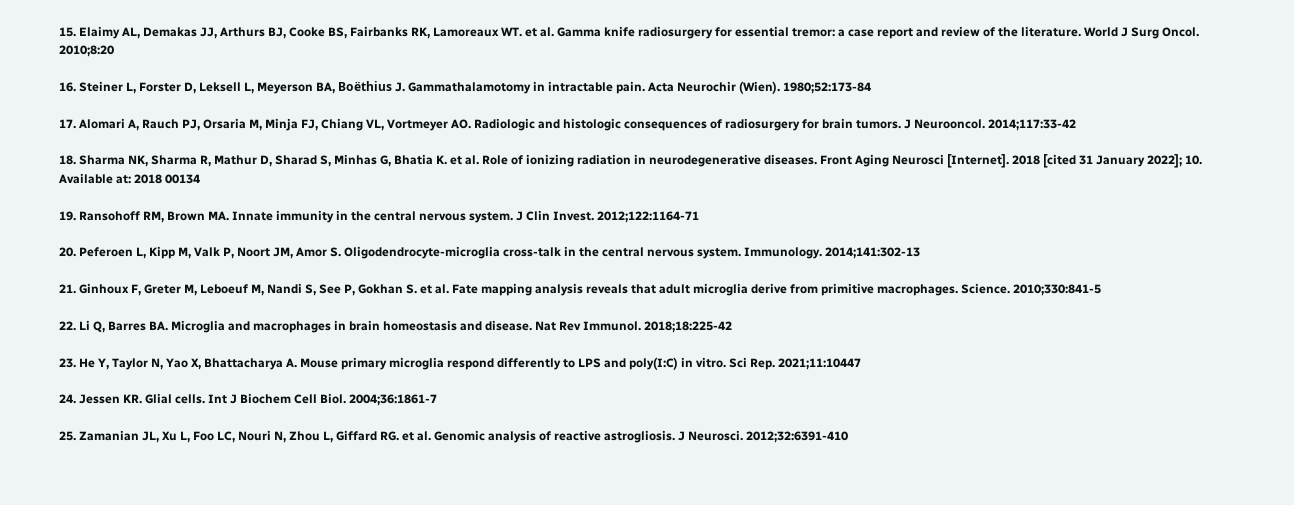15. Elaimy AL, Demakas JJ, Arthurs BJ, Cooke BS, Fairbanks RK, Lamoreaux WT. et al. Gamma knife radiosurgery for essential tremor: a case report and review of the literature. World J Surg Oncol. 2010;8:20

16. Steiner L, Forster D, Leksell L, Meyerson BA, Boëthius J. Gammathalamotomy in intractable pain. Acta Neurochir (Wien). 1980;52:173-84

17. Alomari A, Rauch PJ, Orsaria M, Minja FJ, Chiang VL, Vortmeyer AO. Radiologic and histologic consequences of radiosurgery for brain tumors. J Neurooncol. 2014;117:33-42

18. Sharma NK, Sharma R, Mathur D, Sharad S, Minhas G, Bhatia K. et al. Role of ionizing radiation in neurodegenerative diseases. Front Aging Neurosci [Internet]. 2018 [cited 31 January 2022]; 10. Available at: 2018 00134

19. Ransohoff RM, Brown MA. Innate immunity in the central nervous system. J Clin Invest. 2012;122:1164-71

20. Peferoen L, Kipp M, Valk P, Noort JM, Amor S. Oligodendrocyte-microglia cross-talk in the central nervous system. Immunology. 2014;141:302-13

21. Ginhoux F, Greter M, Leboeuf M, Nandi S, See P, Gokhan S. et al. Fate mapping analysis reveals that adult microglia derive from primitive macrophages. Science. 2010;330:841-5

22. Li Q, Barres BA. Microglia and macrophages in brain homeostasis and disease. Nat Rev Immunol. 2018;18:225-42

23. He Y, Taylor N, Yao X, Bhattacharya A. Mouse primary microglia respond differently to LPS and poly(I:C) in vitro. Sci Rep. 2021;11:10447

24. Jessen KR. Glial cells. Int J Biochem Cell Biol. 2004;36:1861-7

25. Zamanian JL, Xu L, Foo LC, Nouri N, Zhou L, Giffard RG. et al. Genomic analysis of reactive astrogliosis. J Neurosci. 2012;32:6391-410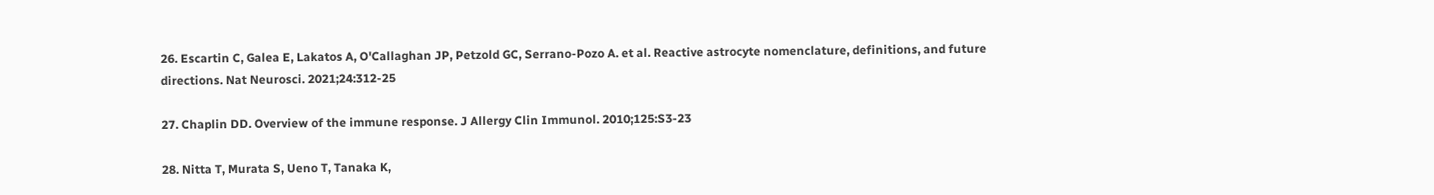26. Escartin C, Galea E, Lakatos A, O'Callaghan JP, Petzold GC, Serrano-Pozo A. et al. Reactive astrocyte nomenclature, definitions, and future directions. Nat Neurosci. 2021;24:312-25

27. Chaplin DD. Overview of the immune response. J Allergy Clin Immunol. 2010;125:S3-23

28. Nitta T, Murata S, Ueno T, Tanaka K,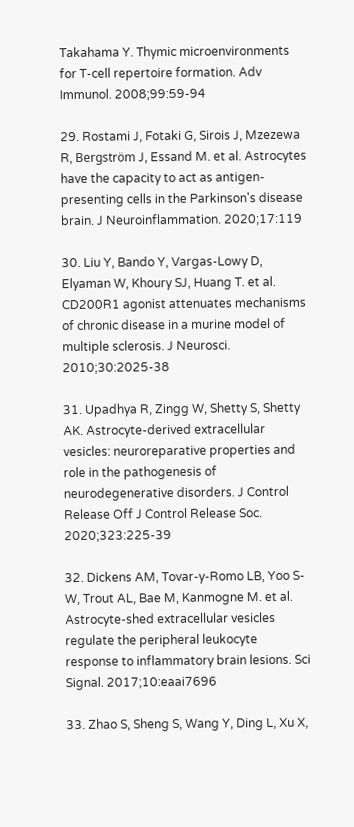Takahama Y. Thymic microenvironments for T-cell repertoire formation. Adv Immunol. 2008;99:59-94

29. Rostami J, Fotaki G, Sirois J, Mzezewa R, Bergström J, Essand M. et al. Astrocytes have the capacity to act as antigen-presenting cells in the Parkinson's disease brain. J Neuroinflammation. 2020;17:119

30. Liu Y, Bando Y, Vargas-Lowy D, Elyaman W, Khoury SJ, Huang T. et al. CD200R1 agonist attenuates mechanisms of chronic disease in a murine model of multiple sclerosis. J Neurosci. 2010;30:2025-38

31. Upadhya R, Zingg W, Shetty S, Shetty AK. Astrocyte-derived extracellular vesicles: neuroreparative properties and role in the pathogenesis of neurodegenerative disorders. J Control Release Off J Control Release Soc. 2020;323:225-39

32. Dickens AM, Tovar-y-Romo LB, Yoo S-W, Trout AL, Bae M, Kanmogne M. et al. Astrocyte-shed extracellular vesicles regulate the peripheral leukocyte response to inflammatory brain lesions. Sci Signal. 2017;10:eaai7696

33. Zhao S, Sheng S, Wang Y, Ding L, Xu X,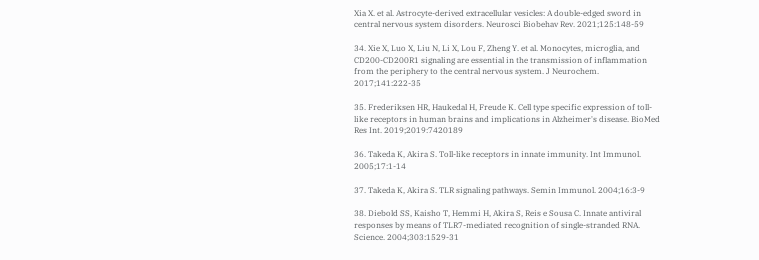Xia X. et al. Astrocyte-derived extracellular vesicles: A double-edged sword in central nervous system disorders. Neurosci Biobehav Rev. 2021;125:148-59

34. Xie X, Luo X, Liu N, Li X, Lou F, Zheng Y. et al. Monocytes, microglia, and CD200-CD200R1 signaling are essential in the transmission of inflammation from the periphery to the central nervous system. J Neurochem. 2017;141:222-35

35. Frederiksen HR, Haukedal H, Freude K. Cell type specific expression of toll-like receptors in human brains and implications in Alzheimer's disease. BioMed Res Int. 2019;2019:7420189

36. Takeda K, Akira S. Toll-like receptors in innate immunity. Int Immunol. 2005;17:1-14

37. Takeda K, Akira S. TLR signaling pathways. Semin Immunol. 2004;16:3-9

38. Diebold SS, Kaisho T, Hemmi H, Akira S, Reis e Sousa C. Innate antiviral responses by means of TLR7-mediated recognition of single-stranded RNA. Science. 2004;303:1529-31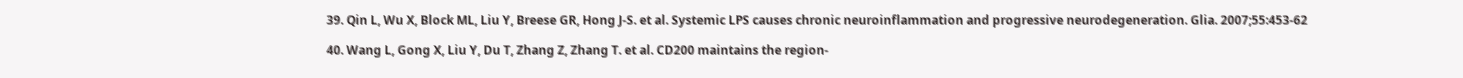39. Qin L, Wu X, Block ML, Liu Y, Breese GR, Hong J-S. et al. Systemic LPS causes chronic neuroinflammation and progressive neurodegeneration. Glia. 2007;55:453-62

40. Wang L, Gong X, Liu Y, Du T, Zhang Z, Zhang T. et al. CD200 maintains the region-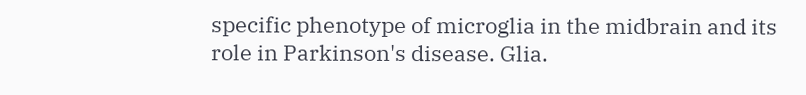specific phenotype of microglia in the midbrain and its role in Parkinson's disease. Glia.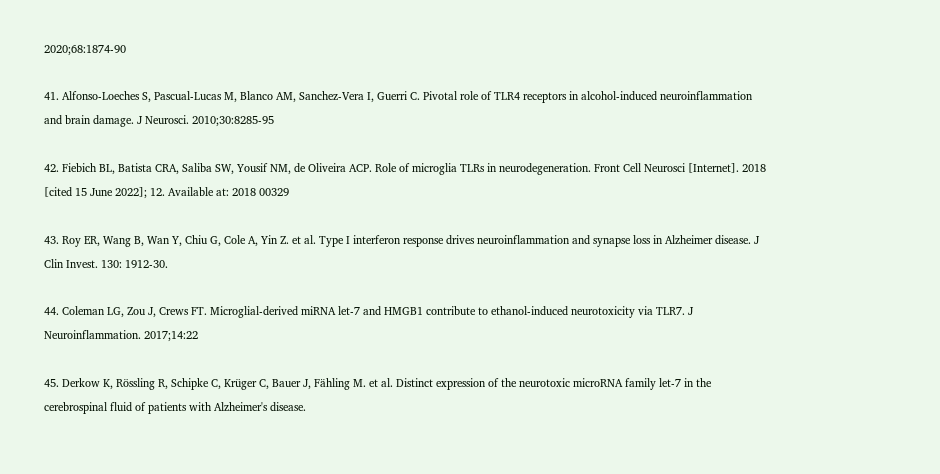2020;68:1874-90

41. Alfonso-Loeches S, Pascual-Lucas M, Blanco AM, Sanchez-Vera I, Guerri C. Pivotal role of TLR4 receptors in alcohol-induced neuroinflammation and brain damage. J Neurosci. 2010;30:8285-95

42. Fiebich BL, Batista CRA, Saliba SW, Yousif NM, de Oliveira ACP. Role of microglia TLRs in neurodegeneration. Front Cell Neurosci [Internet]. 2018 [cited 15 June 2022]; 12. Available at: 2018 00329

43. Roy ER, Wang B, Wan Y, Chiu G, Cole A, Yin Z. et al. Type I interferon response drives neuroinflammation and synapse loss in Alzheimer disease. J Clin Invest. 130: 1912-30.

44. Coleman LG, Zou J, Crews FT. Microglial-derived miRNA let-7 and HMGB1 contribute to ethanol-induced neurotoxicity via TLR7. J Neuroinflammation. 2017;14:22

45. Derkow K, Rössling R, Schipke C, Krüger C, Bauer J, Fähling M. et al. Distinct expression of the neurotoxic microRNA family let-7 in the cerebrospinal fluid of patients with Alzheimer's disease.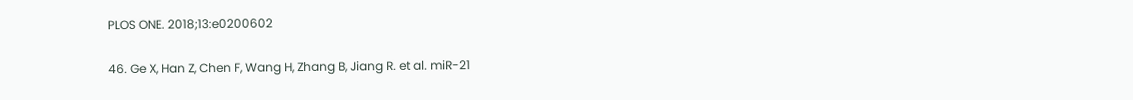PLOS ONE. 2018;13:e0200602

46. Ge X, Han Z, Chen F, Wang H, Zhang B, Jiang R. et al. miR-21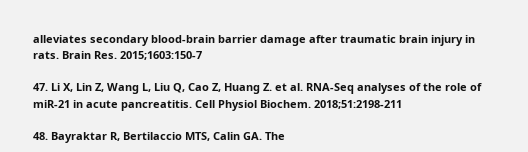alleviates secondary blood-brain barrier damage after traumatic brain injury in rats. Brain Res. 2015;1603:150-7

47. Li X, Lin Z, Wang L, Liu Q, Cao Z, Huang Z. et al. RNA-Seq analyses of the role of miR-21 in acute pancreatitis. Cell Physiol Biochem. 2018;51:2198-211

48. Bayraktar R, Bertilaccio MTS, Calin GA. The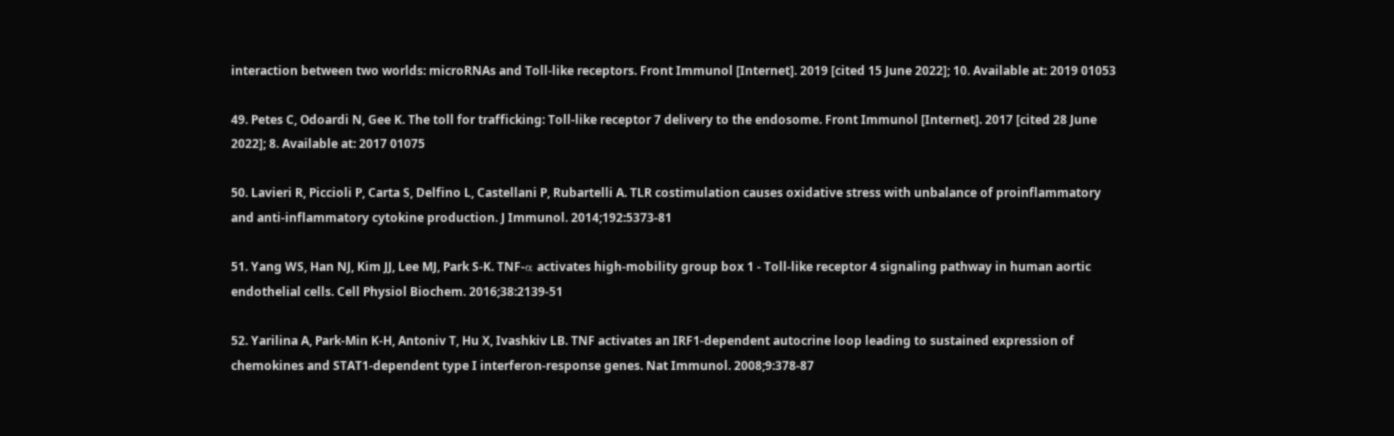interaction between two worlds: microRNAs and Toll-like receptors. Front Immunol [Internet]. 2019 [cited 15 June 2022]; 10. Available at: 2019 01053

49. Petes C, Odoardi N, Gee K. The toll for trafficking: Toll-like receptor 7 delivery to the endosome. Front Immunol [Internet]. 2017 [cited 28 June 2022]; 8. Available at: 2017 01075

50. Lavieri R, Piccioli P, Carta S, Delfino L, Castellani P, Rubartelli A. TLR costimulation causes oxidative stress with unbalance of proinflammatory and anti-inflammatory cytokine production. J Immunol. 2014;192:5373-81

51. Yang WS, Han NJ, Kim JJ, Lee MJ, Park S-K. TNF-α activates high-mobility group box 1 - Toll-like receptor 4 signaling pathway in human aortic endothelial cells. Cell Physiol Biochem. 2016;38:2139-51

52. Yarilina A, Park-Min K-H, Antoniv T, Hu X, Ivashkiv LB. TNF activates an IRF1-dependent autocrine loop leading to sustained expression of chemokines and STAT1-dependent type I interferon-response genes. Nat Immunol. 2008;9:378-87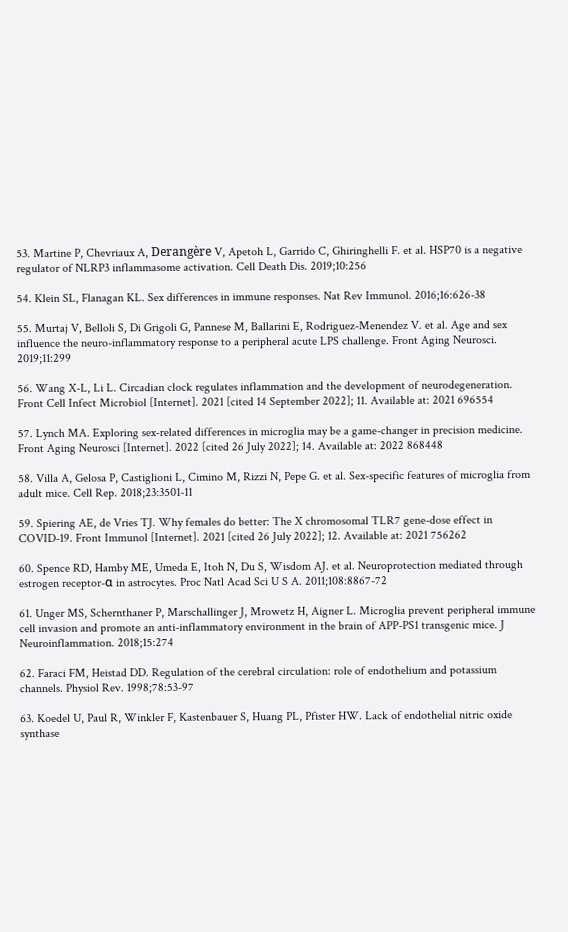53. Martine P, Chevriaux A, Derangère V, Apetoh L, Garrido C, Ghiringhelli F. et al. HSP70 is a negative regulator of NLRP3 inflammasome activation. Cell Death Dis. 2019;10:256

54. Klein SL, Flanagan KL. Sex differences in immune responses. Nat Rev Immunol. 2016;16:626-38

55. Murtaj V, Belloli S, Di Grigoli G, Pannese M, Ballarini E, Rodriguez-Menendez V. et al. Age and sex influence the neuro-inflammatory response to a peripheral acute LPS challenge. Front Aging Neurosci. 2019;11:299

56. Wang X-L, Li L. Circadian clock regulates inflammation and the development of neurodegeneration. Front Cell Infect Microbiol [Internet]. 2021 [cited 14 September 2022]; 11. Available at: 2021 696554

57. Lynch MA. Exploring sex-related differences in microglia may be a game-changer in precision medicine. Front Aging Neurosci [Internet]. 2022 [cited 26 July 2022]; 14. Available at: 2022 868448

58. Villa A, Gelosa P, Castiglioni L, Cimino M, Rizzi N, Pepe G. et al. Sex-specific features of microglia from adult mice. Cell Rep. 2018;23:3501-11

59. Spiering AE, de Vries TJ. Why females do better: The X chromosomal TLR7 gene-dose effect in COVID-19. Front Immunol [Internet]. 2021 [cited 26 July 2022]; 12. Available at: 2021 756262

60. Spence RD, Hamby ME, Umeda E, Itoh N, Du S, Wisdom AJ. et al. Neuroprotection mediated through estrogen receptor-α in astrocytes. Proc Natl Acad Sci U S A. 2011;108:8867-72

61. Unger MS, Schernthaner P, Marschallinger J, Mrowetz H, Aigner L. Microglia prevent peripheral immune cell invasion and promote an anti-inflammatory environment in the brain of APP-PS1 transgenic mice. J Neuroinflammation. 2018;15:274

62. Faraci FM, Heistad DD. Regulation of the cerebral circulation: role of endothelium and potassium channels. Physiol Rev. 1998;78:53-97

63. Koedel U, Paul R, Winkler F, Kastenbauer S, Huang PL, Pfister HW. Lack of endothelial nitric oxide synthase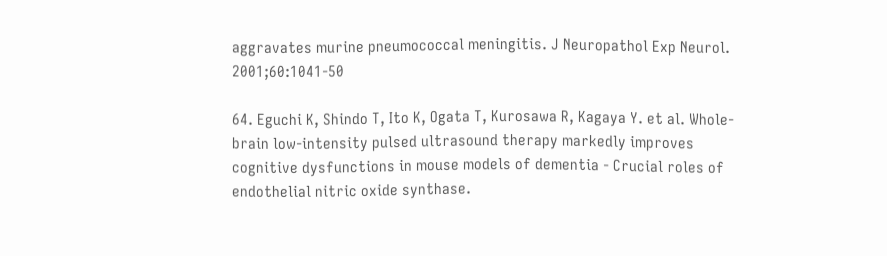aggravates murine pneumococcal meningitis. J Neuropathol Exp Neurol. 2001;60:1041-50

64. Eguchi K, Shindo T, Ito K, Ogata T, Kurosawa R, Kagaya Y. et al. Whole-brain low-intensity pulsed ultrasound therapy markedly improves cognitive dysfunctions in mouse models of dementia - Crucial roles of endothelial nitric oxide synthase.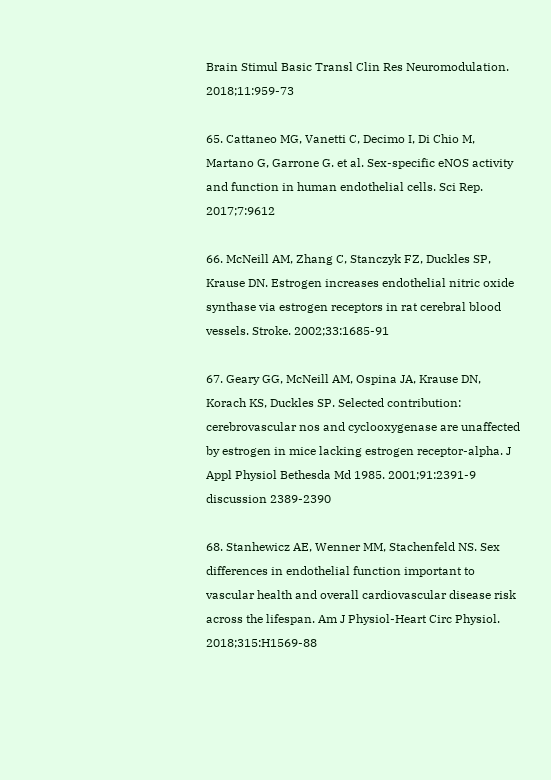Brain Stimul Basic Transl Clin Res Neuromodulation. 2018;11:959-73

65. Cattaneo MG, Vanetti C, Decimo I, Di Chio M, Martano G, Garrone G. et al. Sex-specific eNOS activity and function in human endothelial cells. Sci Rep. 2017;7:9612

66. McNeill AM, Zhang C, Stanczyk FZ, Duckles SP, Krause DN. Estrogen increases endothelial nitric oxide synthase via estrogen receptors in rat cerebral blood vessels. Stroke. 2002;33:1685-91

67. Geary GG, McNeill AM, Ospina JA, Krause DN, Korach KS, Duckles SP. Selected contribution: cerebrovascular nos and cyclooxygenase are unaffected by estrogen in mice lacking estrogen receptor-alpha. J Appl Physiol Bethesda Md 1985. 2001;91:2391-9 discussion 2389-2390

68. Stanhewicz AE, Wenner MM, Stachenfeld NS. Sex differences in endothelial function important to vascular health and overall cardiovascular disease risk across the lifespan. Am J Physiol-Heart Circ Physiol. 2018;315:H1569-88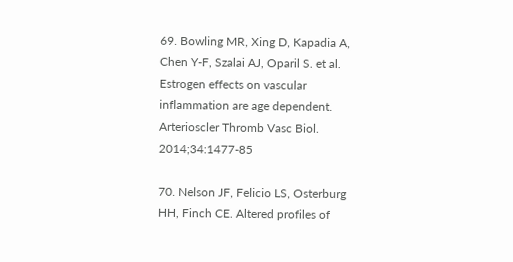69. Bowling MR, Xing D, Kapadia A, Chen Y-F, Szalai AJ, Oparil S. et al. Estrogen effects on vascular inflammation are age dependent. Arterioscler Thromb Vasc Biol. 2014;34:1477-85

70. Nelson JF, Felicio LS, Osterburg HH, Finch CE. Altered profiles of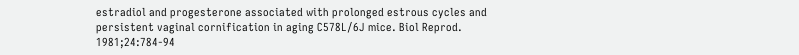estradiol and progesterone associated with prolonged estrous cycles and persistent vaginal cornification in aging C578L/6J mice. Biol Reprod. 1981;24:784-94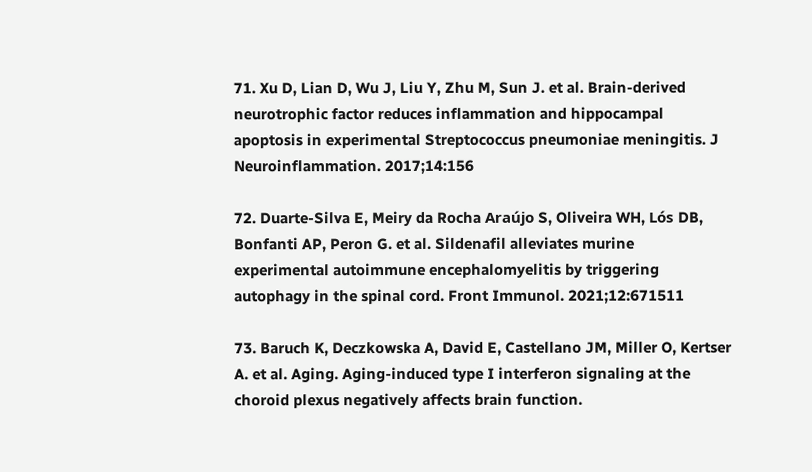71. Xu D, Lian D, Wu J, Liu Y, Zhu M, Sun J. et al. Brain-derived neurotrophic factor reduces inflammation and hippocampal apoptosis in experimental Streptococcus pneumoniae meningitis. J Neuroinflammation. 2017;14:156

72. Duarte-Silva E, Meiry da Rocha Araújo S, Oliveira WH, Lós DB, Bonfanti AP, Peron G. et al. Sildenafil alleviates murine experimental autoimmune encephalomyelitis by triggering autophagy in the spinal cord. Front Immunol. 2021;12:671511

73. Baruch K, Deczkowska A, David E, Castellano JM, Miller O, Kertser A. et al. Aging. Aging-induced type I interferon signaling at the choroid plexus negatively affects brain function.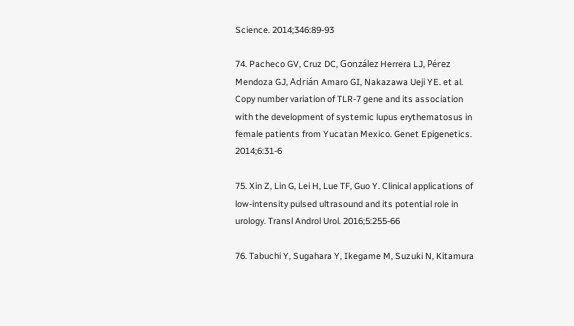Science. 2014;346:89-93

74. Pacheco GV, Cruz DC, González Herrera LJ, Pérez Mendoza GJ, Adrián Amaro GI, Nakazawa Ueji YE. et al. Copy number variation of TLR-7 gene and its association with the development of systemic lupus erythematosus in female patients from Yucatan Mexico. Genet Epigenetics. 2014;6:31-6

75. Xin Z, Lin G, Lei H, Lue TF, Guo Y. Clinical applications of low-intensity pulsed ultrasound and its potential role in urology. Transl Androl Urol. 2016;5:255-66

76. Tabuchi Y, Sugahara Y, Ikegame M, Suzuki N, Kitamura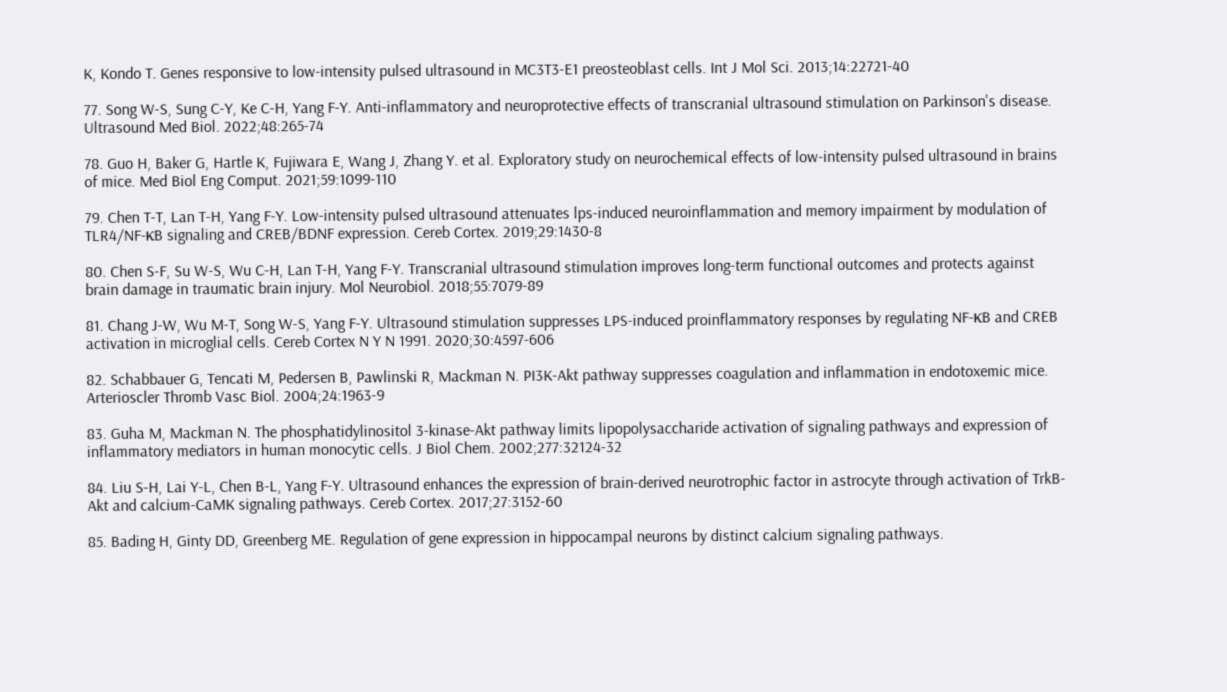K, Kondo T. Genes responsive to low-intensity pulsed ultrasound in MC3T3-E1 preosteoblast cells. Int J Mol Sci. 2013;14:22721-40

77. Song W-S, Sung C-Y, Ke C-H, Yang F-Y. Anti-inflammatory and neuroprotective effects of transcranial ultrasound stimulation on Parkinson's disease. Ultrasound Med Biol. 2022;48:265-74

78. Guo H, Baker G, Hartle K, Fujiwara E, Wang J, Zhang Y. et al. Exploratory study on neurochemical effects of low-intensity pulsed ultrasound in brains of mice. Med Biol Eng Comput. 2021;59:1099-110

79. Chen T-T, Lan T-H, Yang F-Y. Low-intensity pulsed ultrasound attenuates lps-induced neuroinflammation and memory impairment by modulation of TLR4/NF-κB signaling and CREB/BDNF expression. Cereb Cortex. 2019;29:1430-8

80. Chen S-F, Su W-S, Wu C-H, Lan T-H, Yang F-Y. Transcranial ultrasound stimulation improves long-term functional outcomes and protects against brain damage in traumatic brain injury. Mol Neurobiol. 2018;55:7079-89

81. Chang J-W, Wu M-T, Song W-S, Yang F-Y. Ultrasound stimulation suppresses LPS-induced proinflammatory responses by regulating NF-κB and CREB activation in microglial cells. Cereb Cortex N Y N 1991. 2020;30:4597-606

82. Schabbauer G, Tencati M, Pedersen B, Pawlinski R, Mackman N. PI3K-Akt pathway suppresses coagulation and inflammation in endotoxemic mice. Arterioscler Thromb Vasc Biol. 2004;24:1963-9

83. Guha M, Mackman N. The phosphatidylinositol 3-kinase-Akt pathway limits lipopolysaccharide activation of signaling pathways and expression of inflammatory mediators in human monocytic cells. J Biol Chem. 2002;277:32124-32

84. Liu S-H, Lai Y-L, Chen B-L, Yang F-Y. Ultrasound enhances the expression of brain-derived neurotrophic factor in astrocyte through activation of TrkB-Akt and calcium-CaMK signaling pathways. Cereb Cortex. 2017;27:3152-60

85. Bading H, Ginty DD, Greenberg ME. Regulation of gene expression in hippocampal neurons by distinct calcium signaling pathways.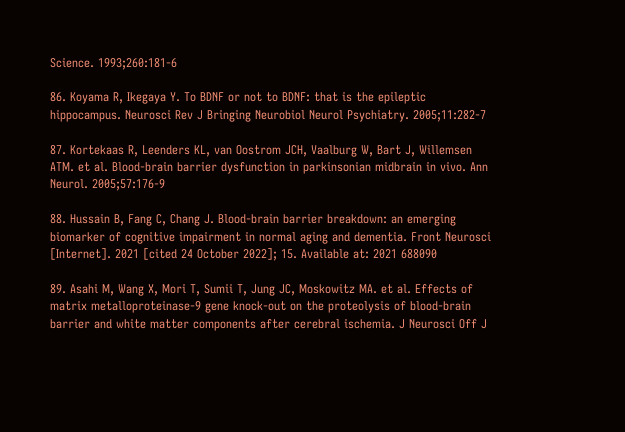Science. 1993;260:181-6

86. Koyama R, Ikegaya Y. To BDNF or not to BDNF: that is the epileptic hippocampus. Neurosci Rev J Bringing Neurobiol Neurol Psychiatry. 2005;11:282-7

87. Kortekaas R, Leenders KL, van Oostrom JCH, Vaalburg W, Bart J, Willemsen ATM. et al. Blood-brain barrier dysfunction in parkinsonian midbrain in vivo. Ann Neurol. 2005;57:176-9

88. Hussain B, Fang C, Chang J. Blood-brain barrier breakdown: an emerging biomarker of cognitive impairment in normal aging and dementia. Front Neurosci [Internet]. 2021 [cited 24 October 2022]; 15. Available at: 2021 688090

89. Asahi M, Wang X, Mori T, Sumii T, Jung JC, Moskowitz MA. et al. Effects of matrix metalloproteinase-9 gene knock-out on the proteolysis of blood-brain barrier and white matter components after cerebral ischemia. J Neurosci Off J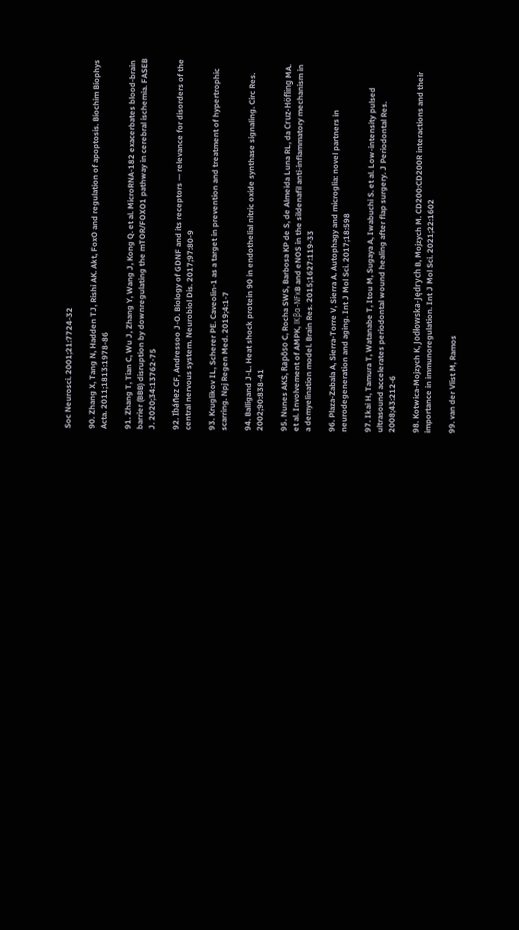Soc Neurosci. 2001;21:7724-32

90. Zhang X, Tang N, Hadden TJ, Rishi AK. Akt, FoxO and regulation of apoptosis. Biochim Biophys Acta. 2011;1813:1978-86

91. Zhang T, Tian C, Wu J, Zhang Y, Wang J, Kong Q. et al. MicroRNA-182 exacerbates blood-brain barrier (BBB) disruption by downregulating the mTOR/FOXO1 pathway in cerebral ischemia. FASEB J. 2020;34:13762-75

92. Ibáñez CF, Andressoo J-O. Biology of GDNF and its receptors — relevance for disorders of the central nervous system. Neurobiol Dis. 2017;97:80-9

93. Kruglikov IL, Scherer PE. Caveolin-1 as a target in prevention and treatment of hypertrophic scarring. Npj Regen Med. 2019;4:1-7

94. Balligand J-L. Heat shock protein 90 in endothelial nitric oxide synthase signaling. Circ Res. 2002;90:838-41

95. Nunes AKS, Rapôso C, Rocha SWS, Barbosa KP de S, de Almeida Luna RL, da Cruz-Höfling MA. et al. Involvement of AMPK, IKβα-NFκB and eNOS in the sildenafil anti-inflammatory mechanism in a demyelination model. Brain Res. 2015;1627:119-33

96. Plaza-Zabala A, Sierra-Torre V, Sierra A. Autophagy and microglia: novel partners in neurodegeneration and aging. Int J Mol Sci. 2017;18:598

97. Ikai H, Tamura T, Watanabe T, Itou M, Sugaya A, Iwabuchi S. et al. Low-intensity pulsed ultrasound accelerates periodontal wound healing after flap surgery. J Periodontal Res. 2008;43:212-6

98. Kotwica-Mojzych K, Jodłowska-Jędrych B, Mojzych M. CD200:CD200R interactions and their importance in immunoregulation. Int J Mol Sci. 2021;22:1602

99. van der Vlist M, Ramos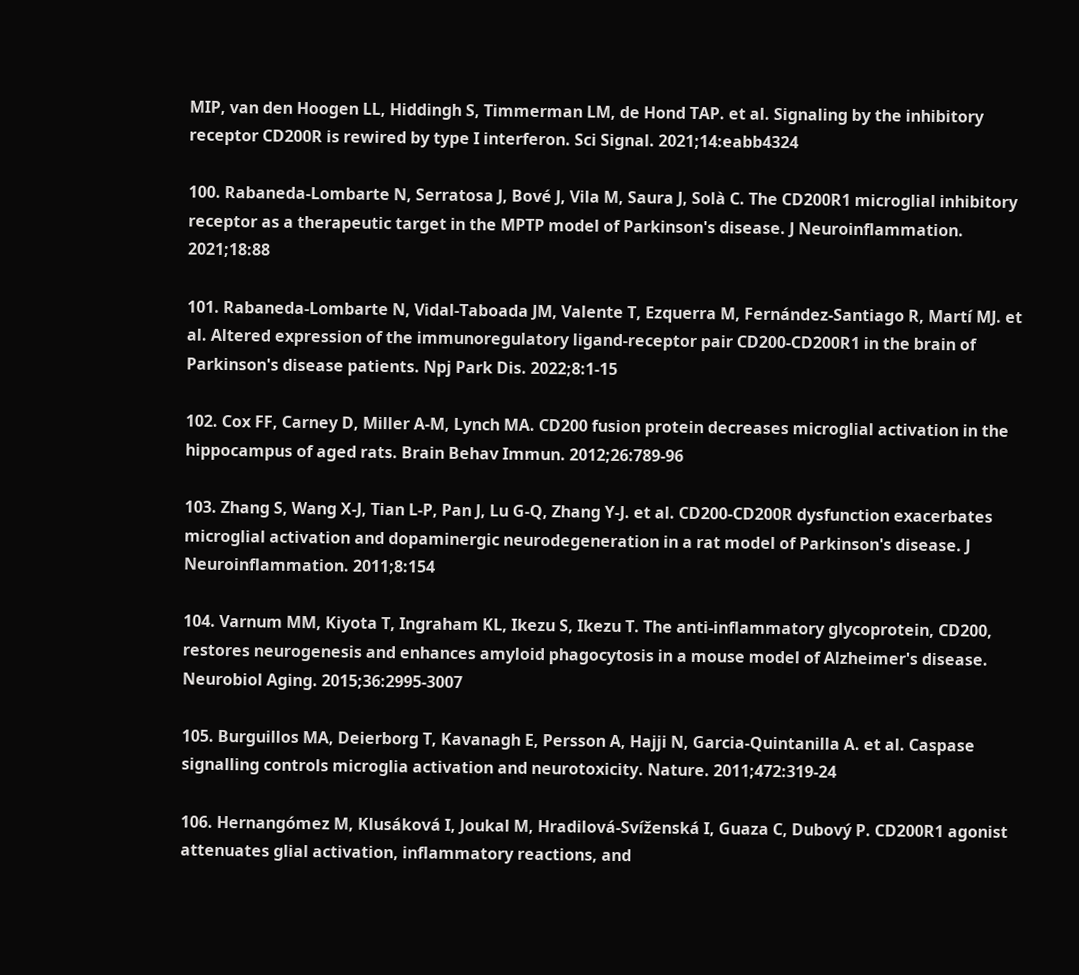MIP, van den Hoogen LL, Hiddingh S, Timmerman LM, de Hond TAP. et al. Signaling by the inhibitory receptor CD200R is rewired by type I interferon. Sci Signal. 2021;14:eabb4324

100. Rabaneda-Lombarte N, Serratosa J, Bové J, Vila M, Saura J, Solà C. The CD200R1 microglial inhibitory receptor as a therapeutic target in the MPTP model of Parkinson's disease. J Neuroinflammation. 2021;18:88

101. Rabaneda-Lombarte N, Vidal-Taboada JM, Valente T, Ezquerra M, Fernández-Santiago R, Martí MJ. et al. Altered expression of the immunoregulatory ligand-receptor pair CD200-CD200R1 in the brain of Parkinson's disease patients. Npj Park Dis. 2022;8:1-15

102. Cox FF, Carney D, Miller A-M, Lynch MA. CD200 fusion protein decreases microglial activation in the hippocampus of aged rats. Brain Behav Immun. 2012;26:789-96

103. Zhang S, Wang X-J, Tian L-P, Pan J, Lu G-Q, Zhang Y-J. et al. CD200-CD200R dysfunction exacerbates microglial activation and dopaminergic neurodegeneration in a rat model of Parkinson's disease. J Neuroinflammation. 2011;8:154

104. Varnum MM, Kiyota T, Ingraham KL, Ikezu S, Ikezu T. The anti-inflammatory glycoprotein, CD200, restores neurogenesis and enhances amyloid phagocytosis in a mouse model of Alzheimer's disease. Neurobiol Aging. 2015;36:2995-3007

105. Burguillos MA, Deierborg T, Kavanagh E, Persson A, Hajji N, Garcia-Quintanilla A. et al. Caspase signalling controls microglia activation and neurotoxicity. Nature. 2011;472:319-24

106. Hernangómez M, Klusáková I, Joukal M, Hradilová-Svíženská I, Guaza C, Dubový P. CD200R1 agonist attenuates glial activation, inflammatory reactions, and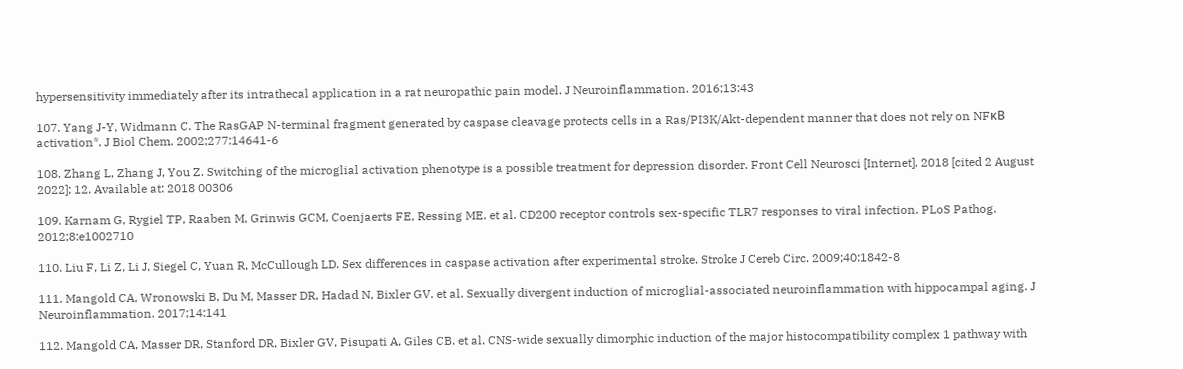hypersensitivity immediately after its intrathecal application in a rat neuropathic pain model. J Neuroinflammation. 2016;13:43

107. Yang J-Y, Widmann C. The RasGAP N-terminal fragment generated by caspase cleavage protects cells in a Ras/PI3K/Akt-dependent manner that does not rely on NFκB activation*. J Biol Chem. 2002;277:14641-6

108. Zhang L, Zhang J, You Z. Switching of the microglial activation phenotype is a possible treatment for depression disorder. Front Cell Neurosci [Internet]. 2018 [cited 2 August 2022]; 12. Available at: 2018 00306

109. Karnam G, Rygiel TP, Raaben M, Grinwis GCM, Coenjaerts FE, Ressing ME. et al. CD200 receptor controls sex-specific TLR7 responses to viral infection. PLoS Pathog. 2012;8:e1002710

110. Liu F, Li Z, Li J, Siegel C, Yuan R, McCullough LD. Sex differences in caspase activation after experimental stroke. Stroke J Cereb Circ. 2009;40:1842-8

111. Mangold CA, Wronowski B, Du M, Masser DR, Hadad N, Bixler GV. et al. Sexually divergent induction of microglial-associated neuroinflammation with hippocampal aging. J Neuroinflammation. 2017;14:141

112. Mangold CA, Masser DR, Stanford DR, Bixler GV, Pisupati A, Giles CB. et al. CNS-wide sexually dimorphic induction of the major histocompatibility complex 1 pathway with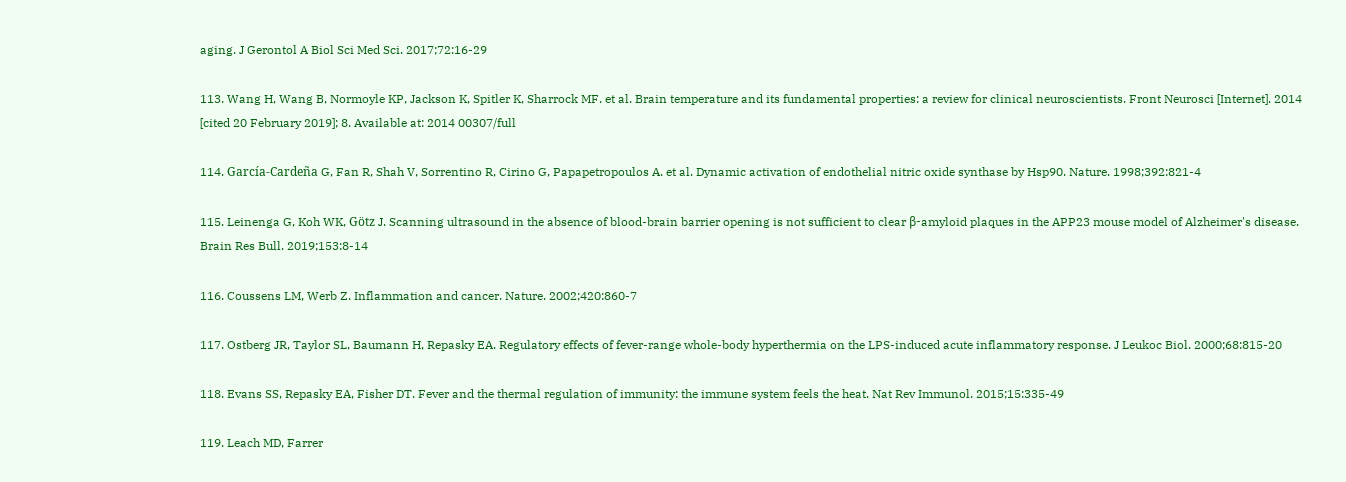aging. J Gerontol A Biol Sci Med Sci. 2017;72:16-29

113. Wang H, Wang B, Normoyle KP, Jackson K, Spitler K, Sharrock MF. et al. Brain temperature and its fundamental properties: a review for clinical neuroscientists. Front Neurosci [Internet]. 2014 [cited 20 February 2019]; 8. Available at: 2014 00307/full

114. García-Cardeña G, Fan R, Shah V, Sorrentino R, Cirino G, Papapetropoulos A. et al. Dynamic activation of endothelial nitric oxide synthase by Hsp90. Nature. 1998;392:821-4

115. Leinenga G, Koh WK, Götz J. Scanning ultrasound in the absence of blood-brain barrier opening is not sufficient to clear β-amyloid plaques in the APP23 mouse model of Alzheimer's disease. Brain Res Bull. 2019;153:8-14

116. Coussens LM, Werb Z. Inflammation and cancer. Nature. 2002;420:860-7

117. Ostberg JR, Taylor SL, Baumann H, Repasky EA. Regulatory effects of fever-range whole-body hyperthermia on the LPS-induced acute inflammatory response. J Leukoc Biol. 2000;68:815-20

118. Evans SS, Repasky EA, Fisher DT. Fever and the thermal regulation of immunity: the immune system feels the heat. Nat Rev Immunol. 2015;15:335-49

119. Leach MD, Farrer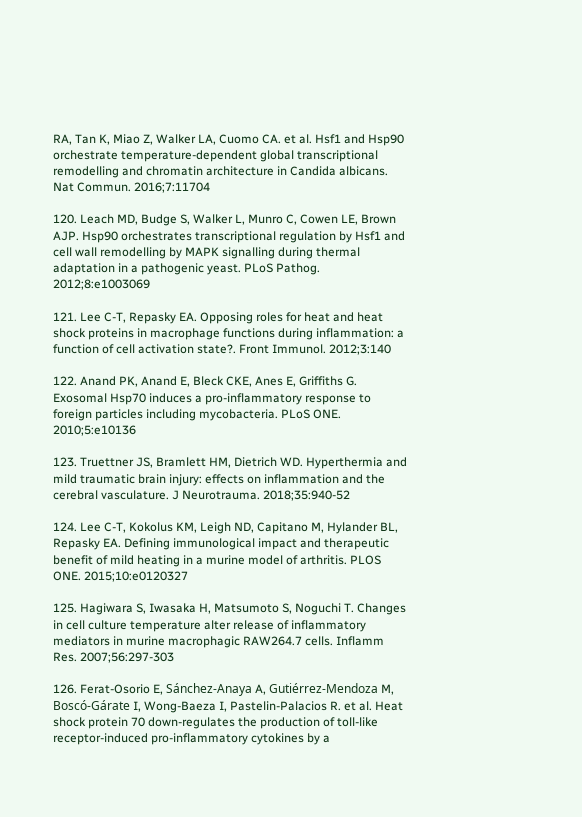RA, Tan K, Miao Z, Walker LA, Cuomo CA. et al. Hsf1 and Hsp90 orchestrate temperature-dependent global transcriptional remodelling and chromatin architecture in Candida albicans. Nat Commun. 2016;7:11704

120. Leach MD, Budge S, Walker L, Munro C, Cowen LE, Brown AJP. Hsp90 orchestrates transcriptional regulation by Hsf1 and cell wall remodelling by MAPK signalling during thermal adaptation in a pathogenic yeast. PLoS Pathog. 2012;8:e1003069

121. Lee C-T, Repasky EA. Opposing roles for heat and heat shock proteins in macrophage functions during inflammation: a function of cell activation state?. Front Immunol. 2012;3:140

122. Anand PK, Anand E, Bleck CKE, Anes E, Griffiths G. Exosomal Hsp70 induces a pro-inflammatory response to foreign particles including mycobacteria. PLoS ONE. 2010;5:e10136

123. Truettner JS, Bramlett HM, Dietrich WD. Hyperthermia and mild traumatic brain injury: effects on inflammation and the cerebral vasculature. J Neurotrauma. 2018;35:940-52

124. Lee C-T, Kokolus KM, Leigh ND, Capitano M, Hylander BL, Repasky EA. Defining immunological impact and therapeutic benefit of mild heating in a murine model of arthritis. PLOS ONE. 2015;10:e0120327

125. Hagiwara S, Iwasaka H, Matsumoto S, Noguchi T. Changes in cell culture temperature alter release of inflammatory mediators in murine macrophagic RAW264.7 cells. Inflamm Res. 2007;56:297-303

126. Ferat-Osorio E, Sánchez-Anaya A, Gutiérrez-Mendoza M, Boscó-Gárate I, Wong-Baeza I, Pastelin-Palacios R. et al. Heat shock protein 70 down-regulates the production of toll-like receptor-induced pro-inflammatory cytokines by a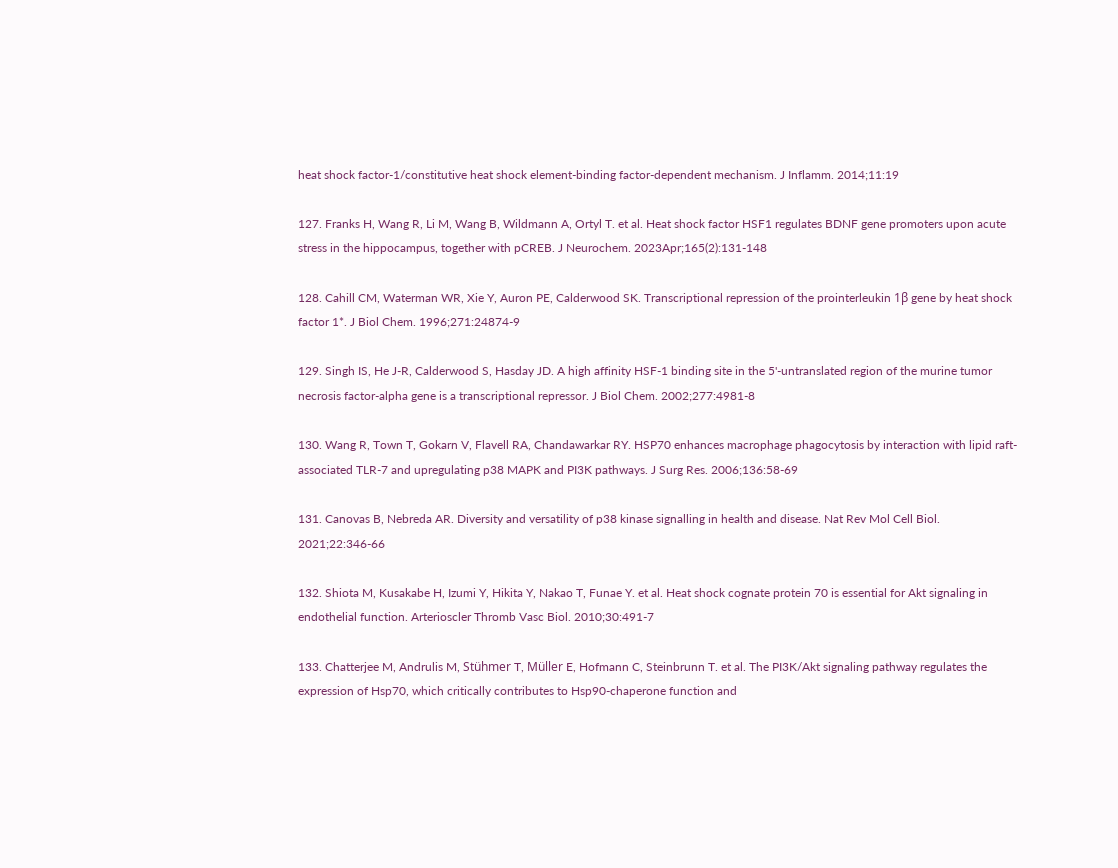heat shock factor-1/constitutive heat shock element-binding factor-dependent mechanism. J Inflamm. 2014;11:19

127. Franks H, Wang R, Li M, Wang B, Wildmann A, Ortyl T. et al. Heat shock factor HSF1 regulates BDNF gene promoters upon acute stress in the hippocampus, together with pCREB. J Neurochem. 2023Apr;165(2):131-148

128. Cahill CM, Waterman WR, Xie Y, Auron PE, Calderwood SK. Transcriptional repression of the prointerleukin 1β gene by heat shock factor 1*. J Biol Chem. 1996;271:24874-9

129. Singh IS, He J-R, Calderwood S, Hasday JD. A high affinity HSF-1 binding site in the 5'-untranslated region of the murine tumor necrosis factor-alpha gene is a transcriptional repressor. J Biol Chem. 2002;277:4981-8

130. Wang R, Town T, Gokarn V, Flavell RA, Chandawarkar RY. HSP70 enhances macrophage phagocytosis by interaction with lipid raft-associated TLR-7 and upregulating p38 MAPK and PI3K pathways. J Surg Res. 2006;136:58-69

131. Canovas B, Nebreda AR. Diversity and versatility of p38 kinase signalling in health and disease. Nat Rev Mol Cell Biol. 2021;22:346-66

132. Shiota M, Kusakabe H, Izumi Y, Hikita Y, Nakao T, Funae Y. et al. Heat shock cognate protein 70 is essential for Akt signaling in endothelial function. Arterioscler Thromb Vasc Biol. 2010;30:491-7

133. Chatterjee M, Andrulis M, Stühmer T, Müller E, Hofmann C, Steinbrunn T. et al. The PI3K/Akt signaling pathway regulates the expression of Hsp70, which critically contributes to Hsp90-chaperone function and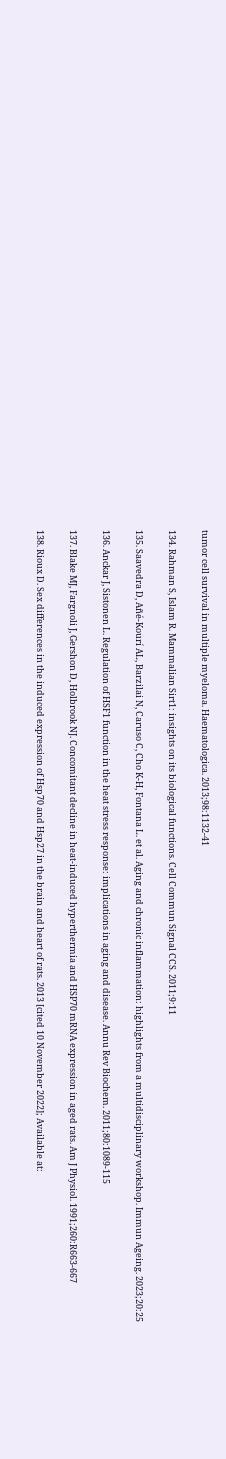tumor cell survival in multiple myeloma. Haematologica. 2013;98:1132-41

134. Rahman S, Islam R. Mammalian Sirt1: insights on its biological functions. Cell Commun Signal CCS. 2011;9:11

135. Saavedra D, Añé-Kourí AL, Barzilai N, Caruso C, Cho K-H, Fontana L. et al. Aging and chronic inflammation: highlights from a multidisciplinary workshop. Immun Ageing. 2023;20:25

136. Anckar J, Sistonen L. Regulation of HSF1 function in the heat stress response: implications in aging and disease. Annu Rev Biochem. 2011;80:1089-115

137. Blake MJ, Fargnoli J, Gershon D, Holbrook NJ. Concomitant decline in heat-induced hyperthermia and HSP70 mRNA expression in aged rats. Am J Physiol. 1991;260:R663-667

138. Rioux D. Sex differences in the induced expression of Hsp70 and Hsp27 in the brain and heart of rats. 2013 [cited 10 November 2022]; Available at: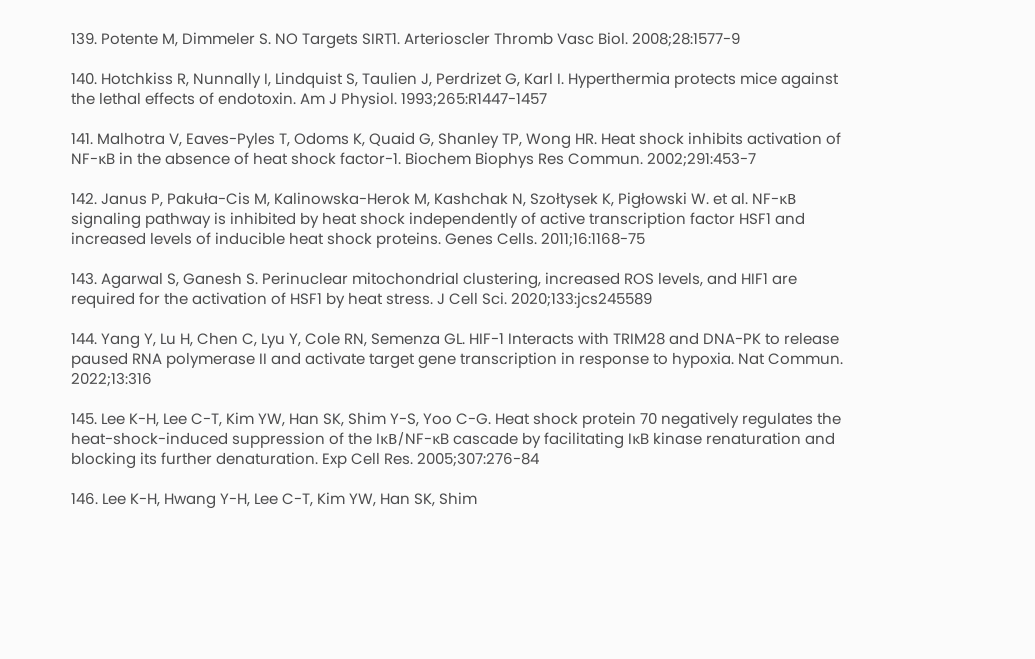139. Potente M, Dimmeler S. NO Targets SIRT1. Arterioscler Thromb Vasc Biol. 2008;28:1577-9

140. Hotchkiss R, Nunnally I, Lindquist S, Taulien J, Perdrizet G, Karl I. Hyperthermia protects mice against the lethal effects of endotoxin. Am J Physiol. 1993;265:R1447-1457

141. Malhotra V, Eaves-Pyles T, Odoms K, Quaid G, Shanley TP, Wong HR. Heat shock inhibits activation of NF-κB in the absence of heat shock factor-1. Biochem Biophys Res Commun. 2002;291:453-7

142. Janus P, Pakuła-Cis M, Kalinowska-Herok M, Kashchak N, Szołtysek K, Pigłowski W. et al. NF-κB signaling pathway is inhibited by heat shock independently of active transcription factor HSF1 and increased levels of inducible heat shock proteins. Genes Cells. 2011;16:1168-75

143. Agarwal S, Ganesh S. Perinuclear mitochondrial clustering, increased ROS levels, and HIF1 are required for the activation of HSF1 by heat stress. J Cell Sci. 2020;133:jcs245589

144. Yang Y, Lu H, Chen C, Lyu Y, Cole RN, Semenza GL. HIF-1 Interacts with TRIM28 and DNA-PK to release paused RNA polymerase II and activate target gene transcription in response to hypoxia. Nat Commun. 2022;13:316

145. Lee K-H, Lee C-T, Kim YW, Han SK, Shim Y-S, Yoo C-G. Heat shock protein 70 negatively regulates the heat-shock-induced suppression of the IκB/NF-κB cascade by facilitating IκB kinase renaturation and blocking its further denaturation. Exp Cell Res. 2005;307:276-84

146. Lee K-H, Hwang Y-H, Lee C-T, Kim YW, Han SK, Shim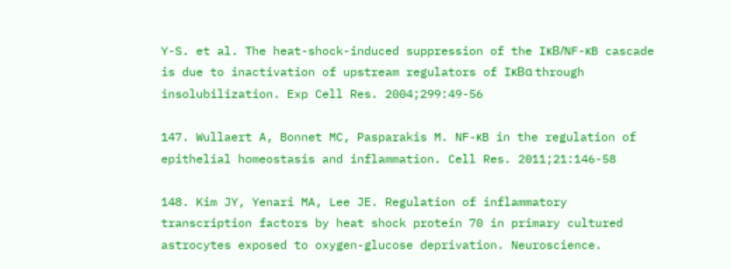Y-S. et al. The heat-shock-induced suppression of the IκB/NF-κB cascade is due to inactivation of upstream regulators of IκBα through insolubilization. Exp Cell Res. 2004;299:49-56

147. Wullaert A, Bonnet MC, Pasparakis M. NF-κB in the regulation of epithelial homeostasis and inflammation. Cell Res. 2011;21:146-58

148. Kim JY, Yenari MA, Lee JE. Regulation of inflammatory transcription factors by heat shock protein 70 in primary cultured astrocytes exposed to oxygen-glucose deprivation. Neuroscience.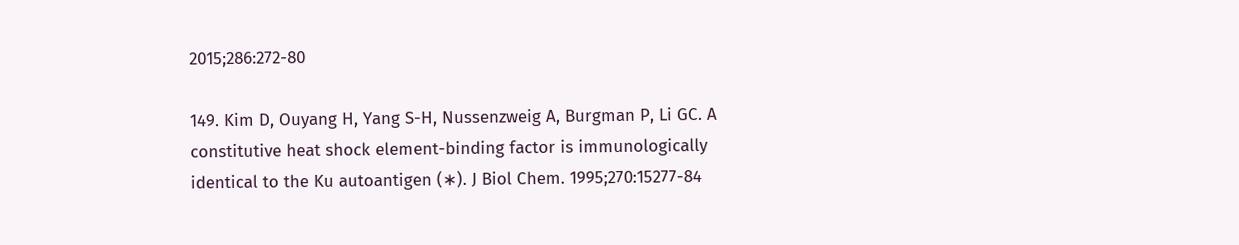2015;286:272-80

149. Kim D, Ouyang H, Yang S-H, Nussenzweig A, Burgman P, Li GC. A constitutive heat shock element-binding factor is immunologically identical to the Ku autoantigen (∗). J Biol Chem. 1995;270:15277-84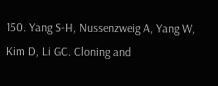150. Yang S-H, Nussenzweig A, Yang W, Kim D, Li GC. Cloning and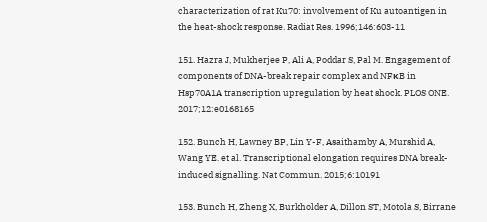characterization of rat Ku70: involvement of Ku autoantigen in the heat-shock response. Radiat Res. 1996;146:603-11

151. Hazra J, Mukherjee P, Ali A, Poddar S, Pal M. Engagement of components of DNA-break repair complex and NFκB in Hsp70A1A transcription upregulation by heat shock. PLOS ONE. 2017;12:e0168165

152. Bunch H, Lawney BP, Lin Y-F, Asaithamby A, Murshid A, Wang YE. et al. Transcriptional elongation requires DNA break-induced signalling. Nat Commun. 2015;6:10191

153. Bunch H, Zheng X, Burkholder A, Dillon ST, Motola S, Birrane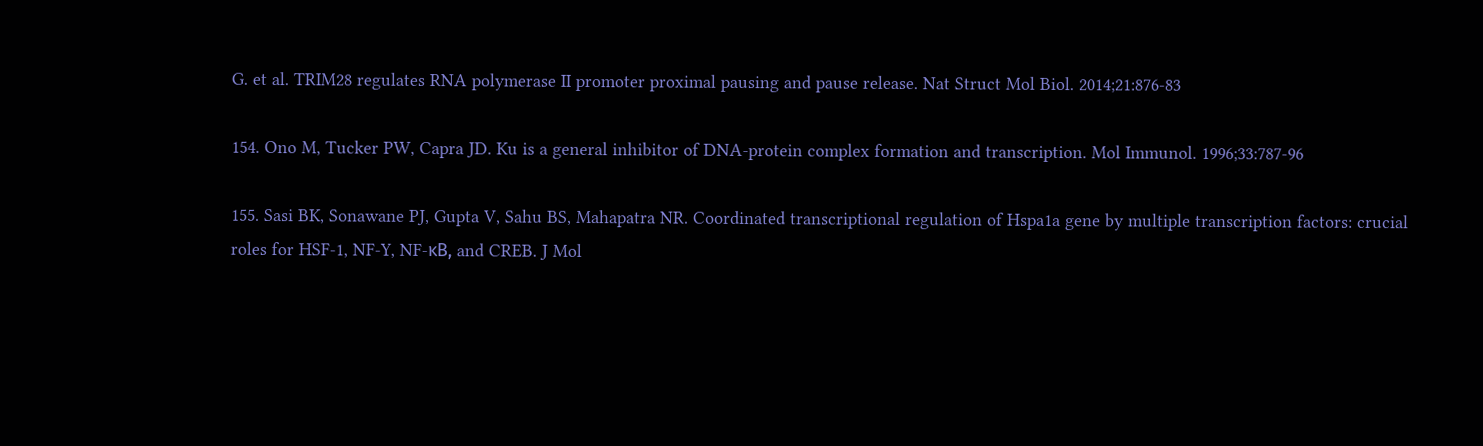G. et al. TRIM28 regulates RNA polymerase II promoter proximal pausing and pause release. Nat Struct Mol Biol. 2014;21:876-83

154. Ono M, Tucker PW, Capra JD. Ku is a general inhibitor of DNA-protein complex formation and transcription. Mol Immunol. 1996;33:787-96

155. Sasi BK, Sonawane PJ, Gupta V, Sahu BS, Mahapatra NR. Coordinated transcriptional regulation of Hspa1a gene by multiple transcription factors: crucial roles for HSF-1, NF-Y, NF-κB, and CREB. J Mol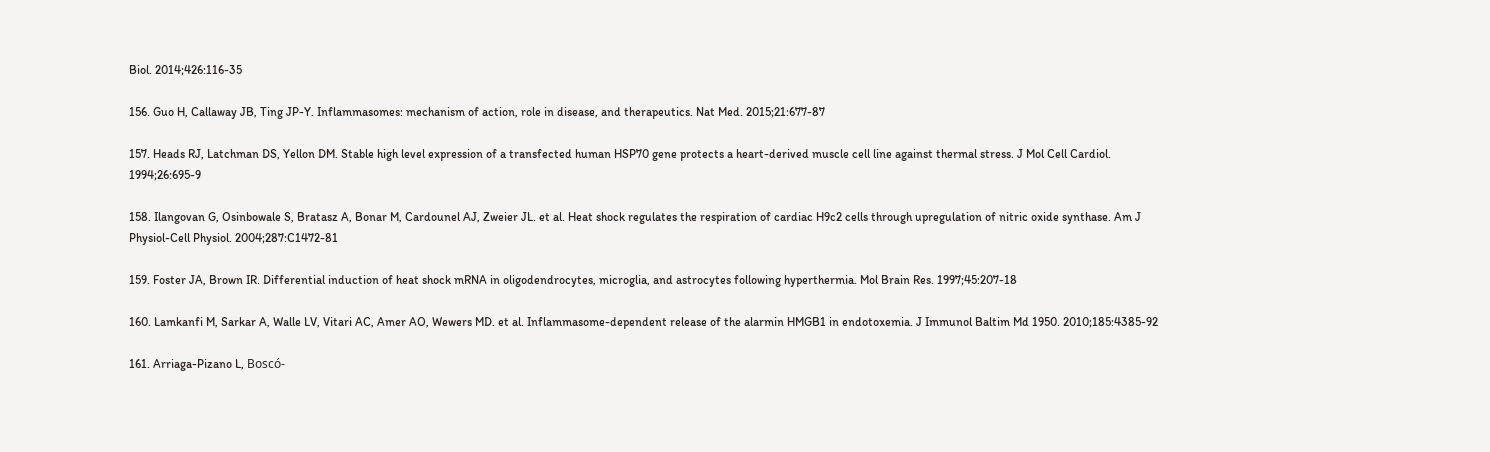Biol. 2014;426:116-35

156. Guo H, Callaway JB, Ting JP-Y. Inflammasomes: mechanism of action, role in disease, and therapeutics. Nat Med. 2015;21:677-87

157. Heads RJ, Latchman DS, Yellon DM. Stable high level expression of a transfected human HSP70 gene protects a heart-derived muscle cell line against thermal stress. J Mol Cell Cardiol. 1994;26:695-9

158. Ilangovan G, Osinbowale S, Bratasz A, Bonar M, Cardounel AJ, Zweier JL. et al. Heat shock regulates the respiration of cardiac H9c2 cells through upregulation of nitric oxide synthase. Am J Physiol-Cell Physiol. 2004;287:C1472-81

159. Foster JA, Brown IR. Differential induction of heat shock mRNA in oligodendrocytes, microglia, and astrocytes following hyperthermia. Mol Brain Res. 1997;45:207-18

160. Lamkanfi M, Sarkar A, Walle LV, Vitari AC, Amer AO, Wewers MD. et al. Inflammasome-dependent release of the alarmin HMGB1 in endotoxemia. J Immunol Baltim Md 1950. 2010;185:4385-92

161. Arriaga-Pizano L, Boscó-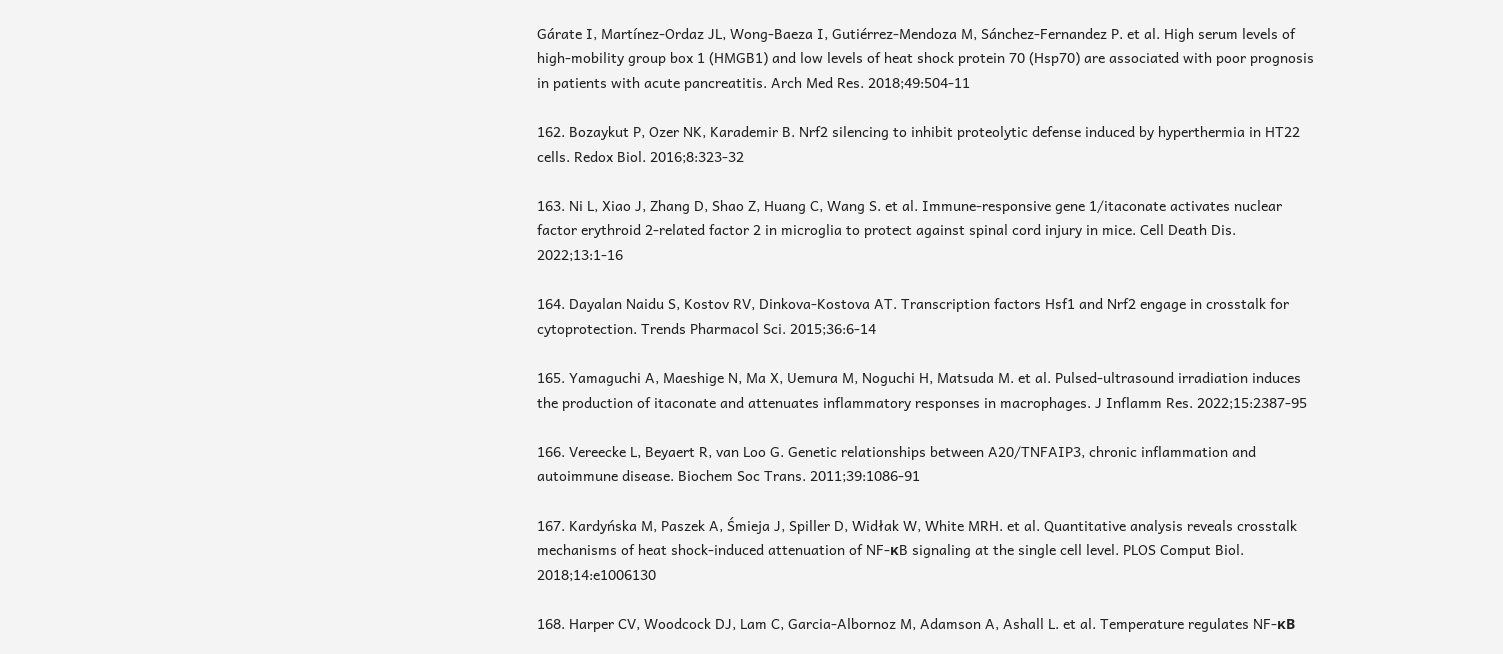Gárate I, Martínez-Ordaz JL, Wong-Baeza I, Gutiérrez-Mendoza M, Sánchez-Fernandez P. et al. High serum levels of high-mobility group box 1 (HMGB1) and low levels of heat shock protein 70 (Hsp70) are associated with poor prognosis in patients with acute pancreatitis. Arch Med Res. 2018;49:504-11

162. Bozaykut P, Ozer NK, Karademir B. Nrf2 silencing to inhibit proteolytic defense induced by hyperthermia in HT22 cells. Redox Biol. 2016;8:323-32

163. Ni L, Xiao J, Zhang D, Shao Z, Huang C, Wang S. et al. Immune-responsive gene 1/itaconate activates nuclear factor erythroid 2-related factor 2 in microglia to protect against spinal cord injury in mice. Cell Death Dis. 2022;13:1-16

164. Dayalan Naidu S, Kostov RV, Dinkova-Kostova AT. Transcription factors Hsf1 and Nrf2 engage in crosstalk for cytoprotection. Trends Pharmacol Sci. 2015;36:6-14

165. Yamaguchi A, Maeshige N, Ma X, Uemura M, Noguchi H, Matsuda M. et al. Pulsed-ultrasound irradiation induces the production of itaconate and attenuates inflammatory responses in macrophages. J Inflamm Res. 2022;15:2387-95

166. Vereecke L, Beyaert R, van Loo G. Genetic relationships between A20/TNFAIP3, chronic inflammation and autoimmune disease. Biochem Soc Trans. 2011;39:1086-91

167. Kardyńska M, Paszek A, Śmieja J, Spiller D, Widłak W, White MRH. et al. Quantitative analysis reveals crosstalk mechanisms of heat shock-induced attenuation of NF-κB signaling at the single cell level. PLOS Comput Biol. 2018;14:e1006130

168. Harper CV, Woodcock DJ, Lam C, Garcia-Albornoz M, Adamson A, Ashall L. et al. Temperature regulates NF-κB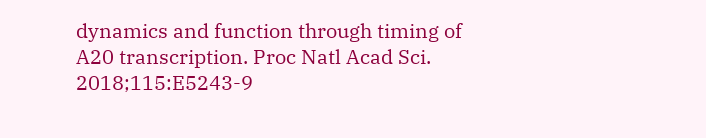dynamics and function through timing of A20 transcription. Proc Natl Acad Sci. 2018;115:E5243-9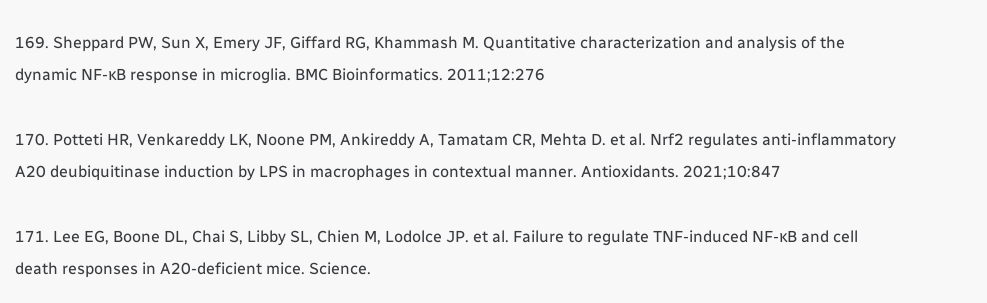169. Sheppard PW, Sun X, Emery JF, Giffard RG, Khammash M. Quantitative characterization and analysis of the dynamic NF-κB response in microglia. BMC Bioinformatics. 2011;12:276

170. Potteti HR, Venkareddy LK, Noone PM, Ankireddy A, Tamatam CR, Mehta D. et al. Nrf2 regulates anti-inflammatory A20 deubiquitinase induction by LPS in macrophages in contextual manner. Antioxidants. 2021;10:847

171. Lee EG, Boone DL, Chai S, Libby SL, Chien M, Lodolce JP. et al. Failure to regulate TNF-induced NF-κB and cell death responses in A20-deficient mice. Science.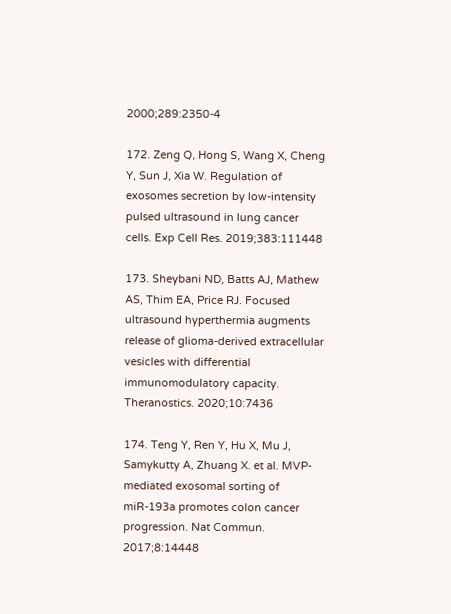2000;289:2350-4

172. Zeng Q, Hong S, Wang X, Cheng Y, Sun J, Xia W. Regulation of exosomes secretion by low-intensity pulsed ultrasound in lung cancer cells. Exp Cell Res. 2019;383:111448

173. Sheybani ND, Batts AJ, Mathew AS, Thim EA, Price RJ. Focused ultrasound hyperthermia augments release of glioma-derived extracellular vesicles with differential immunomodulatory capacity. Theranostics. 2020;10:7436

174. Teng Y, Ren Y, Hu X, Mu J, Samykutty A, Zhuang X. et al. MVP-mediated exosomal sorting of miR-193a promotes colon cancer progression. Nat Commun. 2017;8:14448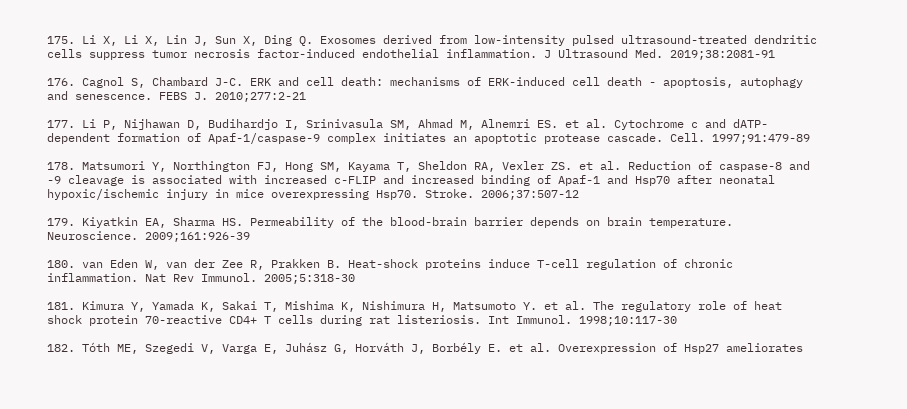175. Li X, Li X, Lin J, Sun X, Ding Q. Exosomes derived from low-intensity pulsed ultrasound-treated dendritic cells suppress tumor necrosis factor-induced endothelial inflammation. J Ultrasound Med. 2019;38:2081-91

176. Cagnol S, Chambard J-C. ERK and cell death: mechanisms of ERK-induced cell death - apoptosis, autophagy and senescence. FEBS J. 2010;277:2-21

177. Li P, Nijhawan D, Budihardjo I, Srinivasula SM, Ahmad M, Alnemri ES. et al. Cytochrome c and dATP-dependent formation of Apaf-1/caspase-9 complex initiates an apoptotic protease cascade. Cell. 1997;91:479-89

178. Matsumori Y, Northington FJ, Hong SM, Kayama T, Sheldon RA, Vexler ZS. et al. Reduction of caspase-8 and -9 cleavage is associated with increased c-FLIP and increased binding of Apaf-1 and Hsp70 after neonatal hypoxic/ischemic injury in mice overexpressing Hsp70. Stroke. 2006;37:507-12

179. Kiyatkin EA, Sharma HS. Permeability of the blood-brain barrier depends on brain temperature. Neuroscience. 2009;161:926-39

180. van Eden W, van der Zee R, Prakken B. Heat-shock proteins induce T-cell regulation of chronic inflammation. Nat Rev Immunol. 2005;5:318-30

181. Kimura Y, Yamada K, Sakai T, Mishima K, Nishimura H, Matsumoto Y. et al. The regulatory role of heat shock protein 70-reactive CD4+ T cells during rat listeriosis. Int Immunol. 1998;10:117-30

182. Tóth ME, Szegedi V, Varga E, Juhász G, Horváth J, Borbély E. et al. Overexpression of Hsp27 ameliorates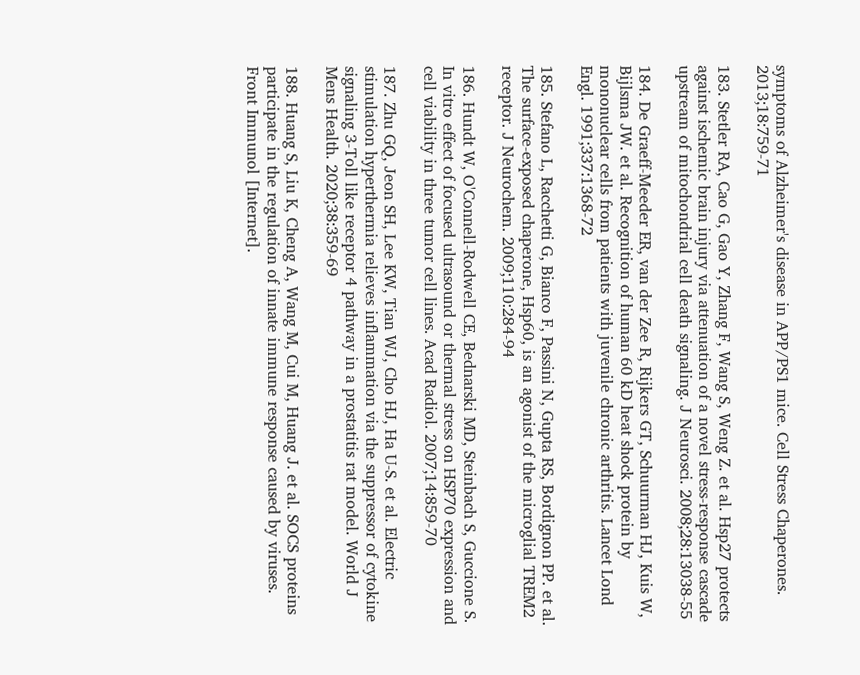symptoms of Alzheimer's disease in APP/PS1 mice. Cell Stress Chaperones. 2013;18:759-71

183. Stetler RA, Cao G, Gao Y, Zhang F, Wang S, Weng Z. et al. Hsp27 protects against ischemic brain injury via attenuation of a novel stress-response cascade upstream of mitochondrial cell death signaling. J Neurosci. 2008;28:13038-55

184. De Graeff-Meeder ER, van der Zee R, Rijkers GT, Schuurman HJ, Kuis W, Bijlsma JW. et al. Recognition of human 60 kD heat shock protein by mononuclear cells from patients with juvenile chronic arthritis. Lancet Lond Engl. 1991;337:1368-72

185. Stefano L, Racchetti G, Bianco F, Passini N, Gupta RS, Bordignon PP. et al. The surface-exposed chaperone, Hsp60, is an agonist of the microglial TREM2 receptor. J Neurochem. 2009;110:284-94

186. Hundt W, O'Connell-Rodwell CE, Bednarski MD, Steinbach S, Guccione S. In vitro effect of focused ultrasound or thermal stress on HSP70 expression and cell viability in three tumor cell lines. Acad Radiol. 2007;14:859-70

187. Zhu GQ, Jeon SH, Lee KW, Tian WJ, Cho HJ, Ha U-S. et al. Electric stimulation hyperthermia relieves inflammation via the suppressor of cytokine signaling 3-Toll like receptor 4 pathway in a prostatitis rat model. World J Mens Health. 2020;38:359-69

188. Huang S, Liu K, Cheng A, Wang M, Cui M, Huang J. et al. SOCS proteins participate in the regulation of innate immune response caused by viruses. Front Immunol [Internet].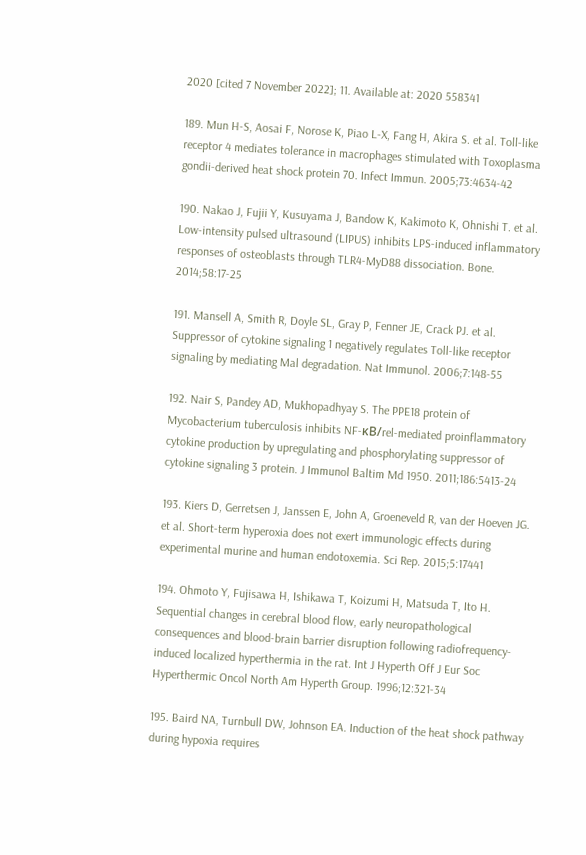2020 [cited 7 November 2022]; 11. Available at: 2020 558341

189. Mun H-S, Aosai F, Norose K, Piao L-X, Fang H, Akira S. et al. Toll-like receptor 4 mediates tolerance in macrophages stimulated with Toxoplasma gondii-derived heat shock protein 70. Infect Immun. 2005;73:4634-42

190. Nakao J, Fujii Y, Kusuyama J, Bandow K, Kakimoto K, Ohnishi T. et al. Low-intensity pulsed ultrasound (LIPUS) inhibits LPS-induced inflammatory responses of osteoblasts through TLR4-MyD88 dissociation. Bone. 2014;58:17-25

191. Mansell A, Smith R, Doyle SL, Gray P, Fenner JE, Crack PJ. et al. Suppressor of cytokine signaling 1 negatively regulates Toll-like receptor signaling by mediating Mal degradation. Nat Immunol. 2006;7:148-55

192. Nair S, Pandey AD, Mukhopadhyay S. The PPE18 protein of Mycobacterium tuberculosis inhibits NF-κB/rel-mediated proinflammatory cytokine production by upregulating and phosphorylating suppressor of cytokine signaling 3 protein. J Immunol Baltim Md 1950. 2011;186:5413-24

193. Kiers D, Gerretsen J, Janssen E, John A, Groeneveld R, van der Hoeven JG. et al. Short-term hyperoxia does not exert immunologic effects during experimental murine and human endotoxemia. Sci Rep. 2015;5:17441

194. Ohmoto Y, Fujisawa H, Ishikawa T, Koizumi H, Matsuda T, Ito H. Sequential changes in cerebral blood flow, early neuropathological consequences and blood-brain barrier disruption following radiofrequency-induced localized hyperthermia in the rat. Int J Hyperth Off J Eur Soc Hyperthermic Oncol North Am Hyperth Group. 1996;12:321-34

195. Baird NA, Turnbull DW, Johnson EA. Induction of the heat shock pathway during hypoxia requires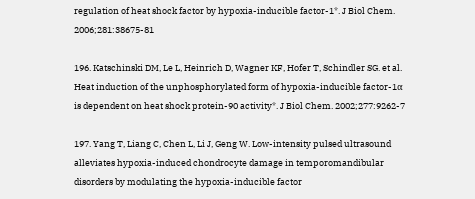regulation of heat shock factor by hypoxia-inducible factor-1*. J Biol Chem. 2006;281:38675-81

196. Katschinski DM, Le L, Heinrich D, Wagner KF, Hofer T, Schindler SG. et al. Heat induction of the unphosphorylated form of hypoxia-inducible factor-1α is dependent on heat shock protein-90 activity*. J Biol Chem. 2002;277:9262-7

197. Yang T, Liang C, Chen L, Li J, Geng W. Low-intensity pulsed ultrasound alleviates hypoxia-induced chondrocyte damage in temporomandibular disorders by modulating the hypoxia-inducible factor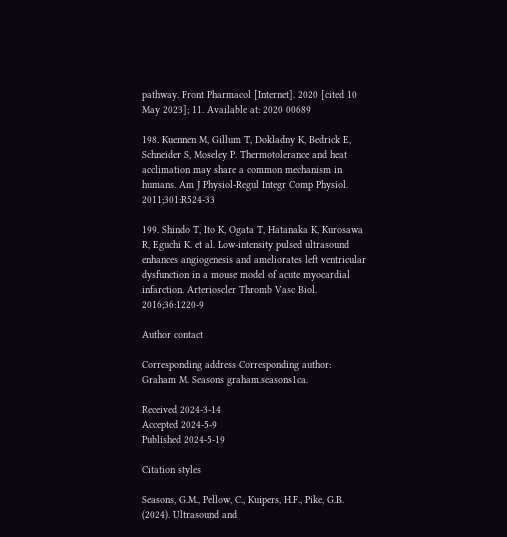pathway. Front Pharmacol [Internet]. 2020 [cited 10 May 2023]; 11. Available at: 2020 00689

198. Kuennen M, Gillum T, Dokladny K, Bedrick E, Schneider S, Moseley P. Thermotolerance and heat acclimation may share a common mechanism in humans. Am J Physiol-Regul Integr Comp Physiol. 2011;301:R524-33

199. Shindo T, Ito K, Ogata T, Hatanaka K, Kurosawa R, Eguchi K. et al. Low-intensity pulsed ultrasound enhances angiogenesis and ameliorates left ventricular dysfunction in a mouse model of acute myocardial infarction. Arterioscler Thromb Vasc Biol. 2016;36:1220-9

Author contact

Corresponding address Corresponding author: Graham M. Seasons graham.seasons1ca.

Received 2024-3-14
Accepted 2024-5-9
Published 2024-5-19

Citation styles

Seasons, G.M., Pellow, C., Kuipers, H.F., Pike, G.B. (2024). Ultrasound and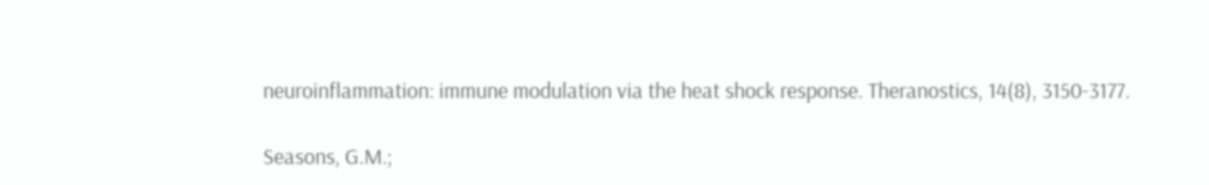neuroinflammation: immune modulation via the heat shock response. Theranostics, 14(8), 3150-3177.

Seasons, G.M.;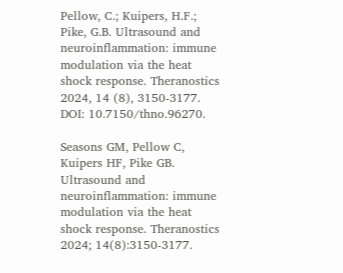Pellow, C.; Kuipers, H.F.; Pike, G.B. Ultrasound and neuroinflammation: immune modulation via the heat shock response. Theranostics 2024, 14 (8), 3150-3177. DOI: 10.7150/thno.96270.

Seasons GM, Pellow C, Kuipers HF, Pike GB. Ultrasound and neuroinflammation: immune modulation via the heat shock response. Theranostics 2024; 14(8):3150-3177.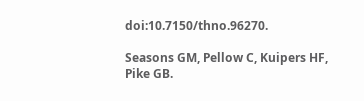doi:10.7150/thno.96270.

Seasons GM, Pellow C, Kuipers HF, Pike GB.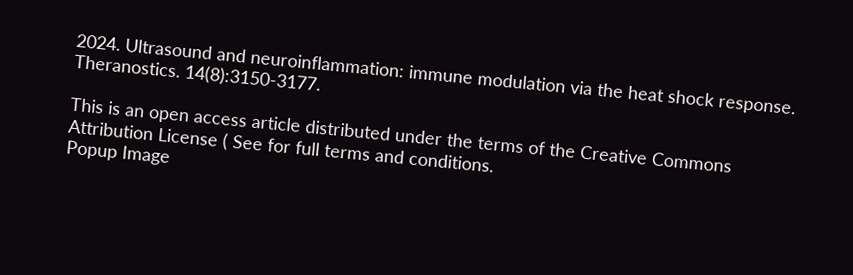2024. Ultrasound and neuroinflammation: immune modulation via the heat shock response. Theranostics. 14(8):3150-3177.

This is an open access article distributed under the terms of the Creative Commons Attribution License ( See for full terms and conditions.
Popup Image